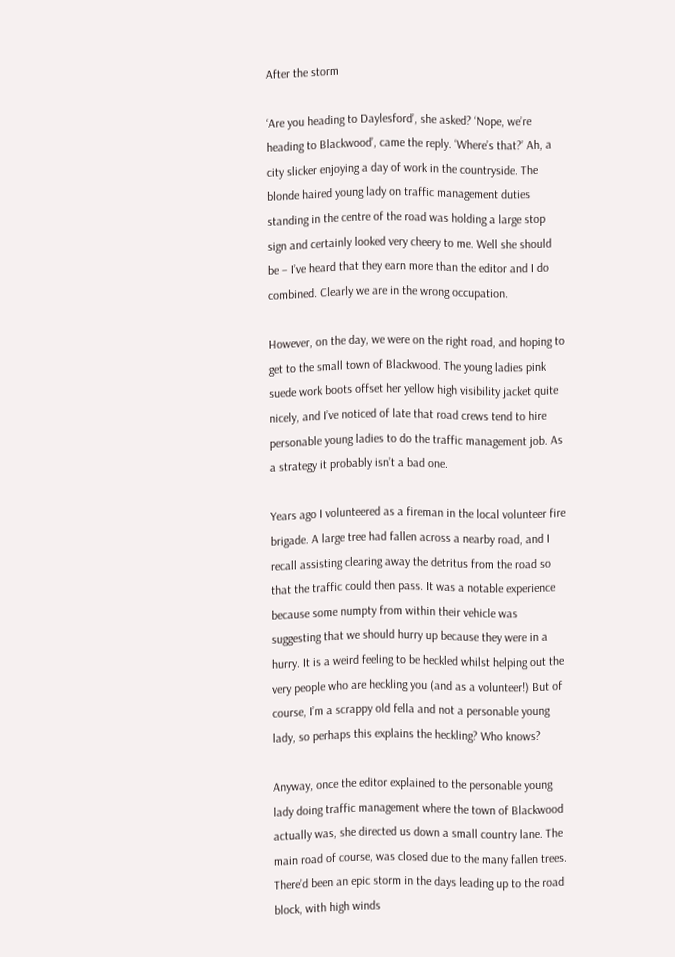After the storm

‘Are you heading to Daylesford’, she asked? ‘Nope, we’re heading to Blackwood’, came the reply. ‘Where’s that?’ Ah, a city slicker enjoying a day of work in the countryside. The blonde haired young lady on traffic management duties standing in the centre of the road was holding a large stop sign and certainly looked very cheery to me. Well she should be – I’ve heard that they earn more than the editor and I do combined. Clearly we are in the wrong occupation.

However, on the day, we were on the right road, and hoping to get to the small town of Blackwood. The young ladies pink suede work boots offset her yellow high visibility jacket quite nicely, and I’ve noticed of late that road crews tend to hire personable young ladies to do the traffic management job. As a strategy it probably isn’t a bad one.

Years ago I volunteered as a fireman in the local volunteer fire brigade. A large tree had fallen across a nearby road, and I recall assisting clearing away the detritus from the road so that the traffic could then pass. It was a notable experience because some numpty from within their vehicle was suggesting that we should hurry up because they were in a hurry. It is a weird feeling to be heckled whilst helping out the very people who are heckling you (and as a volunteer!) But of course, I’m a scrappy old fella and not a personable young lady, so perhaps this explains the heckling? Who knows?

Anyway, once the editor explained to the personable young lady doing traffic management where the town of Blackwood actually was, she directed us down a small country lane. The main road of course, was closed due to the many fallen trees. There’d been an epic storm in the days leading up to the road block, with high winds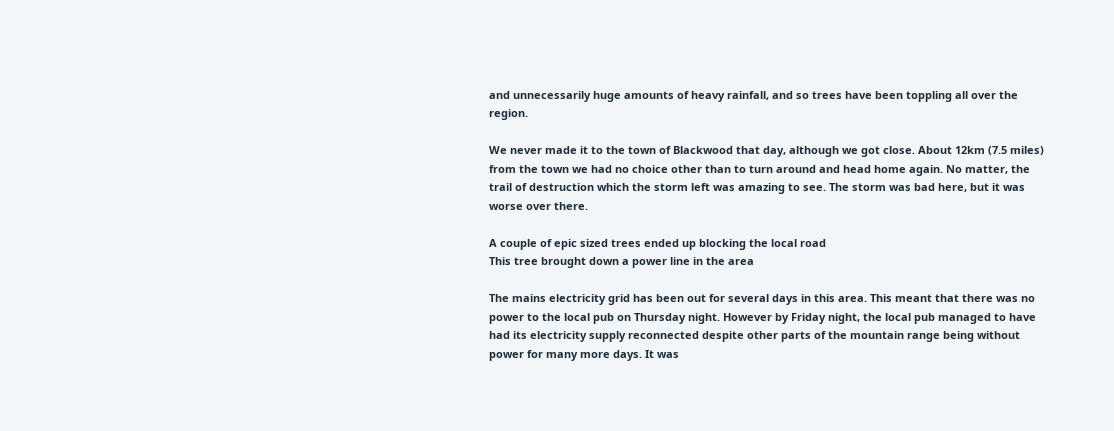and unnecessarily huge amounts of heavy rainfall, and so trees have been toppling all over the region.

We never made it to the town of Blackwood that day, although we got close. About 12km (7.5 miles) from the town we had no choice other than to turn around and head home again. No matter, the trail of destruction which the storm left was amazing to see. The storm was bad here, but it was worse over there.

A couple of epic sized trees ended up blocking the local road
This tree brought down a power line in the area

The mains electricity grid has been out for several days in this area. This meant that there was no power to the local pub on Thursday night. However by Friday night, the local pub managed to have had its electricity supply reconnected despite other parts of the mountain range being without power for many more days. It was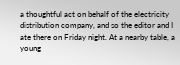a thoughtful act on behalf of the electricity distribution company, and so the editor and I ate there on Friday night. At a nearby table, a young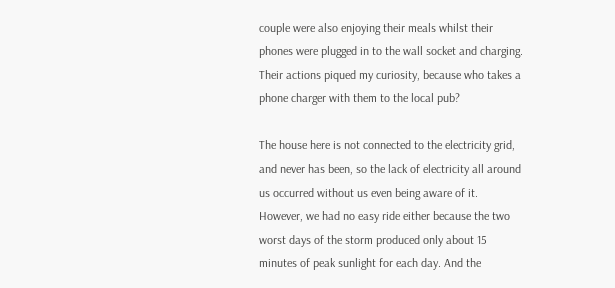couple were also enjoying their meals whilst their phones were plugged in to the wall socket and charging. Their actions piqued my curiosity, because who takes a phone charger with them to the local pub?

The house here is not connected to the electricity grid, and never has been, so the lack of electricity all around us occurred without us even being aware of it. However, we had no easy ride either because the two worst days of the storm produced only about 15 minutes of peak sunlight for each day. And the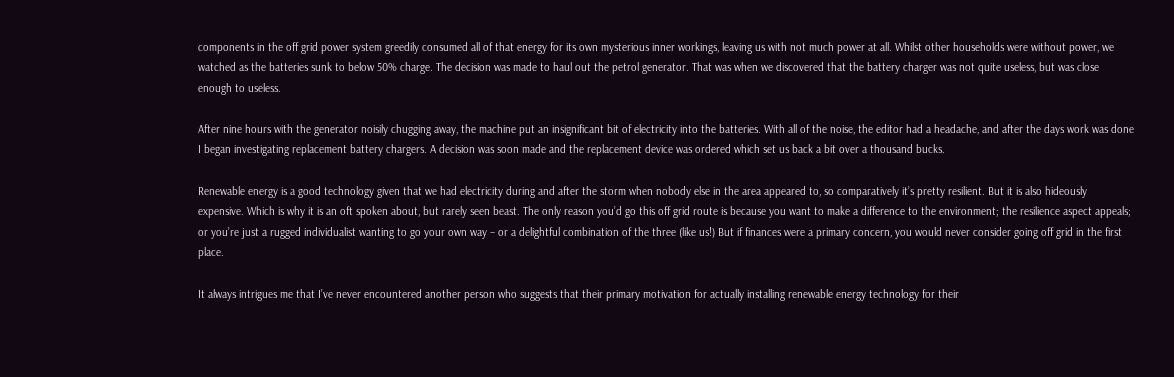components in the off grid power system greedily consumed all of that energy for its own mysterious inner workings, leaving us with not much power at all. Whilst other households were without power, we watched as the batteries sunk to below 50% charge. The decision was made to haul out the petrol generator. That was when we discovered that the battery charger was not quite useless, but was close enough to useless.

After nine hours with the generator noisily chugging away, the machine put an insignificant bit of electricity into the batteries. With all of the noise, the editor had a headache, and after the days work was done I began investigating replacement battery chargers. A decision was soon made and the replacement device was ordered which set us back a bit over a thousand bucks.

Renewable energy is a good technology given that we had electricity during and after the storm when nobody else in the area appeared to, so comparatively it’s pretty resilient. But it is also hideously expensive. Which is why it is an oft spoken about, but rarely seen beast. The only reason you’d go this off grid route is because you want to make a difference to the environment; the resilience aspect appeals; or you’re just a rugged individualist wanting to go your own way – or a delightful combination of the three (like us!) But if finances were a primary concern, you would never consider going off grid in the first place.

It always intrigues me that I’ve never encountered another person who suggests that their primary motivation for actually installing renewable energy technology for their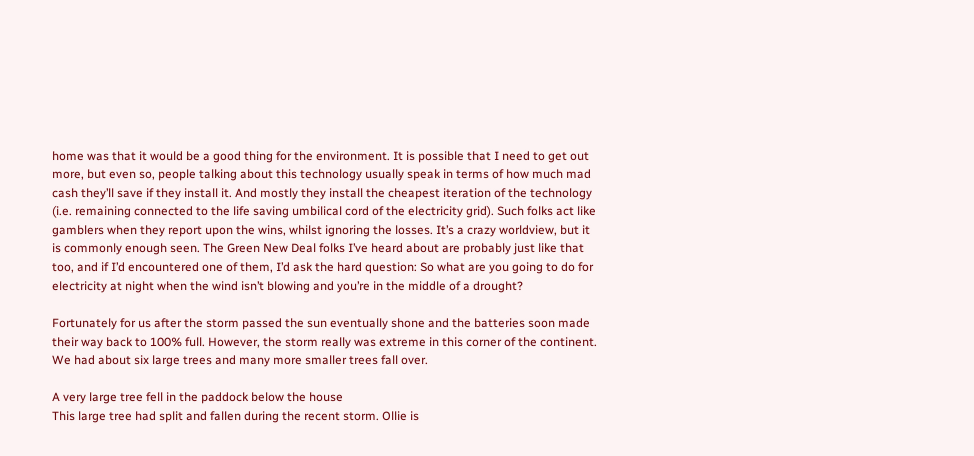home was that it would be a good thing for the environment. It is possible that I need to get out more, but even so, people talking about this technology usually speak in terms of how much mad cash they’ll save if they install it. And mostly they install the cheapest iteration of the technology (i.e. remaining connected to the life saving umbilical cord of the electricity grid). Such folks act like gamblers when they report upon the wins, whilst ignoring the losses. It’s a crazy worldview, but it is commonly enough seen. The Green New Deal folks I’ve heard about are probably just like that too, and if I’d encountered one of them, I’d ask the hard question: So what are you going to do for electricity at night when the wind isn’t blowing and you’re in the middle of a drought?

Fortunately for us after the storm passed the sun eventually shone and the batteries soon made their way back to 100% full. However, the storm really was extreme in this corner of the continent. We had about six large trees and many more smaller trees fall over.

A very large tree fell in the paddock below the house
This large tree had split and fallen during the recent storm. Ollie is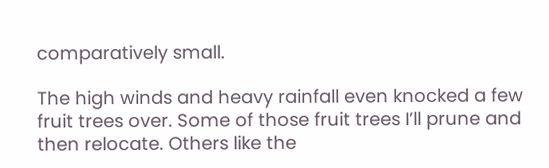comparatively small.

The high winds and heavy rainfall even knocked a few fruit trees over. Some of those fruit trees I’ll prune and then relocate. Others like the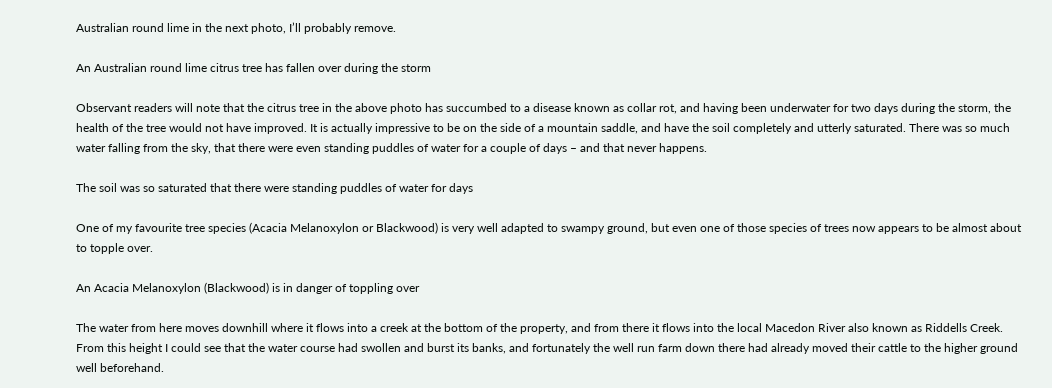Australian round lime in the next photo, I’ll probably remove.

An Australian round lime citrus tree has fallen over during the storm

Observant readers will note that the citrus tree in the above photo has succumbed to a disease known as collar rot, and having been underwater for two days during the storm, the health of the tree would not have improved. It is actually impressive to be on the side of a mountain saddle, and have the soil completely and utterly saturated. There was so much water falling from the sky, that there were even standing puddles of water for a couple of days – and that never happens.

The soil was so saturated that there were standing puddles of water for days

One of my favourite tree species (Acacia Melanoxylon or Blackwood) is very well adapted to swampy ground, but even one of those species of trees now appears to be almost about to topple over.

An Acacia Melanoxylon (Blackwood) is in danger of toppling over

The water from here moves downhill where it flows into a creek at the bottom of the property, and from there it flows into the local Macedon River also known as Riddells Creek. From this height I could see that the water course had swollen and burst its banks, and fortunately the well run farm down there had already moved their cattle to the higher ground well beforehand.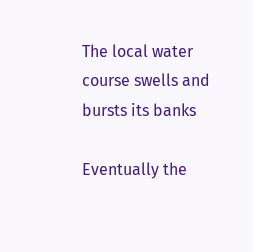The local water course swells and bursts its banks

Eventually the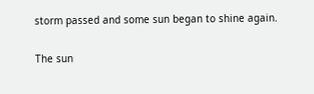storm passed and some sun began to shine again.

The sun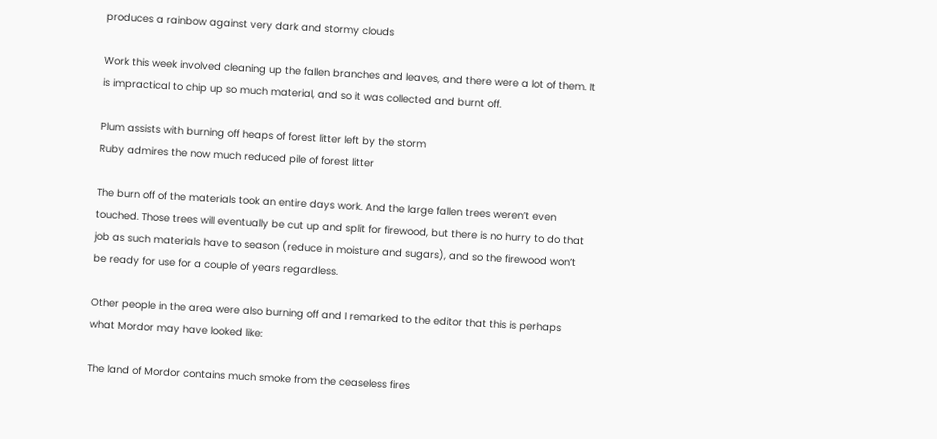produces a rainbow against very dark and stormy clouds

Work this week involved cleaning up the fallen branches and leaves, and there were a lot of them. It is impractical to chip up so much material, and so it was collected and burnt off.

Plum assists with burning off heaps of forest litter left by the storm
Ruby admires the now much reduced pile of forest litter

The burn off of the materials took an entire days work. And the large fallen trees weren’t even touched. Those trees will eventually be cut up and split for firewood, but there is no hurry to do that job as such materials have to season (reduce in moisture and sugars), and so the firewood won’t be ready for use for a couple of years regardless.

Other people in the area were also burning off and I remarked to the editor that this is perhaps what Mordor may have looked like:

The land of Mordor contains much smoke from the ceaseless fires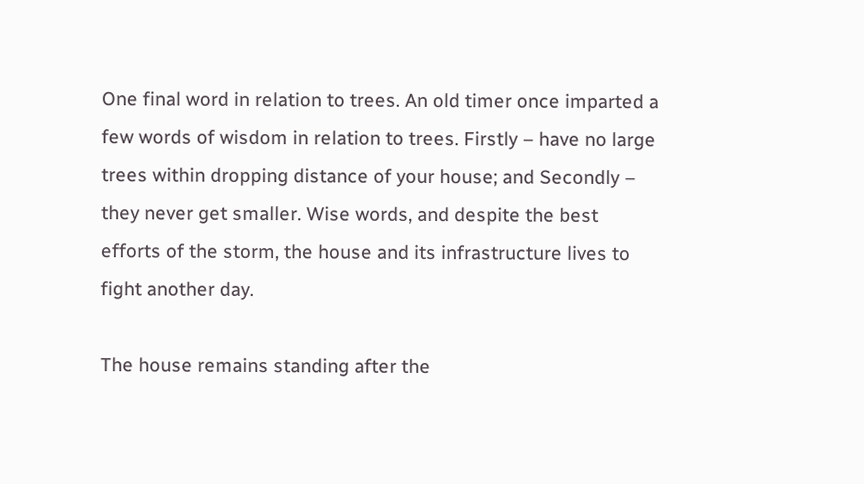One final word in relation to trees. An old timer once imparted a few words of wisdom in relation to trees. Firstly – have no large trees within dropping distance of your house; and Secondly – they never get smaller. Wise words, and despite the best efforts of the storm, the house and its infrastructure lives to fight another day.

The house remains standing after the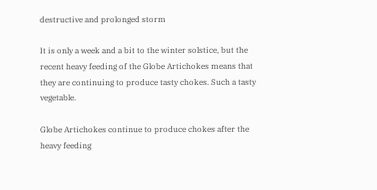destructive and prolonged storm

It is only a week and a bit to the winter solstice, but the recent heavy feeding of the Globe Artichokes means that they are continuing to produce tasty chokes. Such a tasty vegetable.

Globe Artichokes continue to produce chokes after the heavy feeding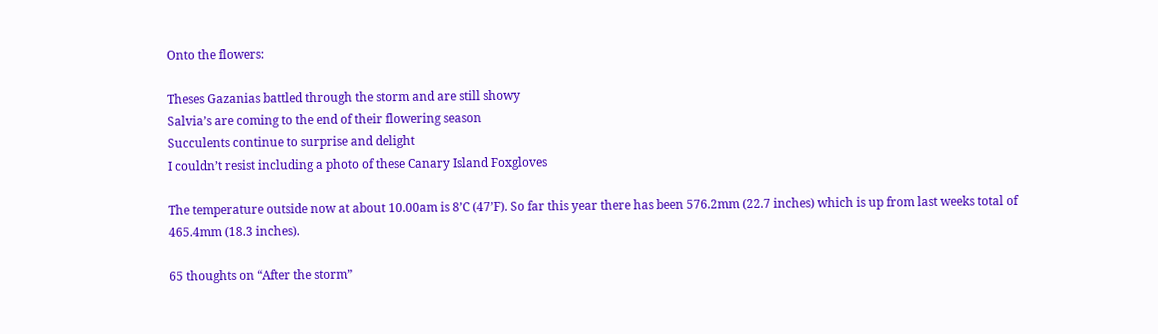Onto the flowers:

Theses Gazanias battled through the storm and are still showy
Salvia’s are coming to the end of their flowering season
Succulents continue to surprise and delight
I couldn’t resist including a photo of these Canary Island Foxgloves

The temperature outside now at about 10.00am is 8’C (47’F). So far this year there has been 576.2mm (22.7 inches) which is up from last weeks total of 465.4mm (18.3 inches).

65 thoughts on “After the storm”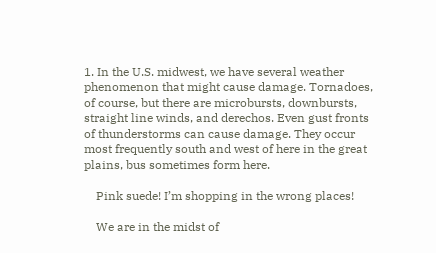1. In the U.S. midwest, we have several weather phenomenon that might cause damage. Tornadoes, of course, but there are microbursts, downbursts, straight line winds, and derechos. Even gust fronts of thunderstorms can cause damage. They occur most frequently south and west of here in the great plains, bus sometimes form here.

    Pink suede! I’m shopping in the wrong places!

    We are in the midst of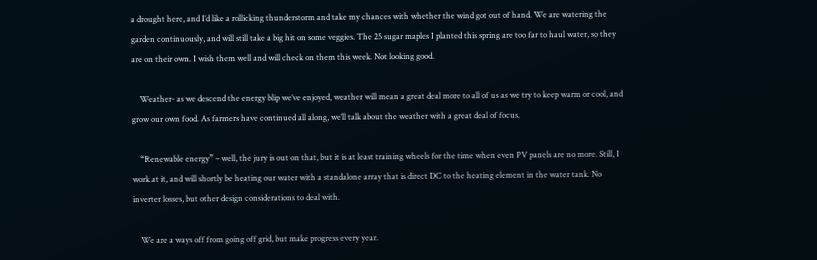a drought here, and I’d like a rollicking thunderstorm and take my chances with whether the wind got out of hand. We are watering the garden continuously, and will still take a big hit on some veggies. The 25 sugar maples I planted this spring are too far to haul water, so they are on their own. I wish them well and will check on them this week. Not looking good.

    Weather- as we descend the energy blip we’ve enjoyed, weather will mean a great deal more to all of us as we try to keep warm or cool, and grow our own food. As farmers have continued all along, we’ll talk about the weather with a great deal of focus.

    “Renewable energy” – well, the jury is out on that, but it is at least training wheels for the time when even PV panels are no more. Still, I work at it, and will shortly be heating our water with a standalone array that is direct DC to the heating element in the water tank. No inverter losses, but other design considerations to deal with.

    We are a ways off from going off grid, but make progress every year.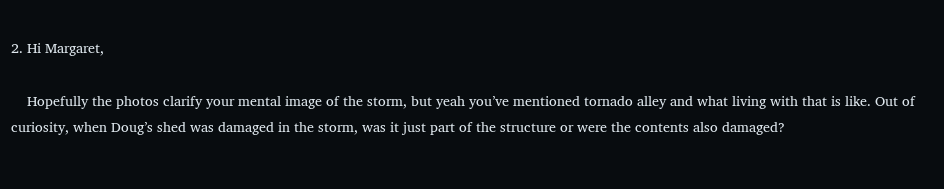2. Hi Margaret,

    Hopefully the photos clarify your mental image of the storm, but yeah you’ve mentioned tornado alley and what living with that is like. Out of curiosity, when Doug’s shed was damaged in the storm, was it just part of the structure or were the contents also damaged?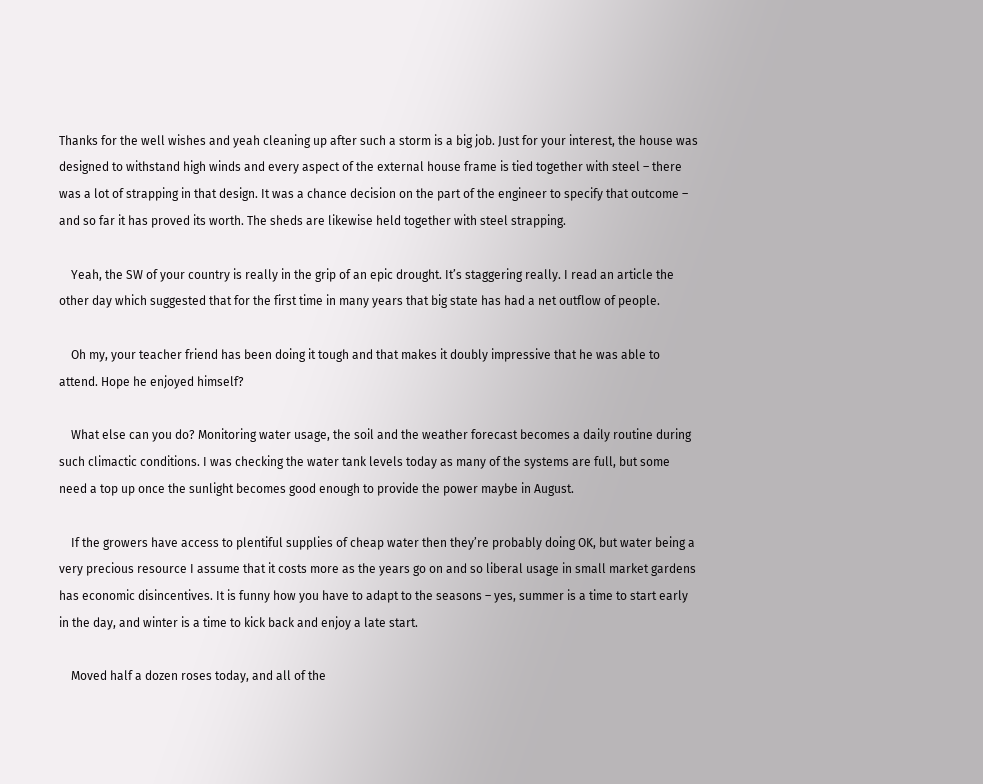Thanks for the well wishes and yeah cleaning up after such a storm is a big job. Just for your interest, the house was designed to withstand high winds and every aspect of the external house frame is tied together with steel – there was a lot of strapping in that design. It was a chance decision on the part of the engineer to specify that outcome – and so far it has proved its worth. The sheds are likewise held together with steel strapping.

    Yeah, the SW of your country is really in the grip of an epic drought. It’s staggering really. I read an article the other day which suggested that for the first time in many years that big state has had a net outflow of people.

    Oh my, your teacher friend has been doing it tough and that makes it doubly impressive that he was able to attend. Hope he enjoyed himself?

    What else can you do? Monitoring water usage, the soil and the weather forecast becomes a daily routine during such climactic conditions. I was checking the water tank levels today as many of the systems are full, but some need a top up once the sunlight becomes good enough to provide the power maybe in August.

    If the growers have access to plentiful supplies of cheap water then they’re probably doing OK, but water being a very precious resource I assume that it costs more as the years go on and so liberal usage in small market gardens has economic disincentives. It is funny how you have to adapt to the seasons – yes, summer is a time to start early in the day, and winter is a time to kick back and enjoy a late start.

    Moved half a dozen roses today, and all of the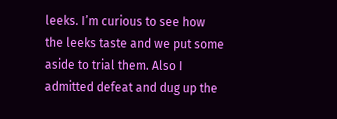leeks. I’m curious to see how the leeks taste and we put some aside to trial them. Also I admitted defeat and dug up the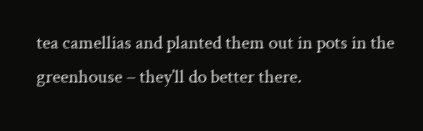tea camellias and planted them out in pots in the greenhouse – they’ll do better there.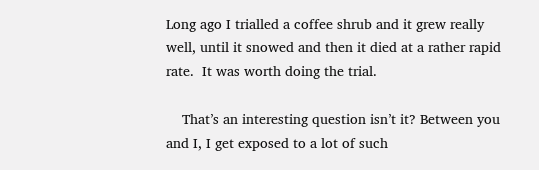Long ago I trialled a coffee shrub and it grew really well, until it snowed and then it died at a rather rapid rate.  It was worth doing the trial.

    That’s an interesting question isn’t it? Between you and I, I get exposed to a lot of such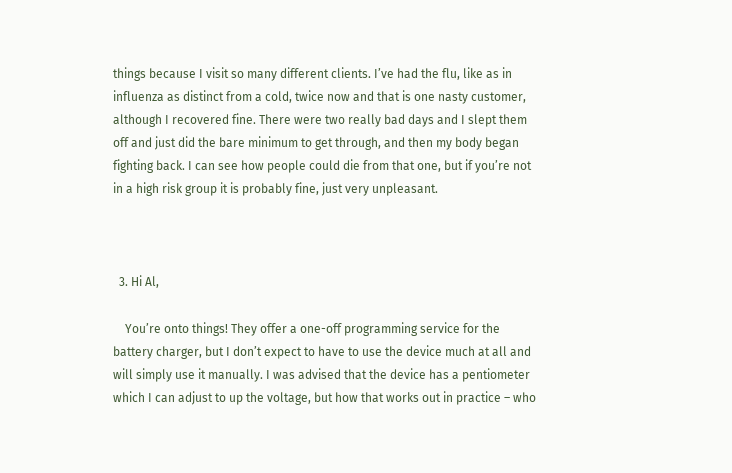things because I visit so many different clients. I’ve had the flu, like as in influenza as distinct from a cold, twice now and that is one nasty customer, although I recovered fine. There were two really bad days and I slept them off and just did the bare minimum to get through, and then my body began fighting back. I can see how people could die from that one, but if you’re not in a high risk group it is probably fine, just very unpleasant.



  3. Hi Al,

    You’re onto things! They offer a one-off programming service for the battery charger, but I don’t expect to have to use the device much at all and will simply use it manually. I was advised that the device has a pentiometer which I can adjust to up the voltage, but how that works out in practice – who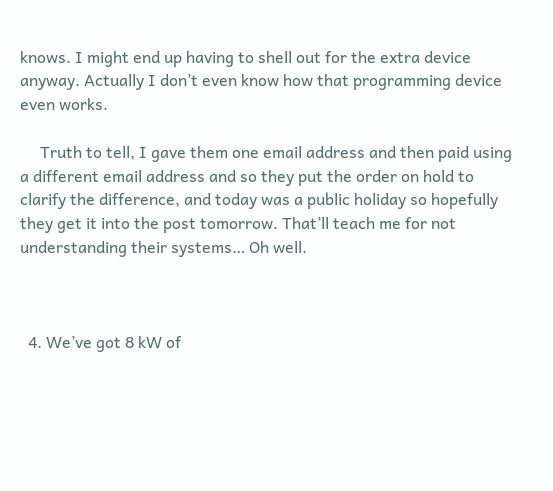knows. I might end up having to shell out for the extra device anyway. Actually I don’t even know how that programming device even works.

     Truth to tell, I gave them one email address and then paid using a different email address and so they put the order on hold to clarify the difference, and today was a public holiday so hopefully they get it into the post tomorrow. That’ll teach me for not understanding their systems… Oh well.



  4. We’ve got 8 kW of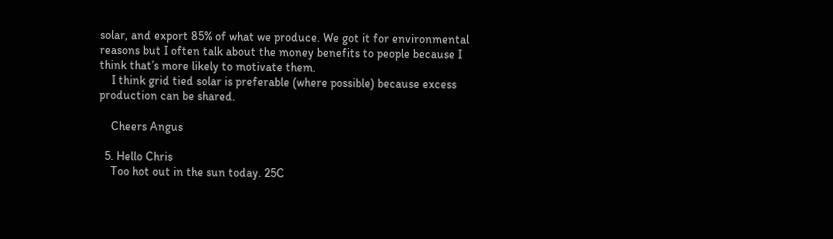solar, and export 85% of what we produce. We got it for environmental reasons but I often talk about the money benefits to people because I think that’s more likely to motivate them.
    I think grid tied solar is preferable (where possible) because excess production can be shared.

    Cheers Angus

  5. Hello Chris
    Too hot out in the sun today. 25C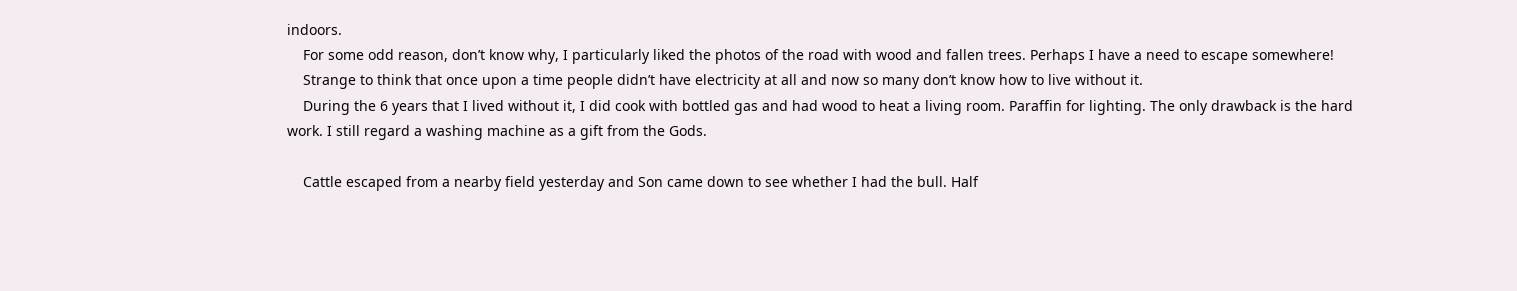indoors.
    For some odd reason, don’t know why, I particularly liked the photos of the road with wood and fallen trees. Perhaps I have a need to escape somewhere!
    Strange to think that once upon a time people didn’t have electricity at all and now so many don’t know how to live without it.
    During the 6 years that I lived without it, I did cook with bottled gas and had wood to heat a living room. Paraffin for lighting. The only drawback is the hard work. I still regard a washing machine as a gift from the Gods.

    Cattle escaped from a nearby field yesterday and Son came down to see whether I had the bull. Half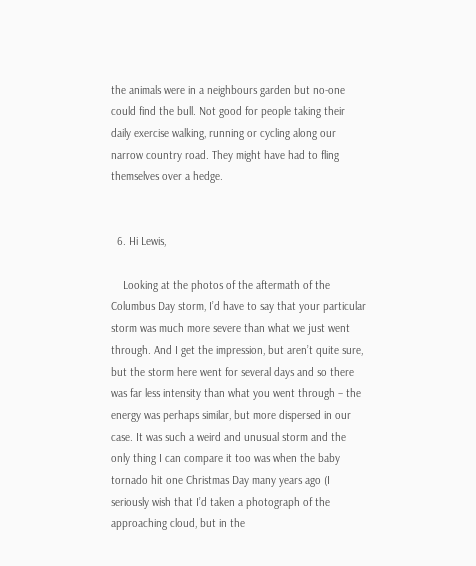the animals were in a neighbours garden but no-one could find the bull. Not good for people taking their daily exercise walking, running or cycling along our narrow country road. They might have had to fling themselves over a hedge.


  6. Hi Lewis,

    Looking at the photos of the aftermath of the Columbus Day storm, I’d have to say that your particular storm was much more severe than what we just went through. And I get the impression, but aren’t quite sure, but the storm here went for several days and so there was far less intensity than what you went through – the energy was perhaps similar, but more dispersed in our case. It was such a weird and unusual storm and the only thing I can compare it too was when the baby tornado hit one Christmas Day many years ago (I seriously wish that I’d taken a photograph of the approaching cloud, but in the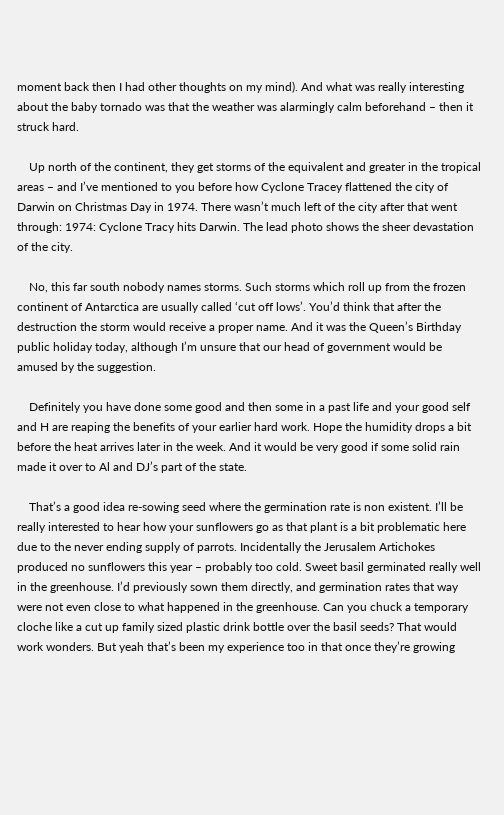moment back then I had other thoughts on my mind). And what was really interesting about the baby tornado was that the weather was alarmingly calm beforehand – then it struck hard.

    Up north of the continent, they get storms of the equivalent and greater in the tropical areas – and I’ve mentioned to you before how Cyclone Tracey flattened the city of Darwin on Christmas Day in 1974. There wasn’t much left of the city after that went through: 1974: Cyclone Tracy hits Darwin. The lead photo shows the sheer devastation of the city.

    No, this far south nobody names storms. Such storms which roll up from the frozen continent of Antarctica are usually called ‘cut off lows’. You’d think that after the destruction the storm would receive a proper name. And it was the Queen’s Birthday public holiday today, although I’m unsure that our head of government would be amused by the suggestion.

    Definitely you have done some good and then some in a past life and your good self and H are reaping the benefits of your earlier hard work. Hope the humidity drops a bit before the heat arrives later in the week. And it would be very good if some solid rain made it over to Al and DJ’s part of the state.

    That’s a good idea re-sowing seed where the germination rate is non existent. I’ll be really interested to hear how your sunflowers go as that plant is a bit problematic here due to the never ending supply of parrots. Incidentally the Jerusalem Artichokes produced no sunflowers this year – probably too cold. Sweet basil germinated really well in the greenhouse. I’d previously sown them directly, and germination rates that way were not even close to what happened in the greenhouse. Can you chuck a temporary cloche like a cut up family sized plastic drink bottle over the basil seeds? That would work wonders. But yeah that’s been my experience too in that once they’re growing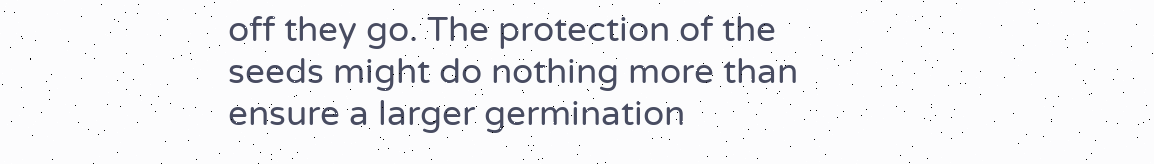off they go. The protection of the seeds might do nothing more than ensure a larger germination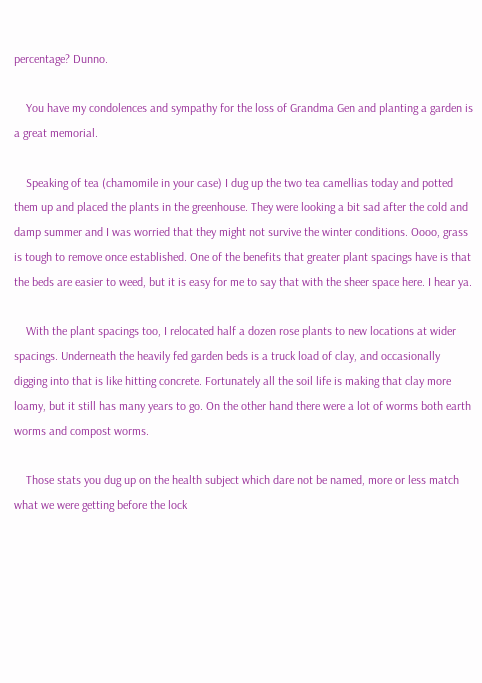percentage? Dunno.

    You have my condolences and sympathy for the loss of Grandma Gen and planting a garden is a great memorial.

    Speaking of tea (chamomile in your case) I dug up the two tea camellias today and potted them up and placed the plants in the greenhouse. They were looking a bit sad after the cold and damp summer and I was worried that they might not survive the winter conditions. Oooo, grass is tough to remove once established. One of the benefits that greater plant spacings have is that the beds are easier to weed, but it is easy for me to say that with the sheer space here. I hear ya.

    With the plant spacings too, I relocated half a dozen rose plants to new locations at wider spacings. Underneath the heavily fed garden beds is a truck load of clay, and occasionally digging into that is like hitting concrete. Fortunately all the soil life is making that clay more loamy, but it still has many years to go. On the other hand there were a lot of worms both earth worms and compost worms.

    Those stats you dug up on the health subject which dare not be named, more or less match what we were getting before the lock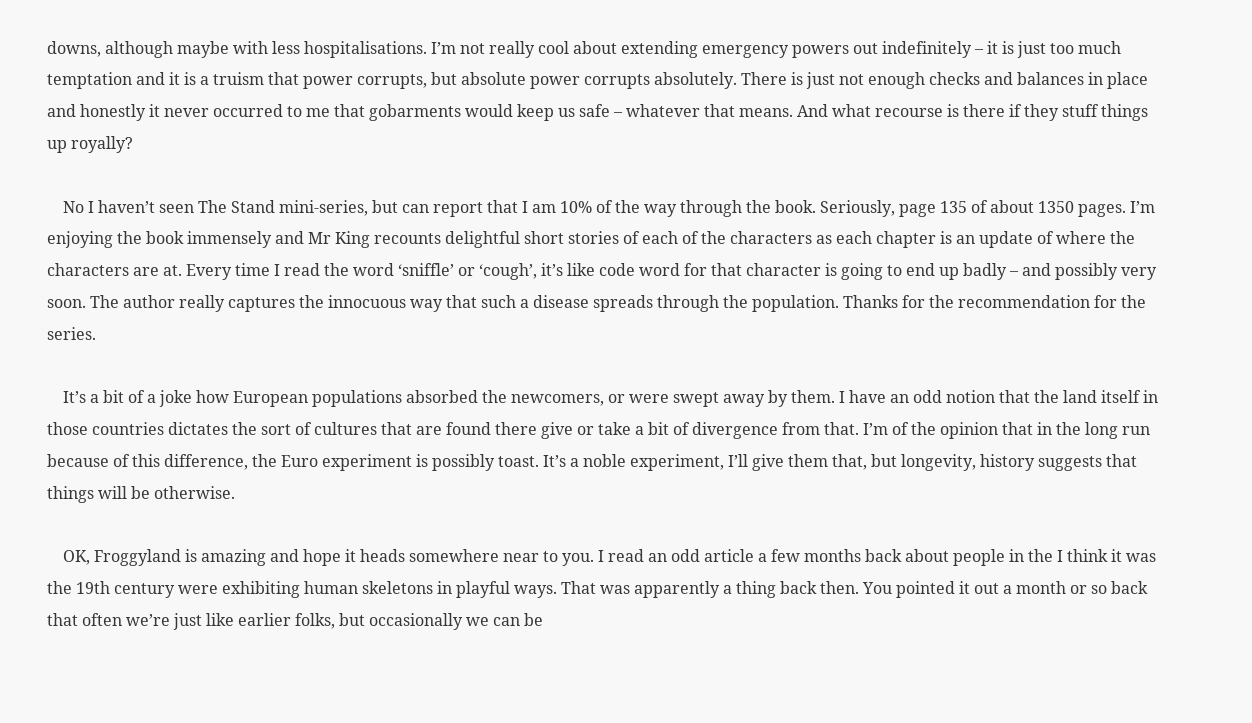downs, although maybe with less hospitalisations. I’m not really cool about extending emergency powers out indefinitely – it is just too much temptation and it is a truism that power corrupts, but absolute power corrupts absolutely. There is just not enough checks and balances in place and honestly it never occurred to me that gobarments would keep us safe – whatever that means. And what recourse is there if they stuff things up royally?

    No I haven’t seen The Stand mini-series, but can report that I am 10% of the way through the book. Seriously, page 135 of about 1350 pages. I’m enjoying the book immensely and Mr King recounts delightful short stories of each of the characters as each chapter is an update of where the characters are at. Every time I read the word ‘sniffle’ or ‘cough’, it’s like code word for that character is going to end up badly – and possibly very soon. The author really captures the innocuous way that such a disease spreads through the population. Thanks for the recommendation for the series.

    It’s a bit of a joke how European populations absorbed the newcomers, or were swept away by them. I have an odd notion that the land itself in those countries dictates the sort of cultures that are found there give or take a bit of divergence from that. I’m of the opinion that in the long run because of this difference, the Euro experiment is possibly toast. It’s a noble experiment, I’ll give them that, but longevity, history suggests that things will be otherwise.

    OK, Froggyland is amazing and hope it heads somewhere near to you. I read an odd article a few months back about people in the I think it was the 19th century were exhibiting human skeletons in playful ways. That was apparently a thing back then. You pointed it out a month or so back that often we’re just like earlier folks, but occasionally we can be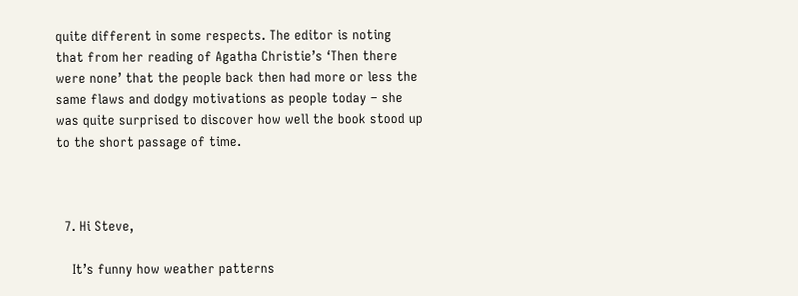quite different in some respects. The editor is noting that from her reading of Agatha Christie’s ‘Then there were none’ that the people back then had more or less the same flaws and dodgy motivations as people today – she was quite surprised to discover how well the book stood up to the short passage of time.



  7. Hi Steve,

    It’s funny how weather patterns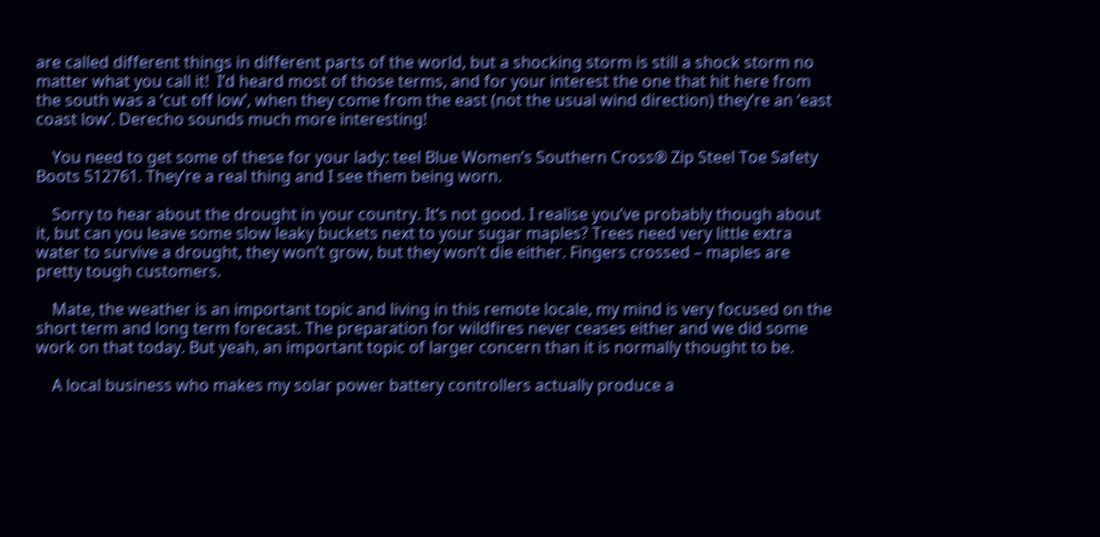are called different things in different parts of the world, but a shocking storm is still a shock storm no matter what you call it!  I’d heard most of those terms, and for your interest the one that hit here from the south was a ‘cut off low’, when they come from the east (not the usual wind direction) they’re an ‘east coast low’. Derecho sounds much more interesting!

    You need to get some of these for your lady: teel Blue Women’s Southern Cross® Zip Steel Toe Safety Boots 512761. They’re a real thing and I see them being worn.

    Sorry to hear about the drought in your country. It’s not good. I realise you’ve probably though about it, but can you leave some slow leaky buckets next to your sugar maples? Trees need very little extra water to survive a drought, they won’t grow, but they won’t die either. Fingers crossed – maples are pretty tough customers.

    Mate, the weather is an important topic and living in this remote locale, my mind is very focused on the short term and long term forecast. The preparation for wildfires never ceases either and we did some work on that today. But yeah, an important topic of larger concern than it is normally thought to be.

    A local business who makes my solar power battery controllers actually produce a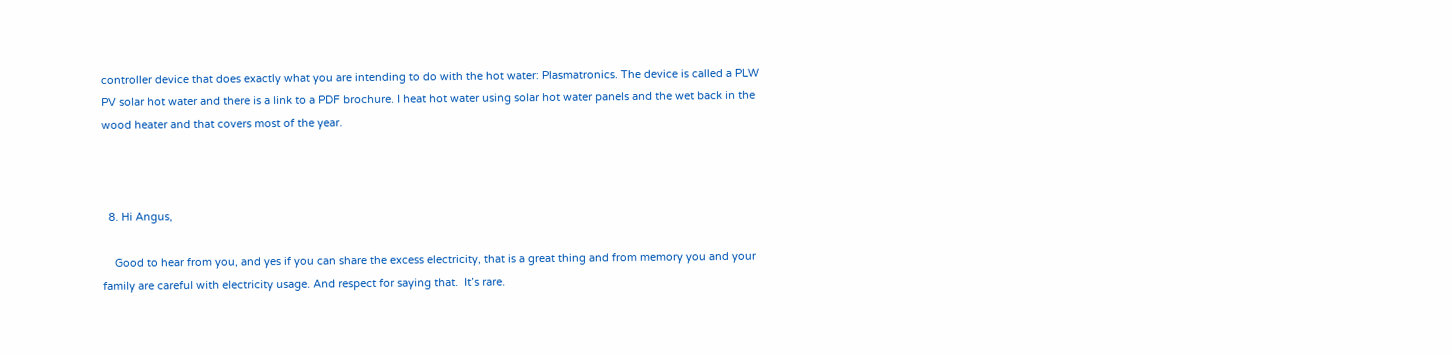controller device that does exactly what you are intending to do with the hot water: Plasmatronics. The device is called a PLW PV solar hot water and there is a link to a PDF brochure. I heat hot water using solar hot water panels and the wet back in the wood heater and that covers most of the year.



  8. Hi Angus,

    Good to hear from you, and yes if you can share the excess electricity, that is a great thing and from memory you and your family are careful with electricity usage. And respect for saying that.  It’s rare.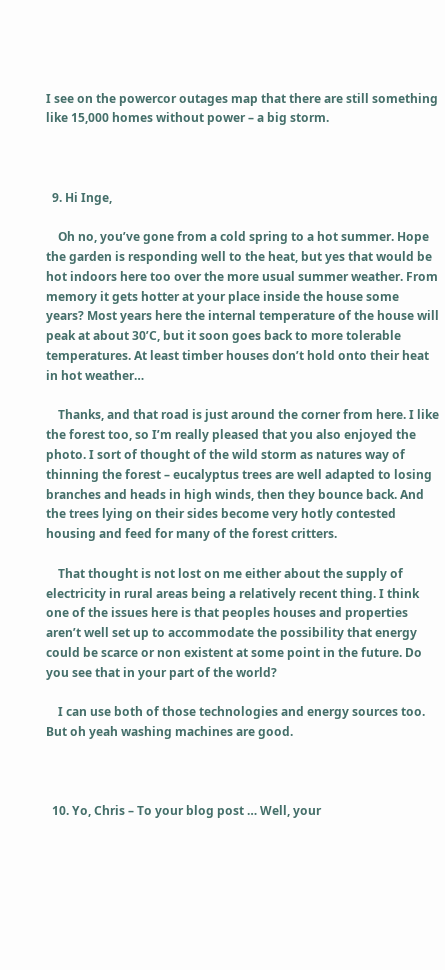I see on the powercor outages map that there are still something like 15,000 homes without power – a big storm.



  9. Hi Inge,

    Oh no, you’ve gone from a cold spring to a hot summer. Hope the garden is responding well to the heat, but yes that would be hot indoors here too over the more usual summer weather. From memory it gets hotter at your place inside the house some years? Most years here the internal temperature of the house will peak at about 30’C, but it soon goes back to more tolerable temperatures. At least timber houses don’t hold onto their heat in hot weather…

    Thanks, and that road is just around the corner from here. I like the forest too, so I’m really pleased that you also enjoyed the photo. I sort of thought of the wild storm as natures way of thinning the forest – eucalyptus trees are well adapted to losing branches and heads in high winds, then they bounce back. And the trees lying on their sides become very hotly contested housing and feed for many of the forest critters.

    That thought is not lost on me either about the supply of electricity in rural areas being a relatively recent thing. I think one of the issues here is that peoples houses and properties aren’t well set up to accommodate the possibility that energy could be scarce or non existent at some point in the future. Do you see that in your part of the world?

    I can use both of those technologies and energy sources too. But oh yeah washing machines are good.



  10. Yo, Chris – To your blog post … Well, your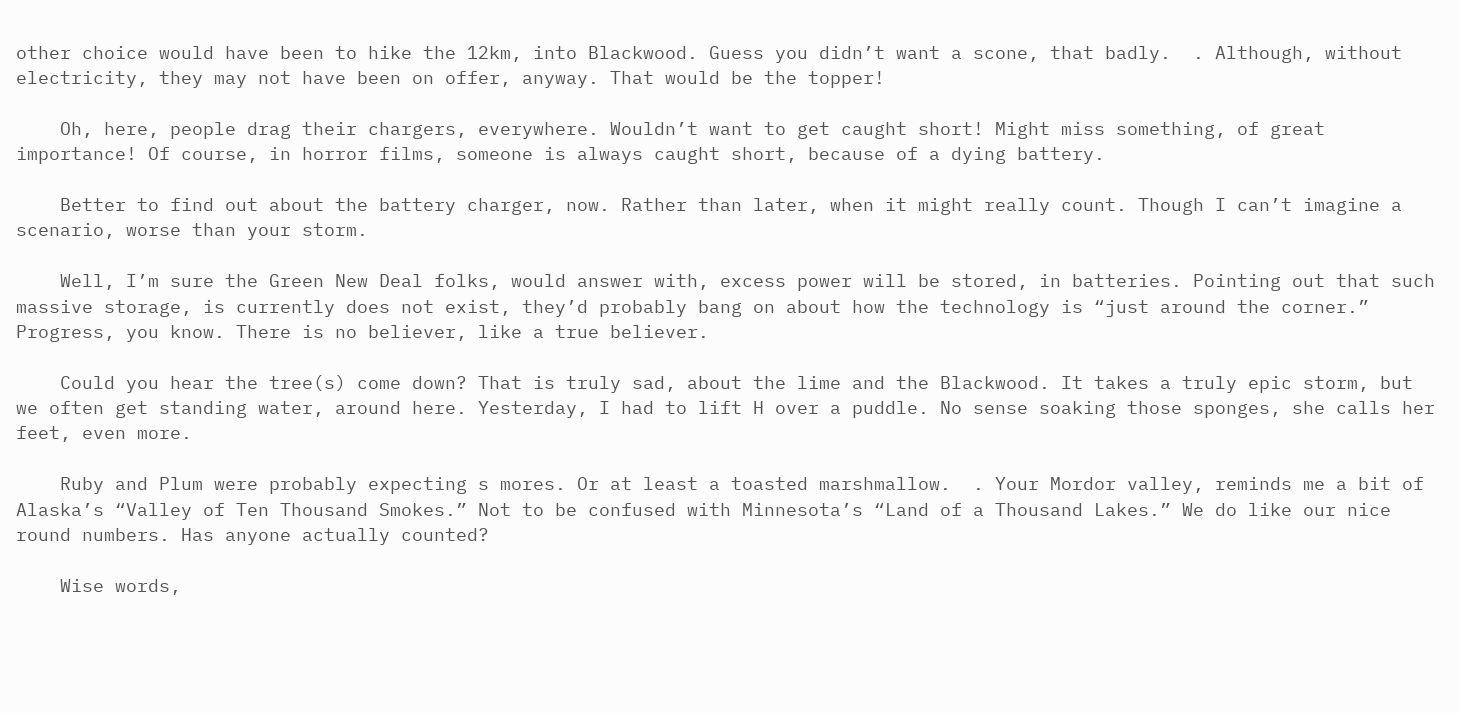other choice would have been to hike the 12km, into Blackwood. Guess you didn’t want a scone, that badly.  . Although, without electricity, they may not have been on offer, anyway. That would be the topper!

    Oh, here, people drag their chargers, everywhere. Wouldn’t want to get caught short! Might miss something, of great importance! Of course, in horror films, someone is always caught short, because of a dying battery.

    Better to find out about the battery charger, now. Rather than later, when it might really count. Though I can’t imagine a scenario, worse than your storm.

    Well, I’m sure the Green New Deal folks, would answer with, excess power will be stored, in batteries. Pointing out that such massive storage, is currently does not exist, they’d probably bang on about how the technology is “just around the corner.” Progress, you know. There is no believer, like a true believer.

    Could you hear the tree(s) come down? That is truly sad, about the lime and the Blackwood. It takes a truly epic storm, but we often get standing water, around here. Yesterday, I had to lift H over a puddle. No sense soaking those sponges, she calls her feet, even more.

    Ruby and Plum were probably expecting s mores. Or at least a toasted marshmallow.  . Your Mordor valley, reminds me a bit of Alaska’s “Valley of Ten Thousand Smokes.” Not to be confused with Minnesota’s “Land of a Thousand Lakes.” We do like our nice round numbers. Has anyone actually counted?

    Wise words,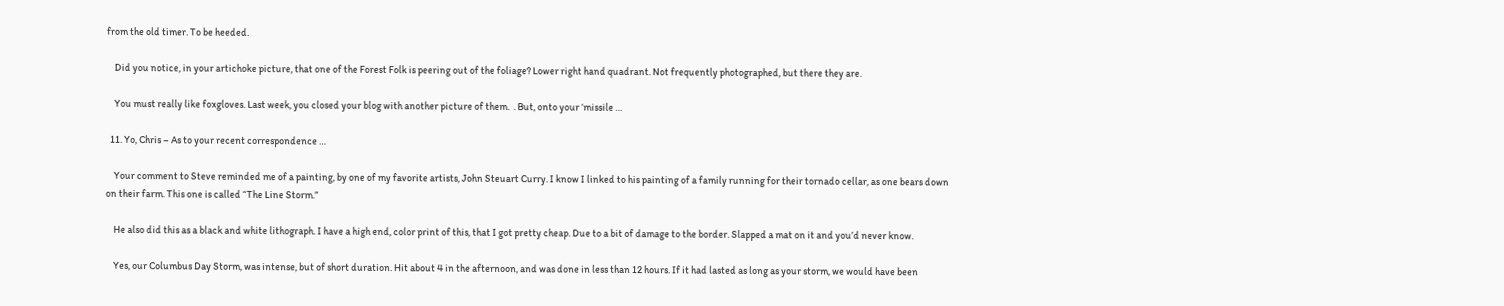from the old timer. To be heeded.

    Did you notice, in your artichoke picture, that one of the Forest Folk is peering out of the foliage? Lower right hand quadrant. Not frequently photographed, but there they are.

    You must really like foxgloves. Last week, you closed your blog with another picture of them.  . But, onto your ‘missile …

  11. Yo, Chris – As to your recent correspondence …

    Your comment to Steve reminded me of a painting, by one of my favorite artists, John Steuart Curry. I know I linked to his painting of a family running for their tornado cellar, as one bears down on their farm. This one is called “The Line Storm.”

    He also did this as a black and white lithograph. I have a high end, color print of this, that I got pretty cheap. Due to a bit of damage to the border. Slapped a mat on it and you’d never know.

    Yes, our Columbus Day Storm, was intense, but of short duration. Hit about 4 in the afternoon, and was done in less than 12 hours. If it had lasted as long as your storm, we would have been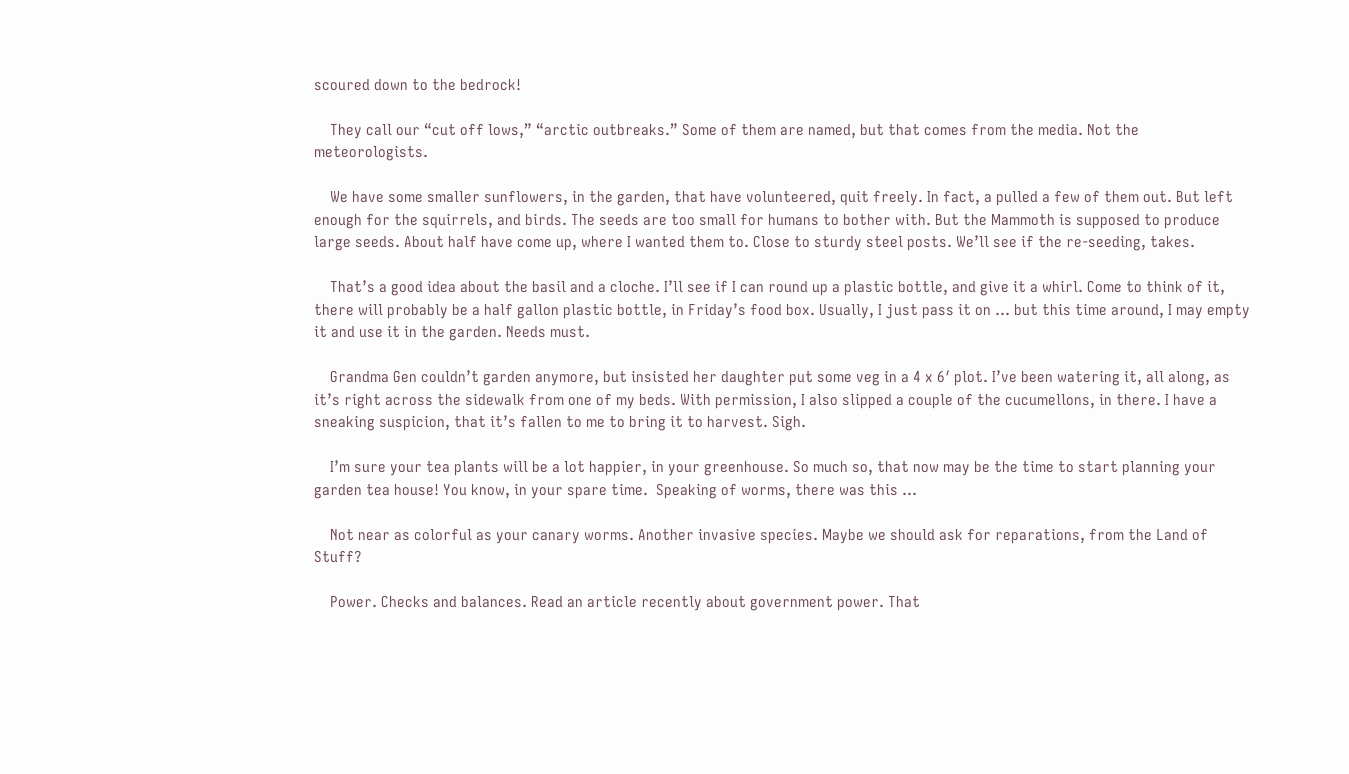scoured down to the bedrock!

    They call our “cut off lows,” “arctic outbreaks.” Some of them are named, but that comes from the media. Not the meteorologists.

    We have some smaller sunflowers, in the garden, that have volunteered, quit freely. In fact, a pulled a few of them out. But left enough for the squirrels, and birds. The seeds are too small for humans to bother with. But the Mammoth is supposed to produce large seeds. About half have come up, where I wanted them to. Close to sturdy steel posts. We’ll see if the re-seeding, takes.

    That’s a good idea about the basil and a cloche. I’ll see if I can round up a plastic bottle, and give it a whirl. Come to think of it, there will probably be a half gallon plastic bottle, in Friday’s food box. Usually, I just pass it on … but this time around, I may empty it and use it in the garden. Needs must.

    Grandma Gen couldn’t garden anymore, but insisted her daughter put some veg in a 4 x 6′ plot. I’ve been watering it, all along, as it’s right across the sidewalk from one of my beds. With permission, I also slipped a couple of the cucumellons, in there. I have a sneaking suspicion, that it’s fallen to me to bring it to harvest. Sigh.

    I’m sure your tea plants will be a lot happier, in your greenhouse. So much so, that now may be the time to start planning your garden tea house! You know, in your spare time.  Speaking of worms, there was this …

    Not near as colorful as your canary worms. Another invasive species. Maybe we should ask for reparations, from the Land of Stuff?

    Power. Checks and balances. Read an article recently about government power. That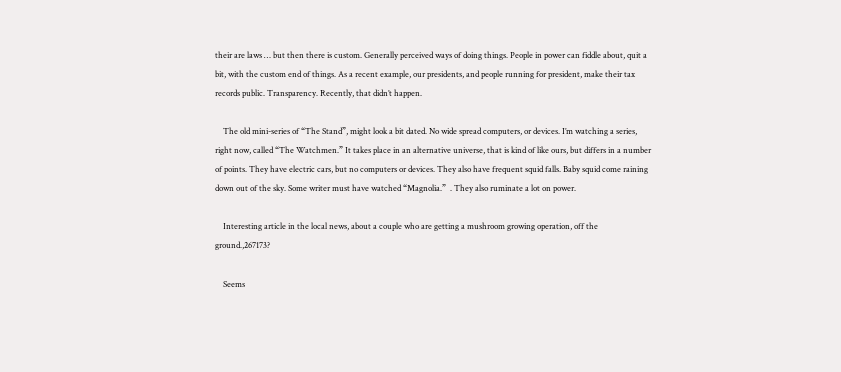their are laws … but then there is custom. Generally perceived ways of doing things. People in power can fiddle about, quit a bit, with the custom end of things. As a recent example, our presidents, and people running for president, make their tax records public. Transparency. Recently, that didn’t happen.

    The old mini-series of “The Stand”, might look a bit dated. No wide spread computers, or devices. I’m watching a series, right now, called “The Watchmen.” It takes place in an alternative universe, that is kind of like ours, but differs in a number of points. They have electric cars, but no computers or devices. They also have frequent squid falls. Baby squid come raining down out of the sky. Some writer must have watched “Magnolia.”  . They also ruminate a lot on power.

    Interesting article in the local news, about a couple who are getting a mushroom growing operation, off the ground.,267173?

    Seems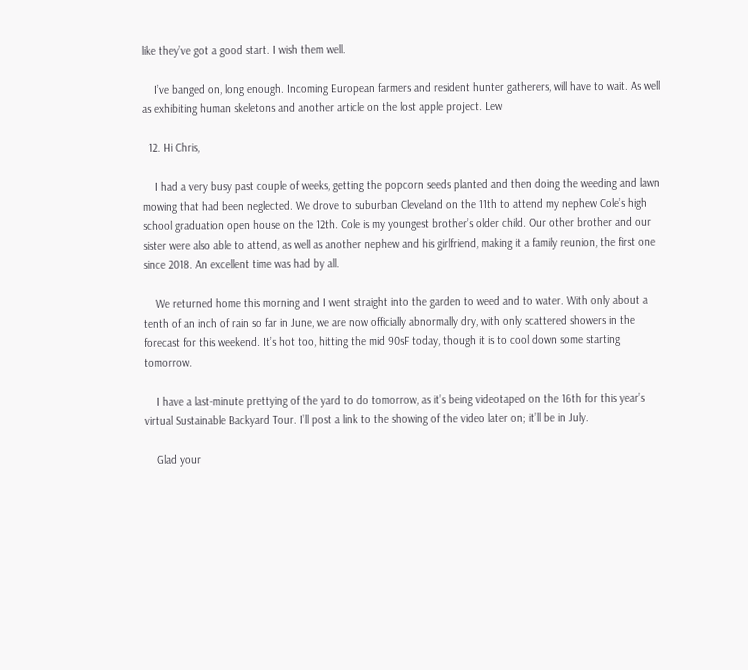like they’ve got a good start. I wish them well.

    I’ve banged on, long enough. Incoming European farmers and resident hunter gatherers, will have to wait. As well as exhibiting human skeletons and another article on the lost apple project. Lew

  12. Hi Chris,

    I had a very busy past couple of weeks, getting the popcorn seeds planted and then doing the weeding and lawn mowing that had been neglected. We drove to suburban Cleveland on the 11th to attend my nephew Cole’s high school graduation open house on the 12th. Cole is my youngest brother’s older child. Our other brother and our sister were also able to attend, as well as another nephew and his girlfriend, making it a family reunion, the first one since 2018. An excellent time was had by all.

    We returned home this morning and I went straight into the garden to weed and to water. With only about a tenth of an inch of rain so far in June, we are now officially abnormally dry, with only scattered showers in the forecast for this weekend. It’s hot too, hitting the mid 90sF today, though it is to cool down some starting tomorrow.

    I have a last-minute prettying of the yard to do tomorrow, as it’s being videotaped on the 16th for this year’s virtual Sustainable Backyard Tour. I’ll post a link to the showing of the video later on; it’ll be in July.

    Glad your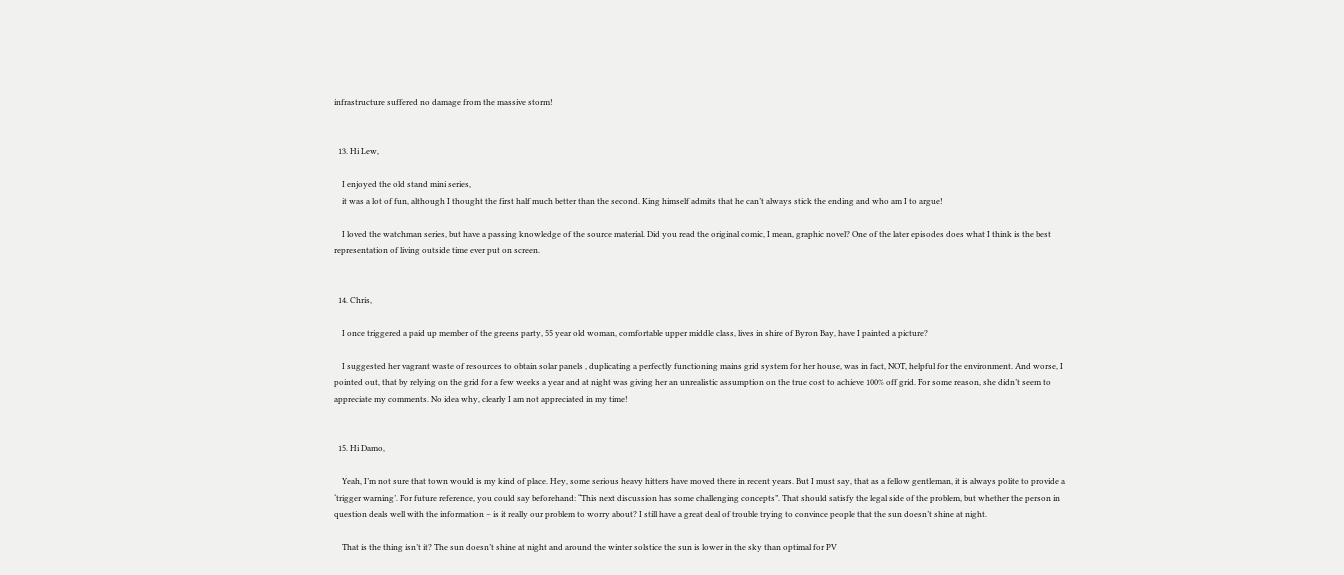infrastructure suffered no damage from the massive storm!


  13. Hi Lew,

    I enjoyed the old stand mini series,
    it was a lot of fun, although I thought the first half much better than the second. King himself admits that he can’t always stick the ending and who am I to argue!

    I loved the watchman series, but have a passing knowledge of the source material. Did you read the original comic, I mean, graphic novel? One of the later episodes does what I think is the best representation of living outside time ever put on screen.


  14. Chris,

    I once triggered a paid up member of the greens party, 55 year old woman, comfortable upper middle class, lives in shire of Byron Bay, have I painted a picture?

    I suggested her vagrant waste of resources to obtain solar panels , duplicating a perfectly functioning mains grid system for her house, was in fact, NOT, helpful for the environment. And worse, I pointed out, that by relying on the grid for a few weeks a year and at night was giving her an unrealistic assumption on the true cost to achieve 100% off grid. For some reason, she didn’t seem to appreciate my comments. No idea why, clearly I am not appreciated in my time!


  15. Hi Damo,

    Yeah, I’m not sure that town would is my kind of place. Hey, some serious heavy hitters have moved there in recent years. But I must say, that as a fellow gentleman, it is always polite to provide a ‘trigger warning’. For future reference, you could say beforehand: “This next discussion has some challenging concepts”. That should satisfy the legal side of the problem, but whether the person in question deals well with the information – is it really our problem to worry about? I still have a great deal of trouble trying to convince people that the sun doesn’t shine at night.

    That is the thing isn’t it? The sun doesn’t shine at night and around the winter solstice the sun is lower in the sky than optimal for PV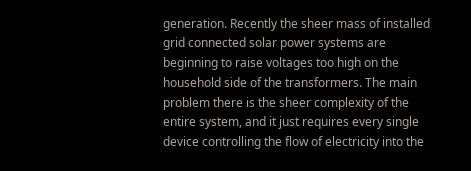generation. Recently the sheer mass of installed grid connected solar power systems are beginning to raise voltages too high on the household side of the transformers. The main problem there is the sheer complexity of the entire system, and it just requires every single device controlling the flow of electricity into the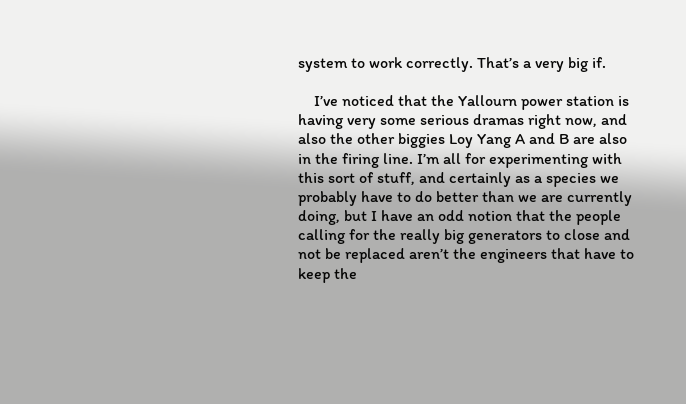system to work correctly. That’s a very big if.

    I’ve noticed that the Yallourn power station is having very some serious dramas right now, and also the other biggies Loy Yang A and B are also in the firing line. I’m all for experimenting with this sort of stuff, and certainly as a species we probably have to do better than we are currently doing, but I have an odd notion that the people calling for the really big generators to close and not be replaced aren’t the engineers that have to keep the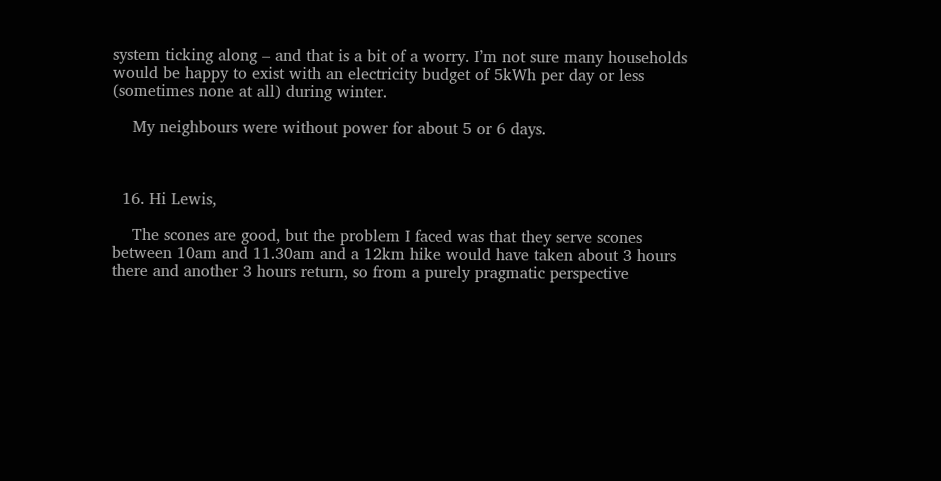system ticking along – and that is a bit of a worry. I’m not sure many households would be happy to exist with an electricity budget of 5kWh per day or less (sometimes none at all) during winter.

    My neighbours were without power for about 5 or 6 days.



  16. Hi Lewis,

    The scones are good, but the problem I faced was that they serve scones between 10am and 11.30am and a 12km hike would have taken about 3 hours there and another 3 hours return, so from a purely pragmatic perspective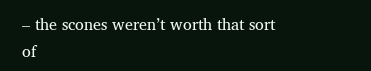– the scones weren’t worth that sort of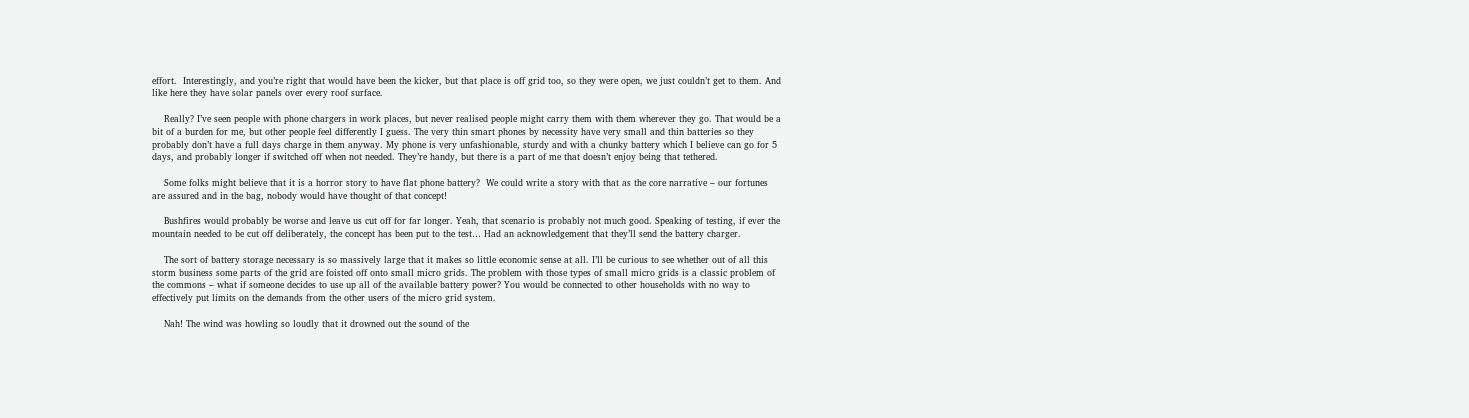effort.  Interestingly, and you’re right that would have been the kicker, but that place is off grid too, so they were open, we just couldn’t get to them. And like here they have solar panels over every roof surface.

    Really? I’ve seen people with phone chargers in work places, but never realised people might carry them with them wherever they go. That would be a bit of a burden for me, but other people feel differently I guess. The very thin smart phones by necessity have very small and thin batteries so they probably don’t have a full days charge in them anyway. My phone is very unfashionable, sturdy and with a chunky battery which I believe can go for 5 days, and probably longer if switched off when not needed. They’re handy, but there is a part of me that doesn’t enjoy being that tethered.

    Some folks might believe that it is a horror story to have flat phone battery?  We could write a story with that as the core narrative – our fortunes are assured and in the bag, nobody would have thought of that concept!

    Bushfires would probably be worse and leave us cut off for far longer. Yeah, that scenario is probably not much good. Speaking of testing, if ever the mountain needed to be cut off deliberately, the concept has been put to the test… Had an acknowledgement that they’ll send the battery charger.

    The sort of battery storage necessary is so massively large that it makes so little economic sense at all. I’ll be curious to see whether out of all this storm business some parts of the grid are foisted off onto small micro grids. The problem with those types of small micro grids is a classic problem of the commons – what if someone decides to use up all of the available battery power? You would be connected to other households with no way to effectively put limits on the demands from the other users of the micro grid system.

    Nah! The wind was howling so loudly that it drowned out the sound of the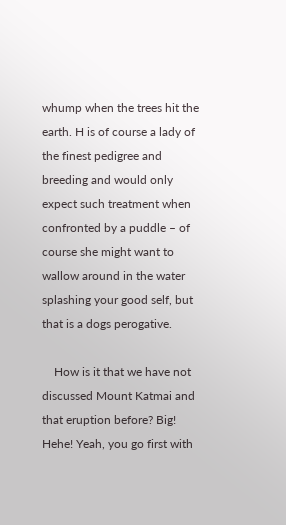whump when the trees hit the earth. H is of course a lady of the finest pedigree and breeding and would only expect such treatment when confronted by a puddle – of course she might want to wallow around in the water splashing your good self, but that is a dogs perogative.

    How is it that we have not discussed Mount Katmai and that eruption before? Big! Hehe! Yeah, you go first with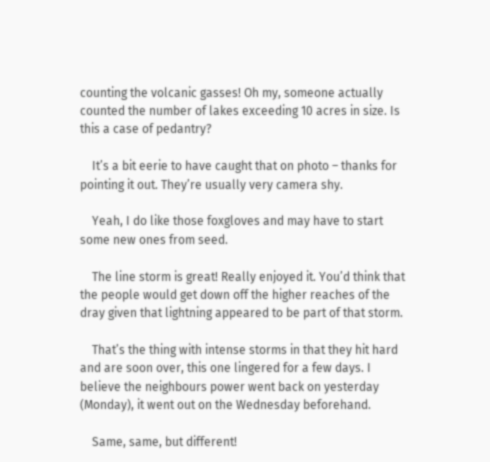counting the volcanic gasses! Oh my, someone actually counted the number of lakes exceeding 10 acres in size. Is this a case of pedantry?

    It’s a bit eerie to have caught that on photo – thanks for pointing it out. They’re usually very camera shy.

    Yeah, I do like those foxgloves and may have to start some new ones from seed.

    The line storm is great! Really enjoyed it. You’d think that the people would get down off the higher reaches of the dray given that lightning appeared to be part of that storm.

    That’s the thing with intense storms in that they hit hard and are soon over, this one lingered for a few days. I believe the neighbours power went back on yesterday (Monday), it went out on the Wednesday beforehand.

    Same, same, but different!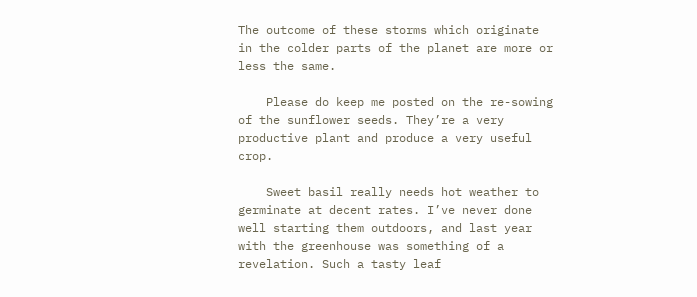The outcome of these storms which originate in the colder parts of the planet are more or less the same.

    Please do keep me posted on the re-sowing of the sunflower seeds. They’re a very productive plant and produce a very useful crop.

    Sweet basil really needs hot weather to germinate at decent rates. I’ve never done well starting them outdoors, and last year with the greenhouse was something of a revelation. Such a tasty leaf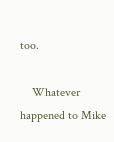too.

    Whatever happened to Mike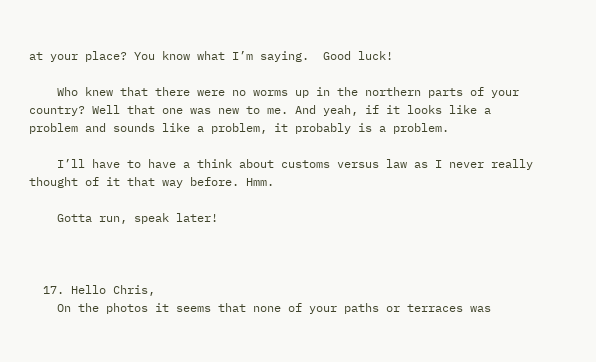at your place? You know what I’m saying.  Good luck!

    Who knew that there were no worms up in the northern parts of your country? Well that one was new to me. And yeah, if it looks like a problem and sounds like a problem, it probably is a problem.

    I’ll have to have a think about customs versus law as I never really thought of it that way before. Hmm.

    Gotta run, speak later!



  17. Hello Chris,
    On the photos it seems that none of your paths or terraces was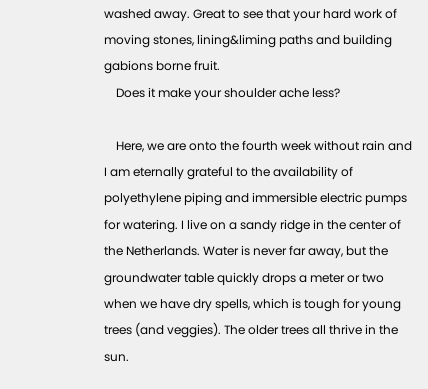washed away. Great to see that your hard work of moving stones, lining&liming paths and building gabions borne fruit.
    Does it make your shoulder ache less?

    Here, we are onto the fourth week without rain and I am eternally grateful to the availability of polyethylene piping and immersible electric pumps for watering. I live on a sandy ridge in the center of the Netherlands. Water is never far away, but the groundwater table quickly drops a meter or two when we have dry spells, which is tough for young trees (and veggies). The older trees all thrive in the sun.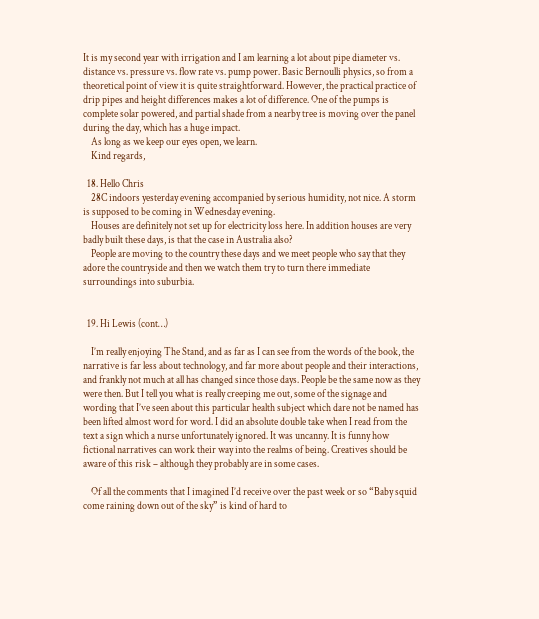It is my second year with irrigation and I am learning a lot about pipe diameter vs. distance vs. pressure vs. flow rate vs. pump power. Basic Bernoulli physics, so from a theoretical point of view it is quite straightforward. However, the practical practice of drip pipes and height differences makes a lot of difference. One of the pumps is complete solar powered, and partial shade from a nearby tree is moving over the panel during the day, which has a huge impact.
    As long as we keep our eyes open, we learn.
    Kind regards,

  18. Hello Chris
    28C indoors yesterday evening accompanied by serious humidity, not nice. A storm is supposed to be coming in Wednesday evening.
    Houses are definitely not set up for electricity loss here. In addition houses are very badly built these days, is that the case in Australia also?
    People are moving to the country these days and we meet people who say that they adore the countryside and then we watch them try to turn there immediate surroundings into suburbia.


  19. Hi Lewis (cont…)

    I’m really enjoying The Stand, and as far as I can see from the words of the book, the narrative is far less about technology, and far more about people and their interactions, and frankly not much at all has changed since those days. People be the same now as they were then. But I tell you what is really creeping me out, some of the signage and wording that I’ve seen about this particular health subject which dare not be named has been lifted almost word for word. I did an absolute double take when I read from the text a sign which a nurse unfortunately ignored. It was uncanny. It is funny how fictional narratives can work their way into the realms of being. Creatives should be aware of this risk – although they probably are in some cases.

    Of all the comments that I imagined I’d receive over the past week or so “Baby squid come raining down out of the sky” is kind of hard to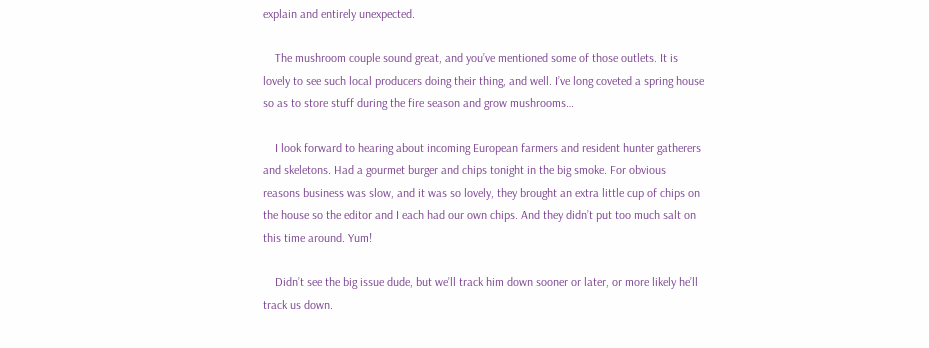explain and entirely unexpected.

    The mushroom couple sound great, and you’ve mentioned some of those outlets. It is lovely to see such local producers doing their thing, and well. I’ve long coveted a spring house so as to store stuff during the fire season and grow mushrooms…

    I look forward to hearing about incoming European farmers and resident hunter gatherers and skeletons. Had a gourmet burger and chips tonight in the big smoke. For obvious reasons business was slow, and it was so lovely, they brought an extra little cup of chips on the house so the editor and I each had our own chips. And they didn’t put too much salt on this time around. Yum!

    Didn’t see the big issue dude, but we’ll track him down sooner or later, or more likely he’ll track us down.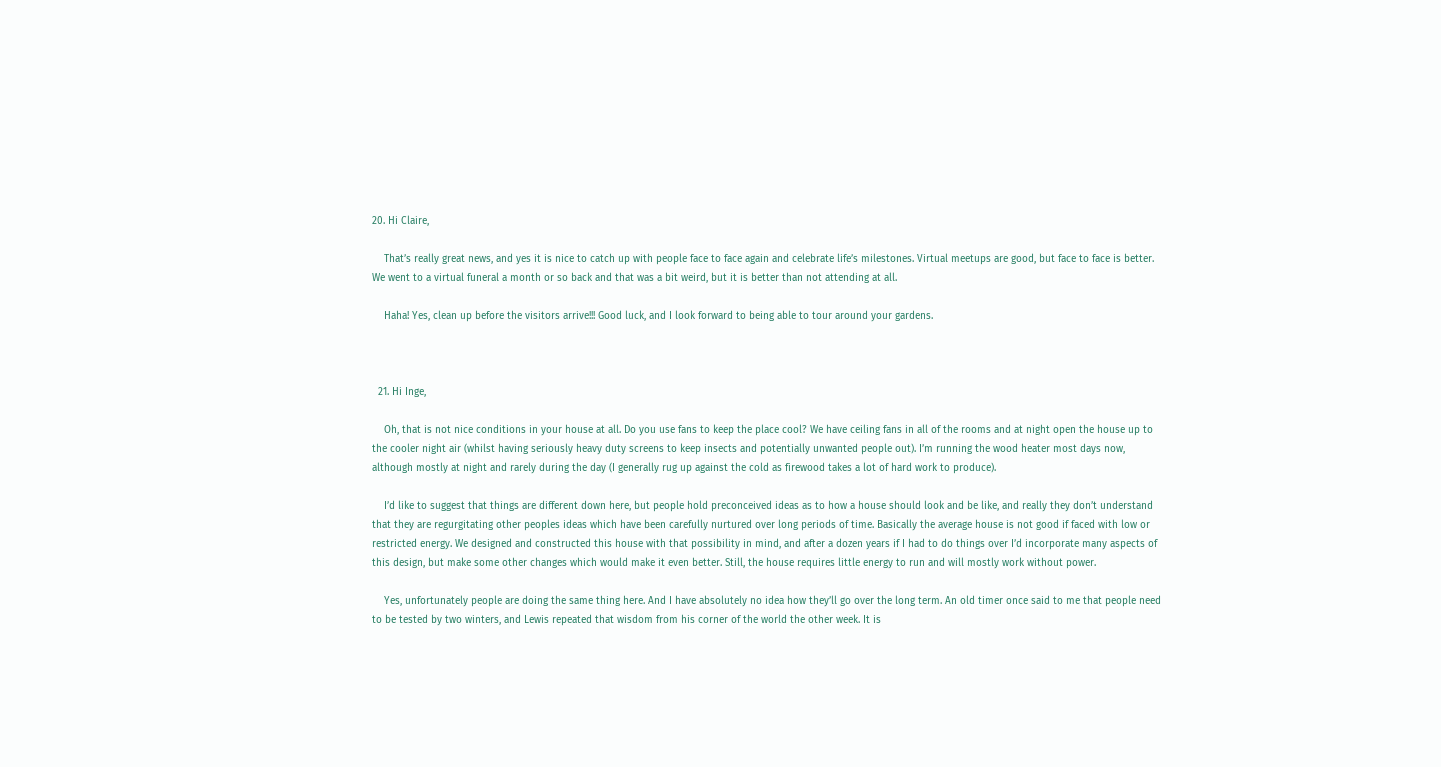20. Hi Claire,

    That’s really great news, and yes it is nice to catch up with people face to face again and celebrate life’s milestones. Virtual meetups are good, but face to face is better. We went to a virtual funeral a month or so back and that was a bit weird, but it is better than not attending at all.

    Haha! Yes, clean up before the visitors arrive!!! Good luck, and I look forward to being able to tour around your gardens.



  21. Hi Inge,

    Oh, that is not nice conditions in your house at all. Do you use fans to keep the place cool? We have ceiling fans in all of the rooms and at night open the house up to the cooler night air (whilst having seriously heavy duty screens to keep insects and potentially unwanted people out). I’m running the wood heater most days now, although mostly at night and rarely during the day (I generally rug up against the cold as firewood takes a lot of hard work to produce).

    I’d like to suggest that things are different down here, but people hold preconceived ideas as to how a house should look and be like, and really they don’t understand that they are regurgitating other peoples ideas which have been carefully nurtured over long periods of time. Basically the average house is not good if faced with low or restricted energy. We designed and constructed this house with that possibility in mind, and after a dozen years if I had to do things over I’d incorporate many aspects of this design, but make some other changes which would make it even better. Still, the house requires little energy to run and will mostly work without power.

    Yes, unfortunately people are doing the same thing here. And I have absolutely no idea how they’ll go over the long term. An old timer once said to me that people need to be tested by two winters, and Lewis repeated that wisdom from his corner of the world the other week. It is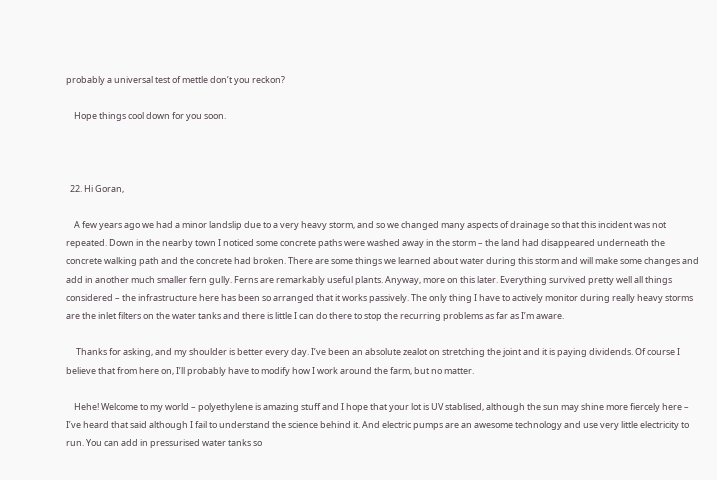probably a universal test of mettle don’t you reckon?

    Hope things cool down for you soon.



  22. Hi Goran,

    A few years ago we had a minor landslip due to a very heavy storm, and so we changed many aspects of drainage so that this incident was not repeated. Down in the nearby town I noticed some concrete paths were washed away in the storm – the land had disappeared underneath the concrete walking path and the concrete had broken. There are some things we learned about water during this storm and will make some changes and add in another much smaller fern gully. Ferns are remarkably useful plants. Anyway, more on this later. Everything survived pretty well all things considered – the infrastructure here has been so arranged that it works passively. The only thing I have to actively monitor during really heavy storms are the inlet filters on the water tanks and there is little I can do there to stop the recurring problems as far as I’m aware.

     Thanks for asking, and my shoulder is better every day. I’ve been an absolute zealot on stretching the joint and it is paying dividends. Of course I believe that from here on, I’ll probably have to modify how I work around the farm, but no matter.

    Hehe! Welcome to my world – polyethylene is amazing stuff and I hope that your lot is UV stablised, although the sun may shine more fiercely here – I’ve heard that said although I fail to understand the science behind it. And electric pumps are an awesome technology and use very little electricity to run. You can add in pressurised water tanks so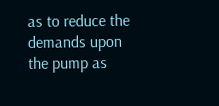as to reduce the demands upon the pump as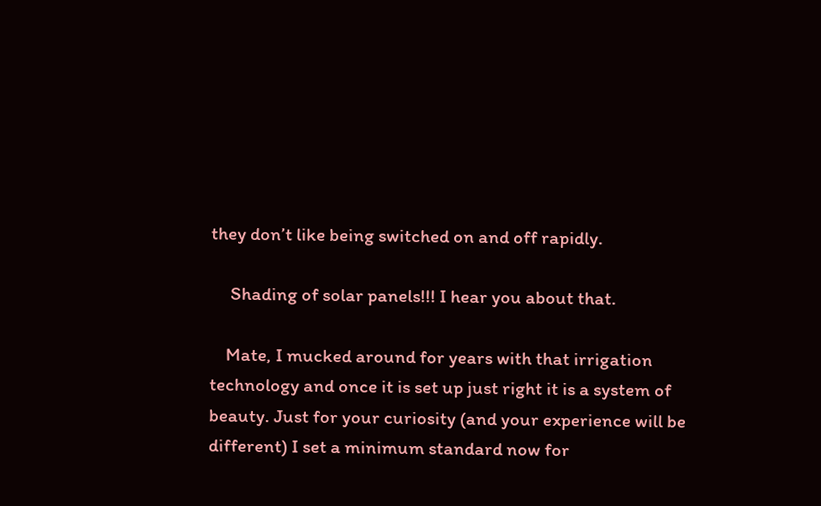they don’t like being switched on and off rapidly.

     Shading of solar panels!!! I hear you about that.

    Mate, I mucked around for years with that irrigation technology and once it is set up just right it is a system of beauty. Just for your curiosity (and your experience will be different) I set a minimum standard now for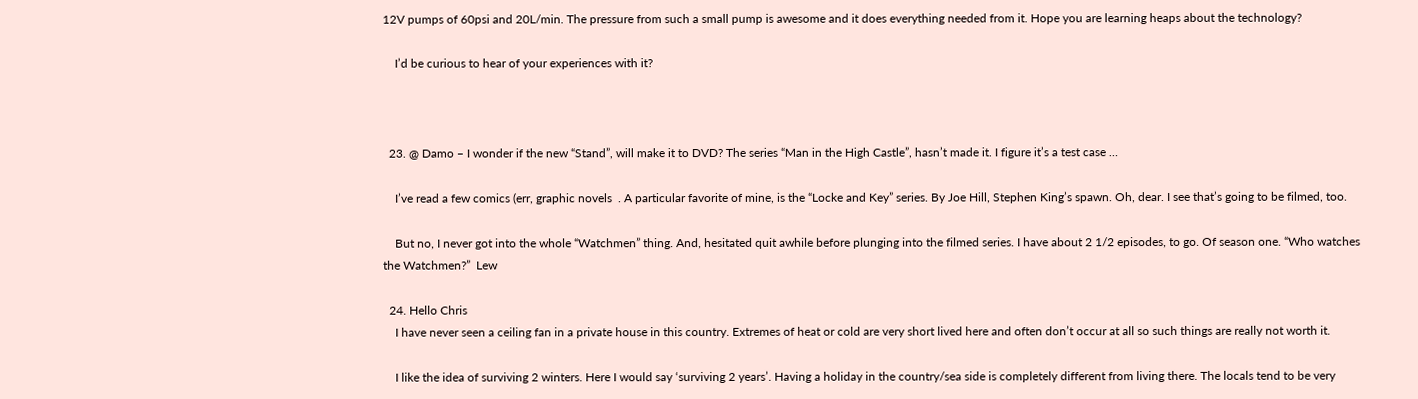12V pumps of 60psi and 20L/min. The pressure from such a small pump is awesome and it does everything needed from it. Hope you are learning heaps about the technology?

    I’d be curious to hear of your experiences with it?



  23. @ Damo – I wonder if the new “Stand”, will make it to DVD? The series “Man in the High Castle”, hasn’t made it. I figure it’s a test case …

    I’ve read a few comics (err, graphic novels  . A particular favorite of mine, is the “Locke and Key” series. By Joe Hill, Stephen King’s spawn. Oh, dear. I see that’s going to be filmed, too.

    But no, I never got into the whole “Watchmen” thing. And, hesitated quit awhile before plunging into the filmed series. I have about 2 1/2 episodes, to go. Of season one. “Who watches the Watchmen?”  Lew

  24. Hello Chris
    I have never seen a ceiling fan in a private house in this country. Extremes of heat or cold are very short lived here and often don’t occur at all so such things are really not worth it.

    I like the idea of surviving 2 winters. Here I would say ‘surviving 2 years’. Having a holiday in the country/sea side is completely different from living there. The locals tend to be very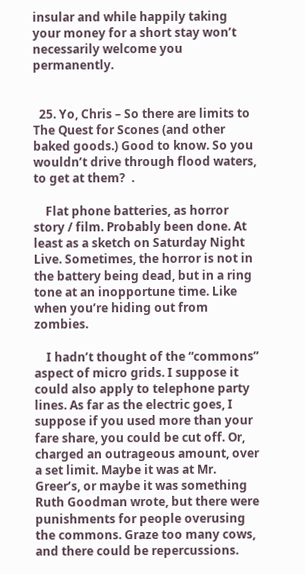insular and while happily taking your money for a short stay won’t necessarily welcome you permanently.


  25. Yo, Chris – So there are limits to The Quest for Scones (and other baked goods.) Good to know. So you wouldn’t drive through flood waters, to get at them?  .

    Flat phone batteries, as horror story / film. Probably been done. At least as a sketch on Saturday Night Live. Sometimes, the horror is not in the battery being dead, but in a ring tone at an inopportune time. Like when you’re hiding out from zombies.

    I hadn’t thought of the “commons” aspect of micro grids. I suppose it could also apply to telephone party lines. As far as the electric goes, I suppose if you used more than your fare share, you could be cut off. Or, charged an outrageous amount, over a set limit. Maybe it was at Mr. Greer’s, or maybe it was something Ruth Goodman wrote, but there were punishments for people overusing the commons. Graze too many cows, and there could be repercussions.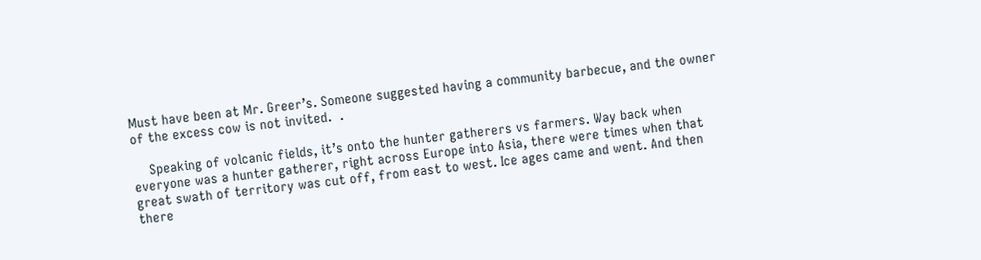Must have been at Mr. Greer’s. Someone suggested having a community barbecue, and the owner of the excess cow is not invited.  .

    Speaking of volcanic fields, it’s onto the hunter gatherers vs farmers. Way back when everyone was a hunter gatherer, right across Europe into Asia, there were times when that great swath of territory was cut off, from east to west. Ice ages came and went. And then there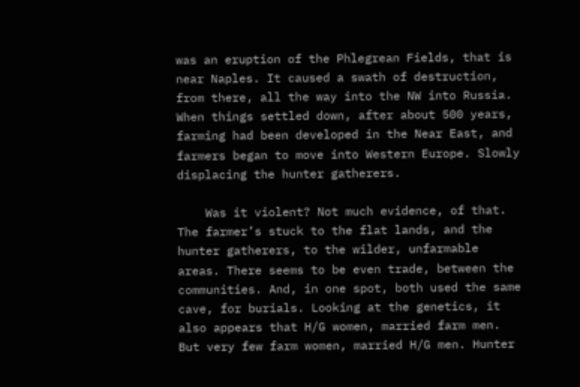was an eruption of the Phlegrean Fields, that is near Naples. It caused a swath of destruction, from there, all the way into the NW into Russia. When things settled down, after about 500 years, farming had been developed in the Near East, and farmers began to move into Western Europe. Slowly displacing the hunter gatherers.

    Was it violent? Not much evidence, of that. The farmer’s stuck to the flat lands, and the hunter gatherers, to the wilder, unfarmable areas. There seems to be even trade, between the communities. And, in one spot, both used the same cave, for burials. Looking at the genetics, it also appears that H/G women, married farm men. But very few farm women, married H/G men. Hunter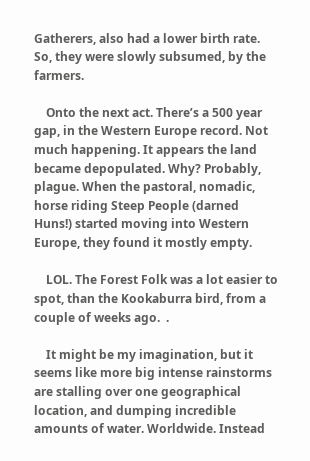Gatherers, also had a lower birth rate. So, they were slowly subsumed, by the farmers.

    Onto the next act. There’s a 500 year gap, in the Western Europe record. Not much happening. It appears the land became depopulated. Why? Probably, plague. When the pastoral, nomadic, horse riding Steep People (darned Huns!) started moving into Western Europe, they found it mostly empty.

    LOL. The Forest Folk was a lot easier to spot, than the Kookaburra bird, from a couple of weeks ago.  .

    It might be my imagination, but it seems like more big intense rainstorms are stalling over one geographical location, and dumping incredible amounts of water. Worldwide. Instead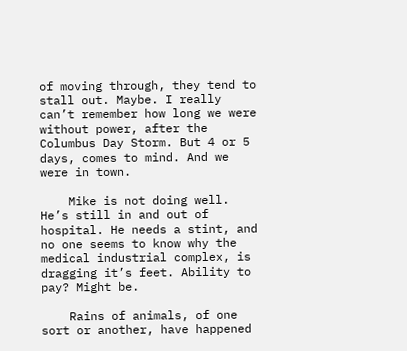of moving through, they tend to stall out. Maybe. I really can’t remember how long we were without power, after the Columbus Day Storm. But 4 or 5 days, comes to mind. And we were in town.

    Mike is not doing well. He’s still in and out of hospital. He needs a stint, and no one seems to know why the medical industrial complex, is dragging it’s feet. Ability to pay? Might be.

    Rains of animals, of one sort or another, have happened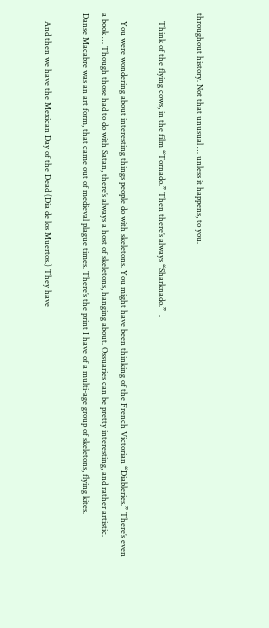throughout history. Not that unusual … unless it happens, to you.

    Think of the flying cows, in the film “Tornado.” Then there’s always “Sharknado.”  .

    You were wondering about interesting things people do with skeletons. You might have been thinking of the French Victorian “Diableries.” There’s even a book … Though those had to do with Satan, there’s always a host of skeletons, hanging about. Ossuaries can be pretty interesting, and rather artistic. Danse Macabre was an art form, that came out of medieval plague times. There’s the print I have of a multi-age group of skeletons, flying kites.

    And then we have the Mexican Day of the Dead (Dia de los Muertos.) They have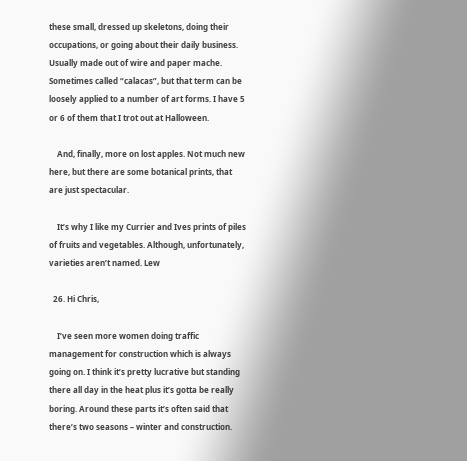these small, dressed up skeletons, doing their occupations, or going about their daily business. Usually made out of wire and paper mache. Sometimes called “calacas”, but that term can be loosely applied to a number of art forms. I have 5 or 6 of them that I trot out at Halloween.

    And, finally, more on lost apples. Not much new here, but there are some botanical prints, that are just spectacular.

    It’s why I like my Currier and Ives prints of piles of fruits and vegetables. Although, unfortunately, varieties aren’t named. Lew

  26. Hi Chris,

    I’ve seen more women doing traffic management for construction which is always going on. I think it’s pretty lucrative but standing there all day in the heat plus it’s gotta be really boring. Around these parts it’s often said that there’s two seasons – winter and construction.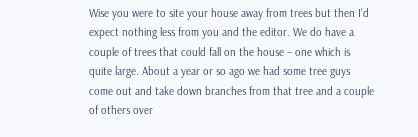Wise you were to site your house away from trees but then I’d expect nothing less from you and the editor. We do have a couple of trees that could fall on the house – one which is quite large. About a year or so ago we had some tree guys come out and take down branches from that tree and a couple of others over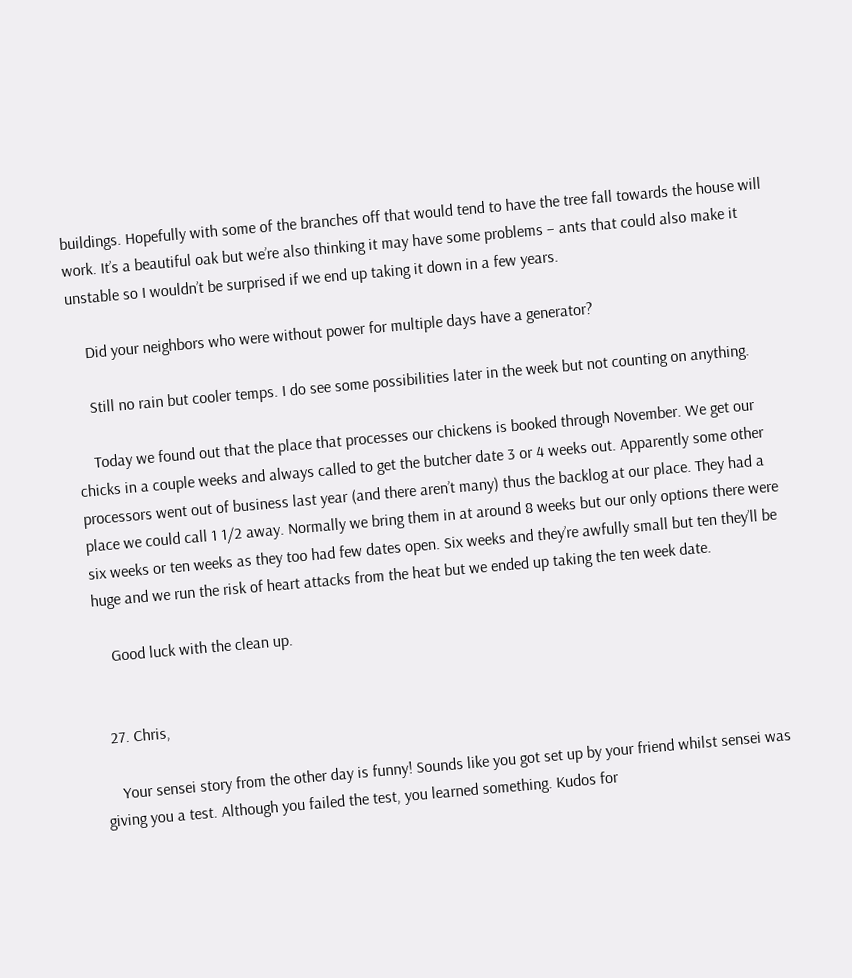buildings. Hopefully with some of the branches off that would tend to have the tree fall towards the house will work. It’s a beautiful oak but we’re also thinking it may have some problems – ants that could also make it unstable so I wouldn’t be surprised if we end up taking it down in a few years.

    Did your neighbors who were without power for multiple days have a generator?

    Still no rain but cooler temps. I do see some possibilities later in the week but not counting on anything.

    Today we found out that the place that processes our chickens is booked through November. We get our chicks in a couple weeks and always called to get the butcher date 3 or 4 weeks out. Apparently some other processors went out of business last year (and there aren’t many) thus the backlog at our place. They had a place we could call 1 1/2 away. Normally we bring them in at around 8 weeks but our only options there were six weeks or ten weeks as they too had few dates open. Six weeks and they’re awfully small but ten they’ll be huge and we run the risk of heart attacks from the heat but we ended up taking the ten week date.

    Good luck with the clean up.


  27. Chris,

    Your sensei story from the other day is funny! Sounds like you got set up by your friend whilst sensei was giving you a test. Although you failed the test, you learned something. Kudos for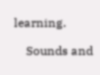learning.

    Sounds and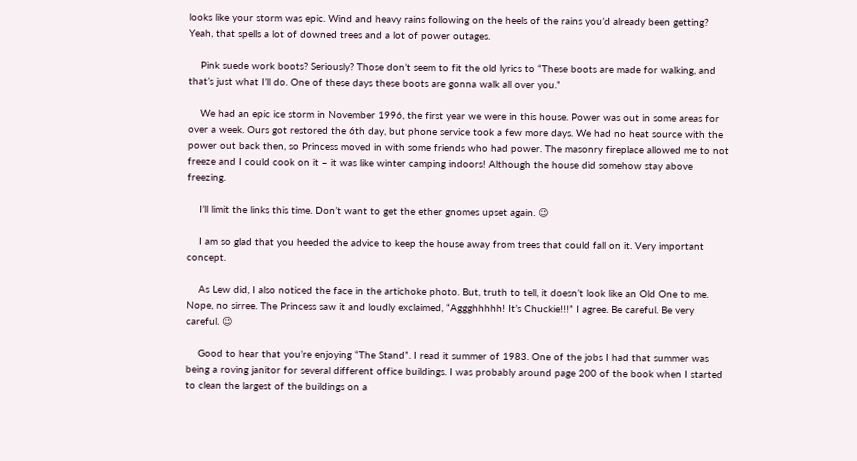looks like your storm was epic. Wind and heavy rains following on the heels of the rains you’d already been getting? Yeah, that spells a lot of downed trees and a lot of power outages.

    Pink suede work boots? Seriously? Those don’t seem to fit the old lyrics to “These boots are made for walking, and that’s just what I’ll do. One of these days these boots are gonna walk all over you.”

    We had an epic ice storm in November 1996, the first year we were in this house. Power was out in some areas for over a week. Ours got restored the 6th day, but phone service took a few more days. We had no heat source with the power out back then, so Princess moved in with some friends who had power. The masonry fireplace allowed me to not freeze and I could cook on it – it was like winter camping indoors! Although the house did somehow stay above freezing.

    I’ll limit the links this time. Don’t want to get the ether gnomes upset again. 😉

    I am so glad that you heeded the advice to keep the house away from trees that could fall on it. Very important concept.

    As Lew did, I also noticed the face in the artichoke photo. But, truth to tell, it doesn’t look like an Old One to me. Nope, no sirree. The Princess saw it and loudly exclaimed, “Aggghhhhh! It’s Chuckie!!!” I agree. Be careful. Be very careful. 😉

    Good to hear that you’re enjoying “The Stand”. I read it summer of 1983. One of the jobs I had that summer was being a roving janitor for several different office buildings. I was probably around page 200 of the book when I started to clean the largest of the buildings on a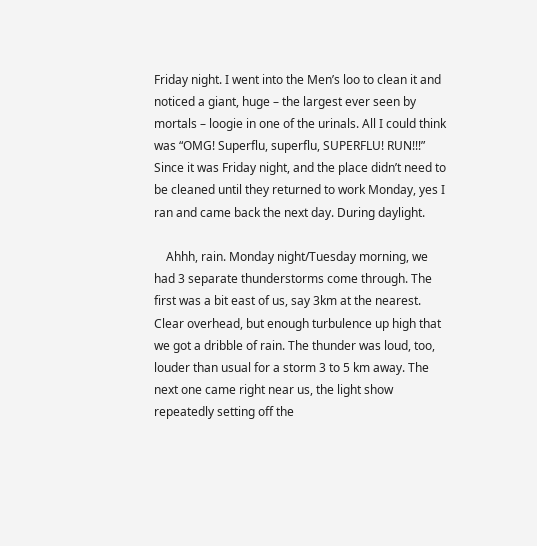Friday night. I went into the Men’s loo to clean it and noticed a giant, huge – the largest ever seen by mortals – loogie in one of the urinals. All I could think was “OMG! Superflu, superflu, SUPERFLU! RUN!!!” Since it was Friday night, and the place didn’t need to be cleaned until they returned to work Monday, yes I ran and came back the next day. During daylight.

    Ahhh, rain. Monday night/Tuesday morning, we had 3 separate thunderstorms come through. The first was a bit east of us, say 3km at the nearest. Clear overhead, but enough turbulence up high that we got a dribble of rain. The thunder was loud, too, louder than usual for a storm 3 to 5 km away. The next one came right near us, the light show repeatedly setting off the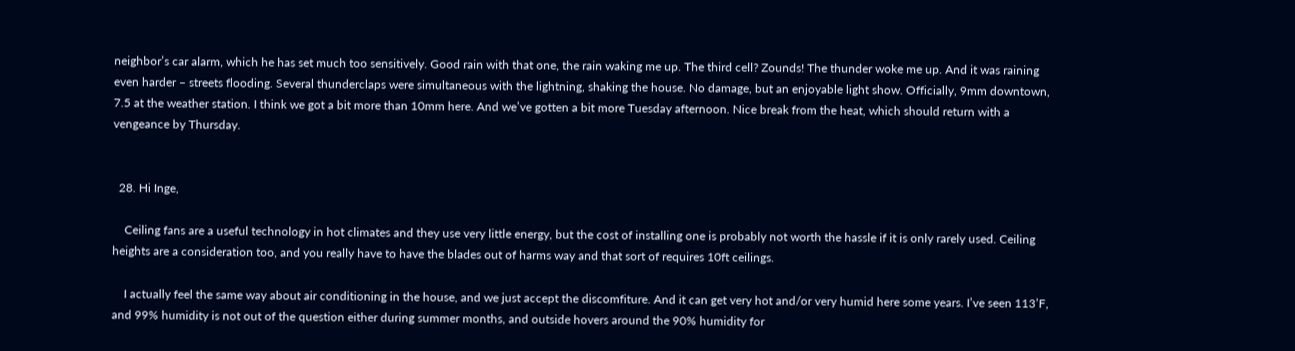neighbor’s car alarm, which he has set much too sensitively. Good rain with that one, the rain waking me up. The third cell? Zounds! The thunder woke me up. And it was raining even harder – streets flooding. Several thunderclaps were simultaneous with the lightning, shaking the house. No damage, but an enjoyable light show. Officially, 9mm downtown, 7.5 at the weather station. I think we got a bit more than 10mm here. And we’ve gotten a bit more Tuesday afternoon. Nice break from the heat, which should return with a vengeance by Thursday.


  28. Hi Inge,

    Ceiling fans are a useful technology in hot climates and they use very little energy, but the cost of installing one is probably not worth the hassle if it is only rarely used. Ceiling heights are a consideration too, and you really have to have the blades out of harms way and that sort of requires 10ft ceilings.

    I actually feel the same way about air conditioning in the house, and we just accept the discomfiture. And it can get very hot and/or very humid here some years. I’ve seen 113’F, and 99% humidity is not out of the question either during summer months, and outside hovers around the 90% humidity for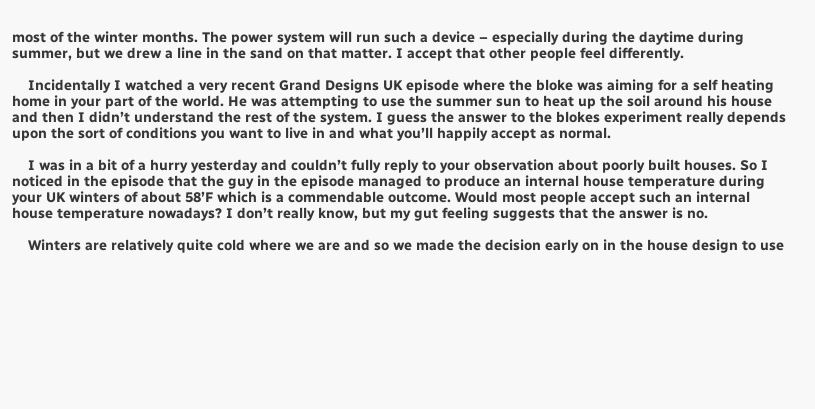most of the winter months. The power system will run such a device – especially during the daytime during summer, but we drew a line in the sand on that matter. I accept that other people feel differently.

    Incidentally I watched a very recent Grand Designs UK episode where the bloke was aiming for a self heating home in your part of the world. He was attempting to use the summer sun to heat up the soil around his house and then I didn’t understand the rest of the system. I guess the answer to the blokes experiment really depends upon the sort of conditions you want to live in and what you’ll happily accept as normal.

    I was in a bit of a hurry yesterday and couldn’t fully reply to your observation about poorly built houses. So I noticed in the episode that the guy in the episode managed to produce an internal house temperature during your UK winters of about 58’F which is a commendable outcome. Would most people accept such an internal house temperature nowadays? I don’t really know, but my gut feeling suggests that the answer is no.

    Winters are relatively quite cold where we are and so we made the decision early on in the house design to use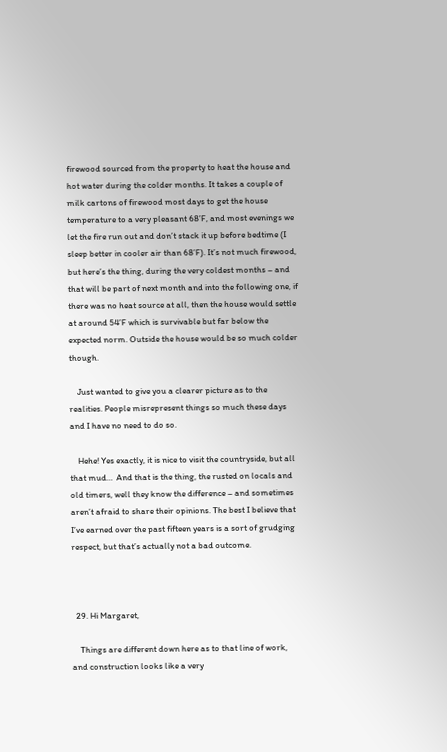firewood sourced from the property to heat the house and hot water during the colder months. It takes a couple of milk cartons of firewood most days to get the house temperature to a very pleasant 68’F, and most evenings we let the fire run out and don’t stack it up before bedtime (I sleep better in cooler air than 68’F). It’s not much firewood, but here’s the thing, during the very coldest months – and that will be part of next month and into the following one, if there was no heat source at all, then the house would settle at around 54’F which is survivable but far below the expected norm. Outside the house would be so much colder though.

    Just wanted to give you a clearer picture as to the realities. People misrepresent things so much these days and I have no need to do so.

    Hehe! Yes exactly, it is nice to visit the countryside, but all that mud…  And that is the thing, the rusted on locals and old timers, well they know the difference – and sometimes aren’t afraid to share their opinions. The best I believe that I’ve earned over the past fifteen years is a sort of grudging respect, but that’s actually not a bad outcome.



  29. Hi Margaret,

    Things are different down here as to that line of work, and construction looks like a very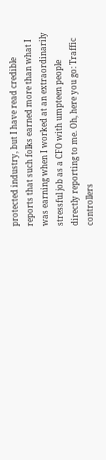protected industry, but I have read credible reports that such folks earned more than what I was earning when I worked at an extraordinarily stressful job as a CFO with umpteen people directly reporting to me. Oh, here you go: Traffic controllers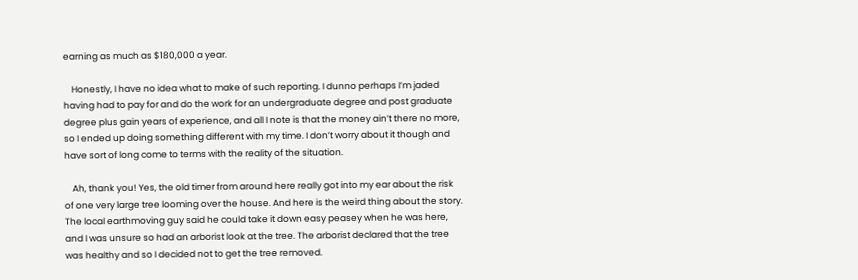earning as much as $180,000 a year.

    Honestly, I have no idea what to make of such reporting. I dunno perhaps I’m jaded having had to pay for and do the work for an undergraduate degree and post graduate degree plus gain years of experience, and all I note is that the money ain’t there no more, so I ended up doing something different with my time. I don’t worry about it though and have sort of long come to terms with the reality of the situation.

    Ah, thank you! Yes, the old timer from around here really got into my ear about the risk of one very large tree looming over the house. And here is the weird thing about the story. The local earthmoving guy said he could take it down easy peasey when he was here, and I was unsure so had an arborist look at the tree. The arborist declared that the tree was healthy and so I decided not to get the tree removed.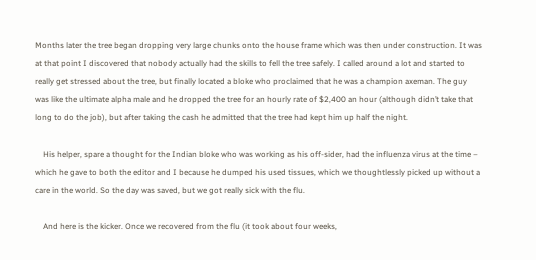Months later the tree began dropping very large chunks onto the house frame which was then under construction. It was at that point I discovered that nobody actually had the skills to fell the tree safely. I called around a lot and started to really get stressed about the tree, but finally located a bloke who proclaimed that he was a champion axeman. The guy was like the ultimate alpha male and he dropped the tree for an hourly rate of $2,400 an hour (although didn’t take that long to do the job), but after taking the cash he admitted that the tree had kept him up half the night.

    His helper, spare a thought for the Indian bloke who was working as his off-sider, had the influenza virus at the time – which he gave to both the editor and I because he dumped his used tissues, which we thoughtlessly picked up without a care in the world. So the day was saved, but we got really sick with the flu.

    And here is the kicker. Once we recovered from the flu (it took about four weeks,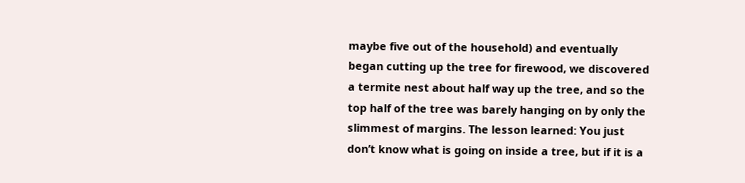maybe five out of the household) and eventually began cutting up the tree for firewood, we discovered a termite nest about half way up the tree, and so the top half of the tree was barely hanging on by only the slimmest of margins. The lesson learned: You just don’t know what is going on inside a tree, but if it is a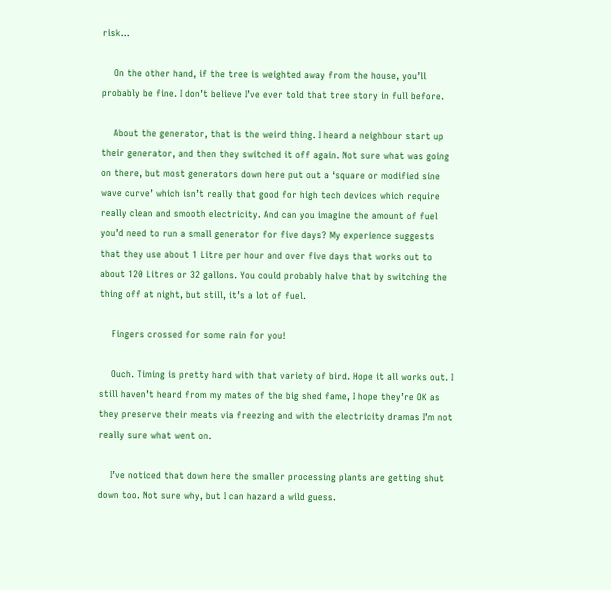risk…

    On the other hand, if the tree is weighted away from the house, you’ll probably be fine. I don’t believe I’ve ever told that tree story in full before.

    About the generator, that is the weird thing. I heard a neighbour start up their generator, and then they switched it off again. Not sure what was going on there, but most generators down here put out a ‘square or modified sine wave curve’ which isn’t really that good for high tech devices which require really clean and smooth electricity. And can you imagine the amount of fuel you’d need to run a small generator for five days? My experience suggests that they use about 1 Litre per hour and over five days that works out to about 120 Litres or 32 gallons. You could probably halve that by switching the thing off at night, but still, it’s a lot of fuel.

    Fingers crossed for some rain for you!

    Ouch. Timing is pretty hard with that variety of bird. Hope it all works out. I still haven’t heard from my mates of the big shed fame, I hope they’re OK as they preserve their meats via freezing and with the electricity dramas I’m not really sure what went on.

    I’ve noticed that down here the smaller processing plants are getting shut down too. Not sure why, but I can hazard a wild guess.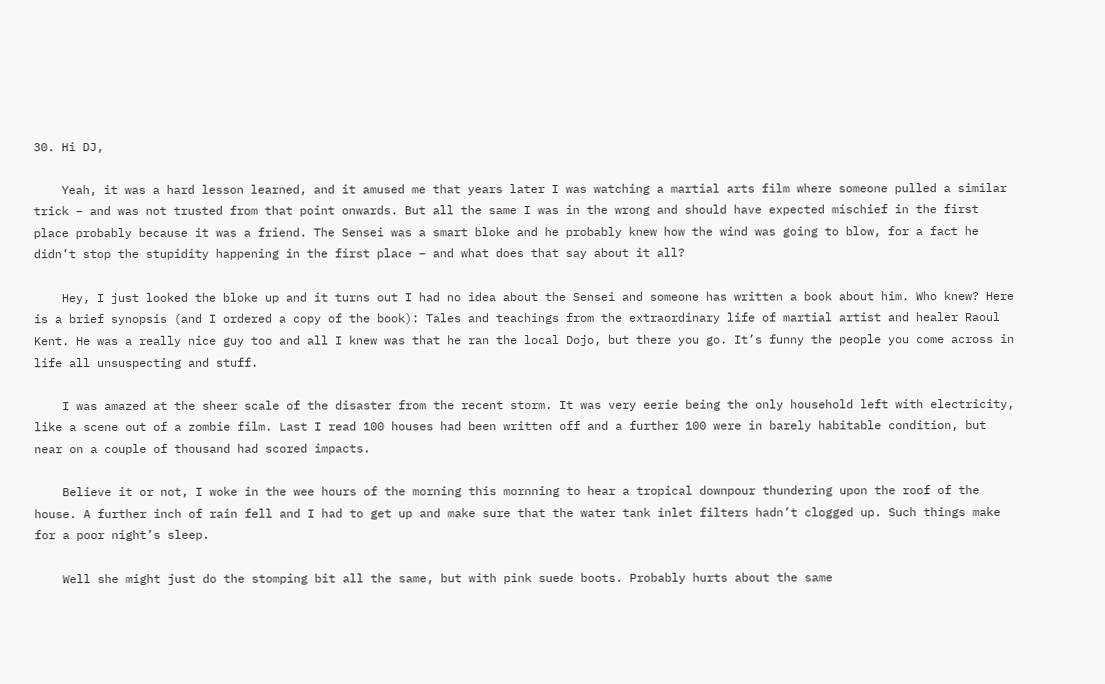30. Hi DJ,

    Yeah, it was a hard lesson learned, and it amused me that years later I was watching a martial arts film where someone pulled a similar trick – and was not trusted from that point onwards. But all the same I was in the wrong and should have expected mischief in the first place probably because it was a friend. The Sensei was a smart bloke and he probably knew how the wind was going to blow, for a fact he didn’t stop the stupidity happening in the first place – and what does that say about it all?

    Hey, I just looked the bloke up and it turns out I had no idea about the Sensei and someone has written a book about him. Who knew? Here is a brief synopsis (and I ordered a copy of the book): Tales and teachings from the extraordinary life of martial artist and healer Raoul Kent. He was a really nice guy too and all I knew was that he ran the local Dojo, but there you go. It’s funny the people you come across in life all unsuspecting and stuff.

    I was amazed at the sheer scale of the disaster from the recent storm. It was very eerie being the only household left with electricity, like a scene out of a zombie film. Last I read 100 houses had been written off and a further 100 were in barely habitable condition, but near on a couple of thousand had scored impacts.

    Believe it or not, I woke in the wee hours of the morning this mornning to hear a tropical downpour thundering upon the roof of the house. A further inch of rain fell and I had to get up and make sure that the water tank inlet filters hadn’t clogged up. Such things make for a poor night’s sleep.

    Well she might just do the stomping bit all the same, but with pink suede boots. Probably hurts about the same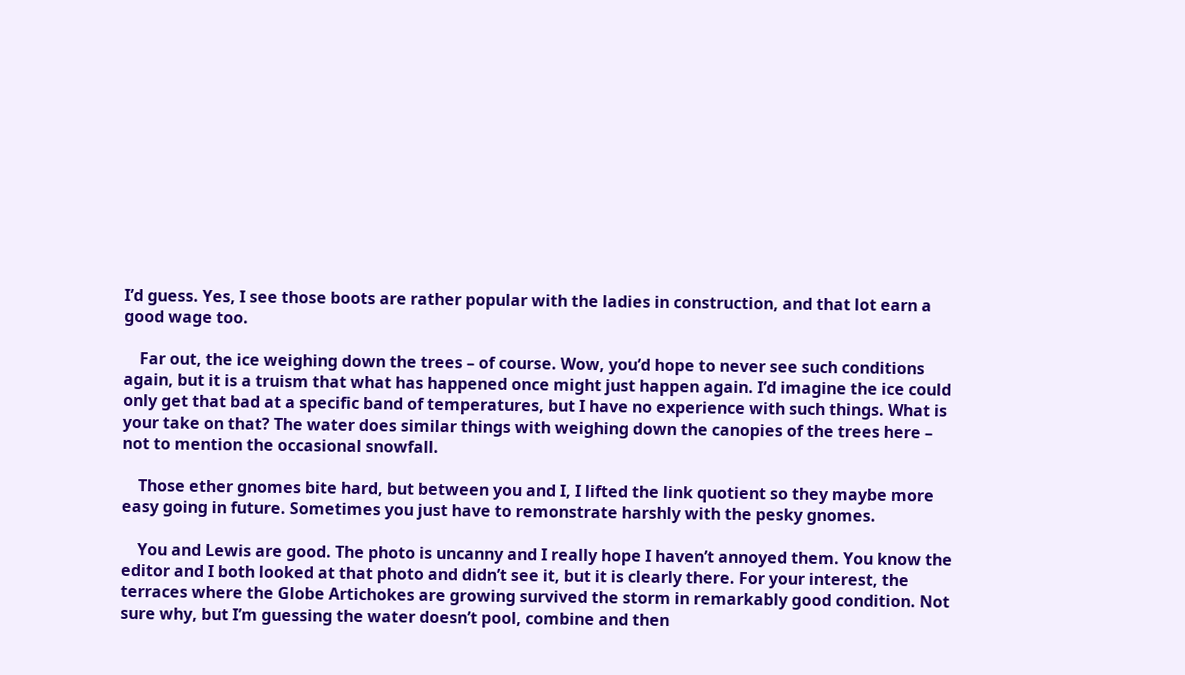I’d guess. Yes, I see those boots are rather popular with the ladies in construction, and that lot earn a good wage too.

    Far out, the ice weighing down the trees – of course. Wow, you’d hope to never see such conditions again, but it is a truism that what has happened once might just happen again. I’d imagine the ice could only get that bad at a specific band of temperatures, but I have no experience with such things. What is your take on that? The water does similar things with weighing down the canopies of the trees here – not to mention the occasional snowfall.

    Those ether gnomes bite hard, but between you and I, I lifted the link quotient so they maybe more easy going in future. Sometimes you just have to remonstrate harshly with the pesky gnomes.

    You and Lewis are good. The photo is uncanny and I really hope I haven’t annoyed them. You know the editor and I both looked at that photo and didn’t see it, but it is clearly there. For your interest, the terraces where the Globe Artichokes are growing survived the storm in remarkably good condition. Not sure why, but I’m guessing the water doesn’t pool, combine and then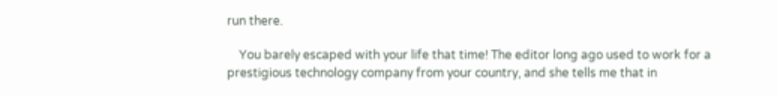run there.

    You barely escaped with your life that time! The editor long ago used to work for a prestigious technology company from your country, and she tells me that in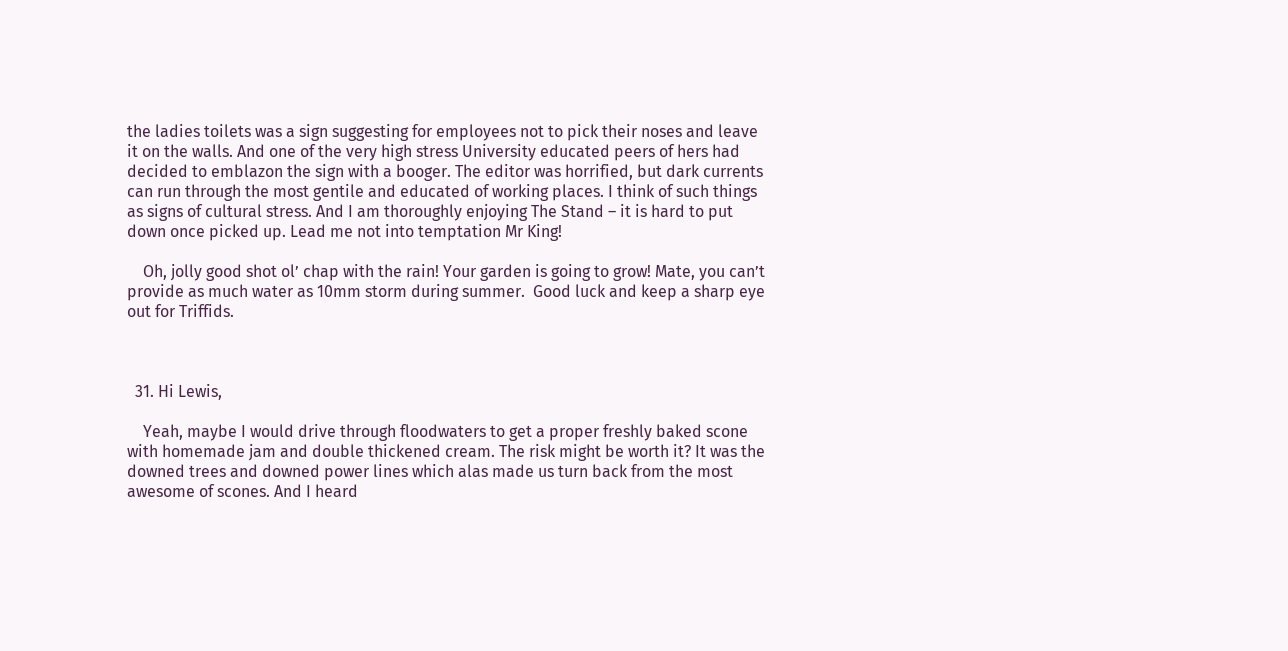the ladies toilets was a sign suggesting for employees not to pick their noses and leave it on the walls. And one of the very high stress University educated peers of hers had decided to emblazon the sign with a booger. The editor was horrified, but dark currents can run through the most gentile and educated of working places. I think of such things as signs of cultural stress. And I am thoroughly enjoying The Stand – it is hard to put down once picked up. Lead me not into temptation Mr King!

    Oh, jolly good shot ol’ chap with the rain! Your garden is going to grow! Mate, you can’t provide as much water as 10mm storm during summer.  Good luck and keep a sharp eye out for Triffids.



  31. Hi Lewis,

    Yeah, maybe I would drive through floodwaters to get a proper freshly baked scone with homemade jam and double thickened cream. The risk might be worth it? It was the downed trees and downed power lines which alas made us turn back from the most awesome of scones. And I heard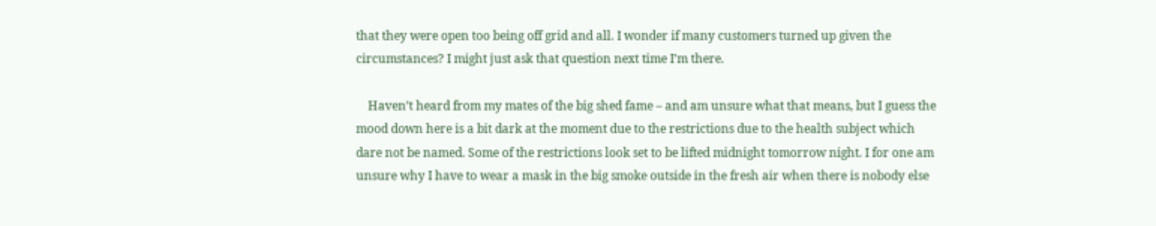that they were open too being off grid and all. I wonder if many customers turned up given the circumstances? I might just ask that question next time I’m there.

    Haven’t heard from my mates of the big shed fame – and am unsure what that means, but I guess the mood down here is a bit dark at the moment due to the restrictions due to the health subject which dare not be named. Some of the restrictions look set to be lifted midnight tomorrow night. I for one am unsure why I have to wear a mask in the big smoke outside in the fresh air when there is nobody else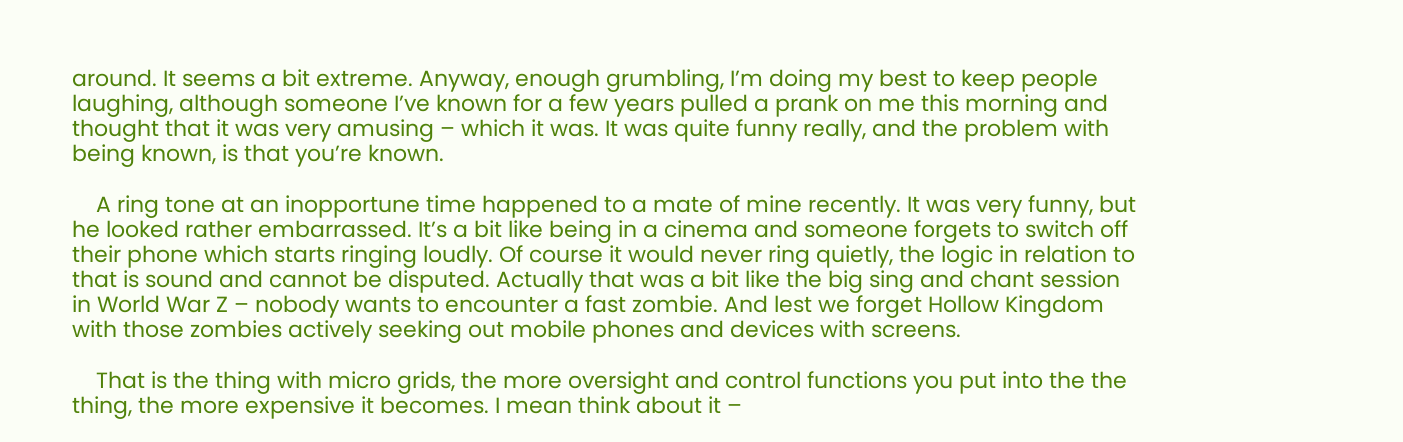around. It seems a bit extreme. Anyway, enough grumbling, I’m doing my best to keep people laughing, although someone I’ve known for a few years pulled a prank on me this morning and thought that it was very amusing – which it was. It was quite funny really, and the problem with being known, is that you’re known.

    A ring tone at an inopportune time happened to a mate of mine recently. It was very funny, but he looked rather embarrassed. It’s a bit like being in a cinema and someone forgets to switch off their phone which starts ringing loudly. Of course it would never ring quietly, the logic in relation to that is sound and cannot be disputed. Actually that was a bit like the big sing and chant session in World War Z – nobody wants to encounter a fast zombie. And lest we forget Hollow Kingdom with those zombies actively seeking out mobile phones and devices with screens.

    That is the thing with micro grids, the more oversight and control functions you put into the the thing, the more expensive it becomes. I mean think about it –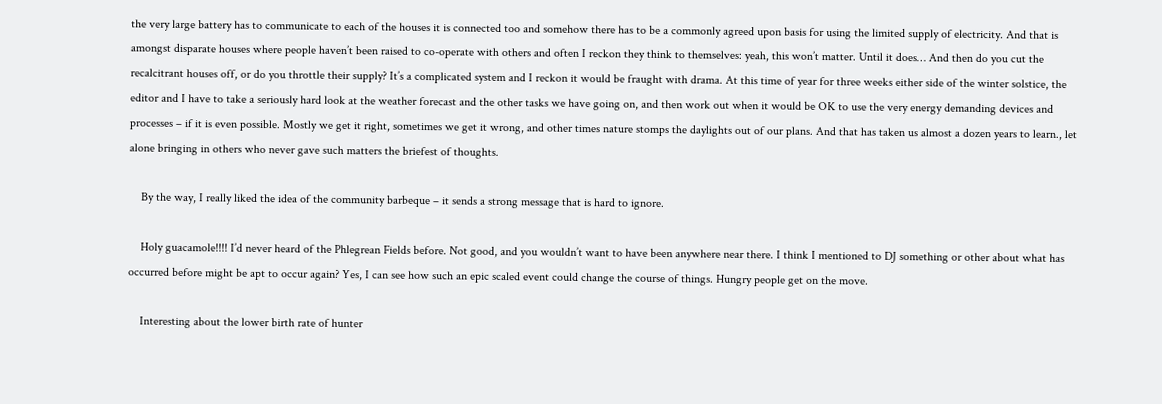the very large battery has to communicate to each of the houses it is connected too and somehow there has to be a commonly agreed upon basis for using the limited supply of electricity. And that is amongst disparate houses where people haven’t been raised to co-operate with others and often I reckon they think to themselves: yeah, this won’t matter. Until it does… And then do you cut the recalcitrant houses off, or do you throttle their supply? It’s a complicated system and I reckon it would be fraught with drama. At this time of year for three weeks either side of the winter solstice, the editor and I have to take a seriously hard look at the weather forecast and the other tasks we have going on, and then work out when it would be OK to use the very energy demanding devices and processes – if it is even possible. Mostly we get it right, sometimes we get it wrong, and other times nature stomps the daylights out of our plans. And that has taken us almost a dozen years to learn., let alone bringing in others who never gave such matters the briefest of thoughts.

    By the way, I really liked the idea of the community barbeque – it sends a strong message that is hard to ignore.

    Holy guacamole!!!! I’d never heard of the Phlegrean Fields before. Not good, and you wouldn’t want to have been anywhere near there. I think I mentioned to DJ something or other about what has occurred before might be apt to occur again? Yes, I can see how such an epic scaled event could change the course of things. Hungry people get on the move.

    Interesting about the lower birth rate of hunter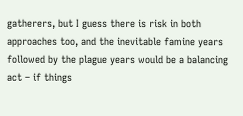gatherers, but I guess there is risk in both approaches too, and the inevitable famine years followed by the plague years would be a balancing act – if things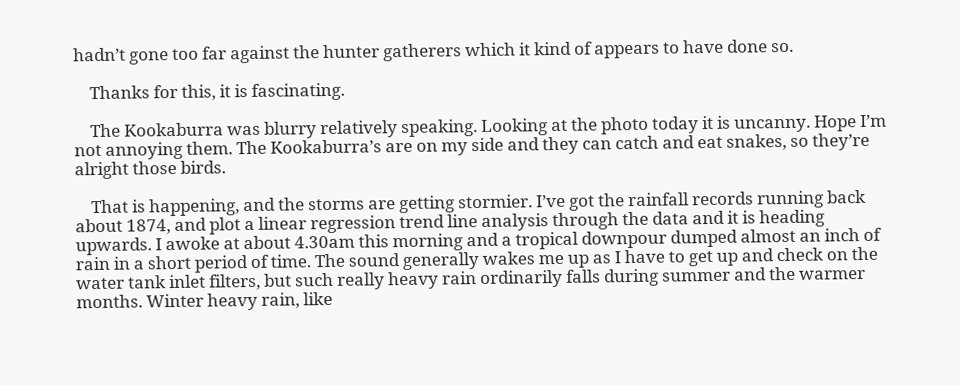hadn’t gone too far against the hunter gatherers which it kind of appears to have done so.

    Thanks for this, it is fascinating.

    The Kookaburra was blurry relatively speaking. Looking at the photo today it is uncanny. Hope I’m not annoying them. The Kookaburra’s are on my side and they can catch and eat snakes, so they’re alright those birds.

    That is happening, and the storms are getting stormier. I’ve got the rainfall records running back about 1874, and plot a linear regression trend line analysis through the data and it is heading upwards. I awoke at about 4.30am this morning and a tropical downpour dumped almost an inch of rain in a short period of time. The sound generally wakes me up as I have to get up and check on the water tank inlet filters, but such really heavy rain ordinarily falls during summer and the warmer months. Winter heavy rain, like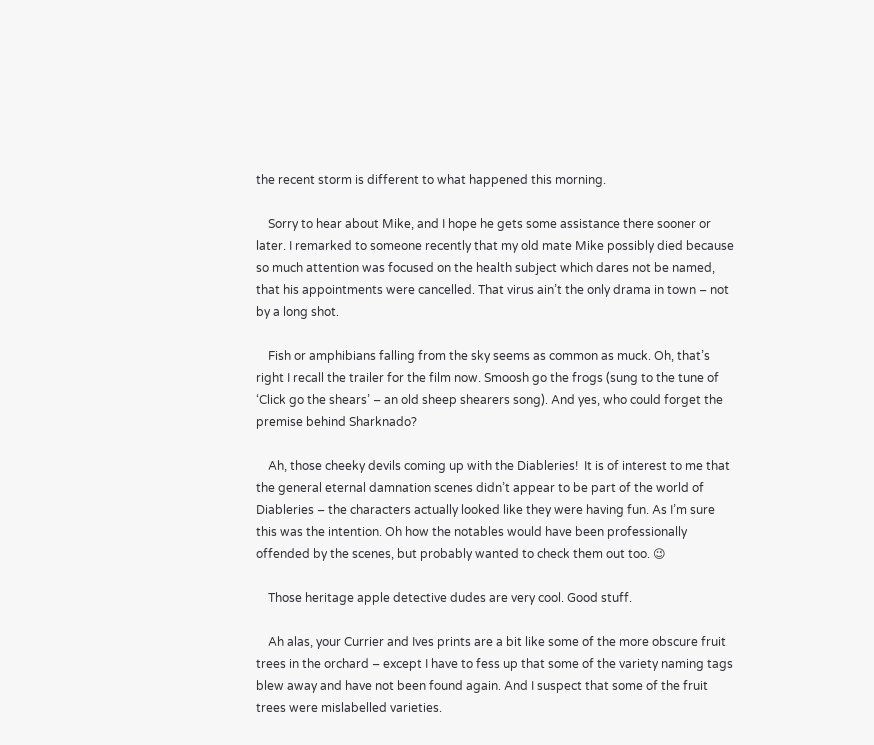the recent storm is different to what happened this morning.

    Sorry to hear about Mike, and I hope he gets some assistance there sooner or later. I remarked to someone recently that my old mate Mike possibly died because so much attention was focused on the health subject which dares not be named, that his appointments were cancelled. That virus ain’t the only drama in town – not by a long shot.

    Fish or amphibians falling from the sky seems as common as muck. Oh, that’s right I recall the trailer for the film now. Smoosh go the frogs (sung to the tune of ‘Click go the shears’ – an old sheep shearers song). And yes, who could forget the premise behind Sharknado?

    Ah, those cheeky devils coming up with the Diableries!  It is of interest to me that the general eternal damnation scenes didn’t appear to be part of the world of Diableries – the characters actually looked like they were having fun. As I’m sure this was the intention. Oh how the notables would have been professionally offended by the scenes, but probably wanted to check them out too. 😉

    Those heritage apple detective dudes are very cool. Good stuff.

    Ah alas, your Currier and Ives prints are a bit like some of the more obscure fruit trees in the orchard – except I have to fess up that some of the variety naming tags blew away and have not been found again. And I suspect that some of the fruit trees were mislabelled varieties.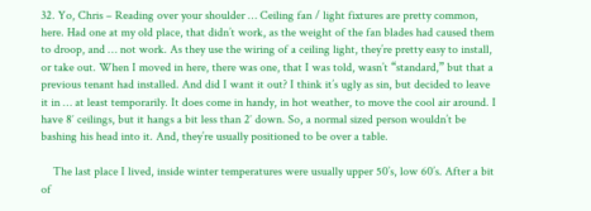32. Yo, Chris – Reading over your shoulder … Ceiling fan / light fixtures are pretty common, here. Had one at my old place, that didn’t work, as the weight of the fan blades had caused them to droop, and … not work. As they use the wiring of a ceiling light, they’re pretty easy to install, or take out. When I moved in here, there was one, that I was told, wasn’t “standard,” but that a previous tenant had installed. And did I want it out? I think it’s ugly as sin, but decided to leave it in … at least temporarily. It does come in handy, in hot weather, to move the cool air around. I have 8′ ceilings, but it hangs a bit less than 2′ down. So, a normal sized person wouldn’t be bashing his head into it. And, they’re usually positioned to be over a table.

    The last place I lived, inside winter temperatures were usually upper 50’s, low 60’s. After a bit of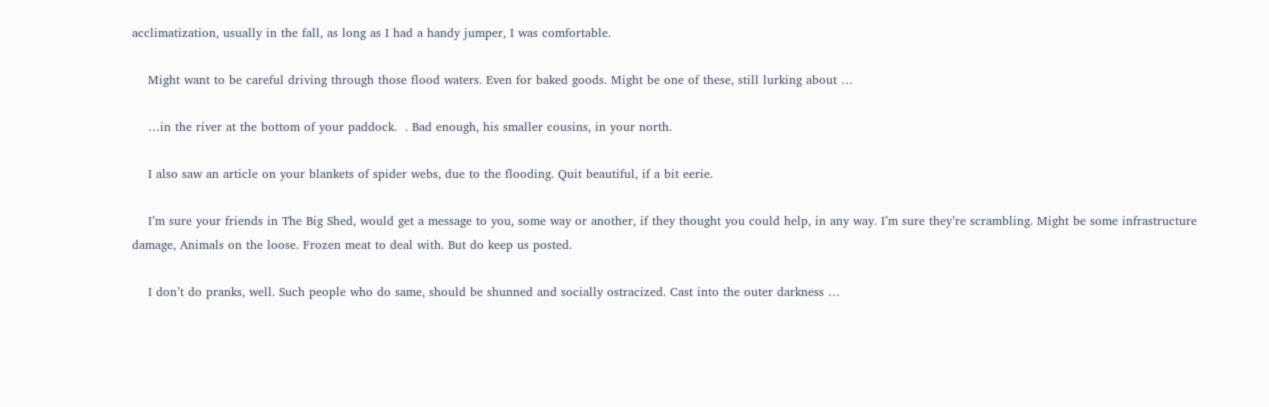acclimatization, usually in the fall, as long as I had a handy jumper, I was comfortable.

    Might want to be careful driving through those flood waters. Even for baked goods. Might be one of these, still lurking about …

    …in the river at the bottom of your paddock.  . Bad enough, his smaller cousins, in your north.

    I also saw an article on your blankets of spider webs, due to the flooding. Quit beautiful, if a bit eerie.

    I’m sure your friends in The Big Shed, would get a message to you, some way or another, if they thought you could help, in any way. I’m sure they’re scrambling. Might be some infrastructure damage, Animals on the loose. Frozen meat to deal with. But do keep us posted.

    I don’t do pranks, well. Such people who do same, should be shunned and socially ostracized. Cast into the outer darkness …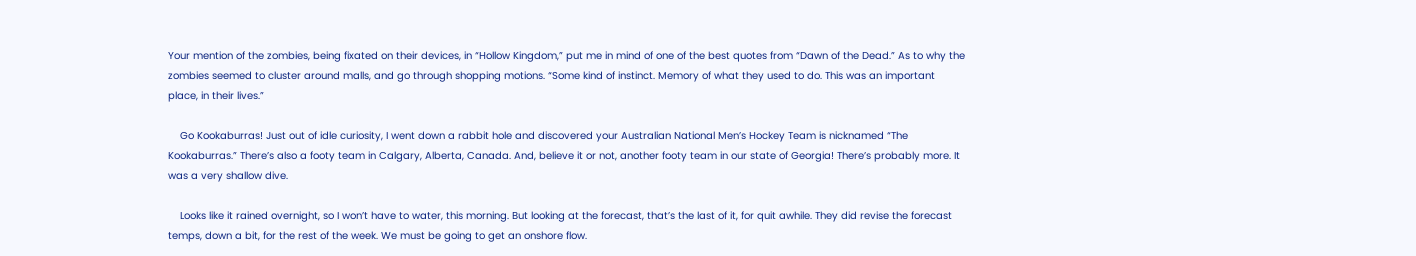Your mention of the zombies, being fixated on their devices, in “Hollow Kingdom,” put me in mind of one of the best quotes from “Dawn of the Dead.” As to why the zombies seemed to cluster around malls, and go through shopping motions. “Some kind of instinct. Memory of what they used to do. This was an important place, in their lives.”

    Go Kookaburras! Just out of idle curiosity, I went down a rabbit hole and discovered your Australian National Men’s Hockey Team is nicknamed “The Kookaburras.” There’s also a footy team in Calgary, Alberta, Canada. And, believe it or not, another footy team in our state of Georgia! There’s probably more. It was a very shallow dive.

    Looks like it rained overnight, so I won’t have to water, this morning. But looking at the forecast, that’s the last of it, for quit awhile. They did revise the forecast temps, down a bit, for the rest of the week. We must be going to get an onshore flow.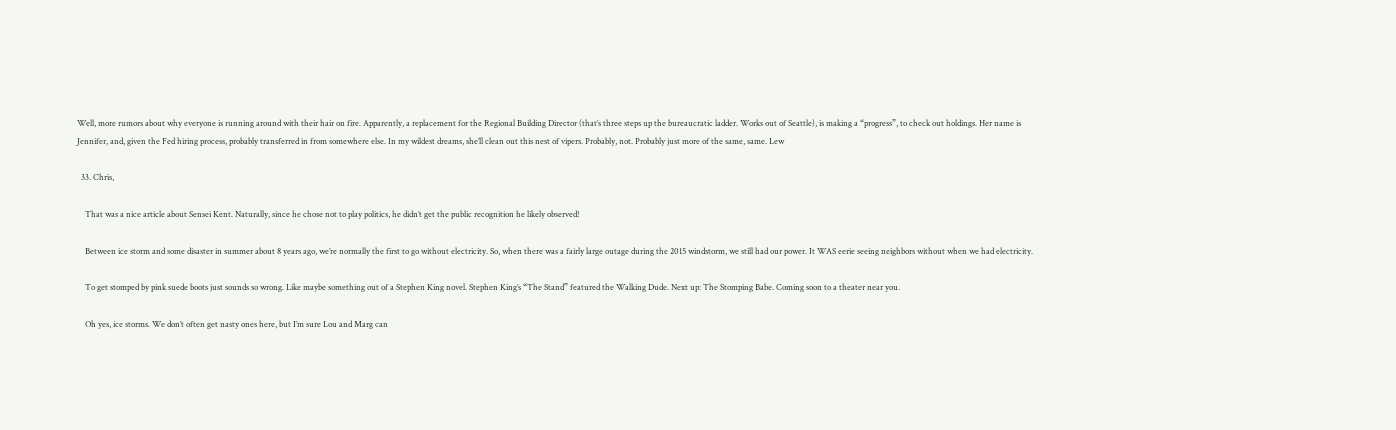Well, more rumors about why everyone is running around with their hair on fire. Apparently, a replacement for the Regional Building Director (that’s three steps up the bureaucratic ladder. Works out of Seattle), is making a “progress”, to check out holdings. Her name is Jennifer, and, given the Fed hiring process, probably transferred in from somewhere else. In my wildest dreams, she’ll clean out this nest of vipers. Probably, not. Probably just more of the same, same. Lew

  33. Chris,

    That was a nice article about Sensei Kent. Naturally, since he chose not to play politics, he didn’t get the public recognition he likely observed!

    Between ice storm and some disaster in summer about 8 years ago, we’re normally the first to go without electricity. So, when there was a fairly large outage during the 2015 windstorm, we still had our power. It WAS eerie seeing neighbors without when we had electricity.

    To get stomped by pink suede boots just sounds so wrong. Like maybe something out of a Stephen King novel. Stephen King’s “The Stand” featured the Walking Dude. Next up: The Stomping Babe. Coming soon to a theater near you.

    Oh yes, ice storms. We don’t often get nasty ones here, but I’m sure Lou and Marg can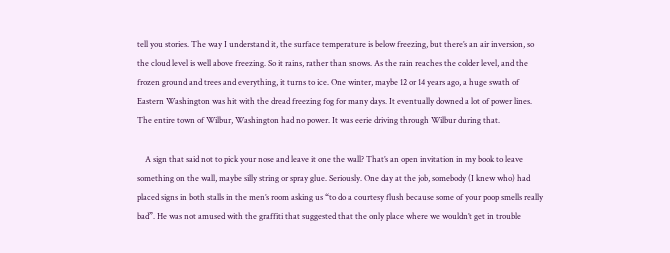tell you stories. The way I understand it, the surface temperature is below freezing, but there’s an air inversion, so the cloud level is well above freezing. So it rains, rather than snows. As the rain reaches the colder level, and the frozen ground and trees and everything, it turns to ice. One winter, maybe 12 or 14 years ago, a huge swath of Eastern Washington was hit with the dread freezing fog for many days. It eventually downed a lot of power lines. The entire town of Wilbur, Washington had no power. It was eerie driving through Wilbur during that.

    A sign that said not to pick your nose and leave it one the wall? That’s an open invitation in my book to leave something on the wall, maybe silly string or spray glue. Seriously. One day at the job, somebody (I knew who) had placed signs in both stalls in the men’s room asking us “to do a courtesy flush because some of your poop smells really bad”. He was not amused with the graffiti that suggested that the only place where we wouldn’t get in trouble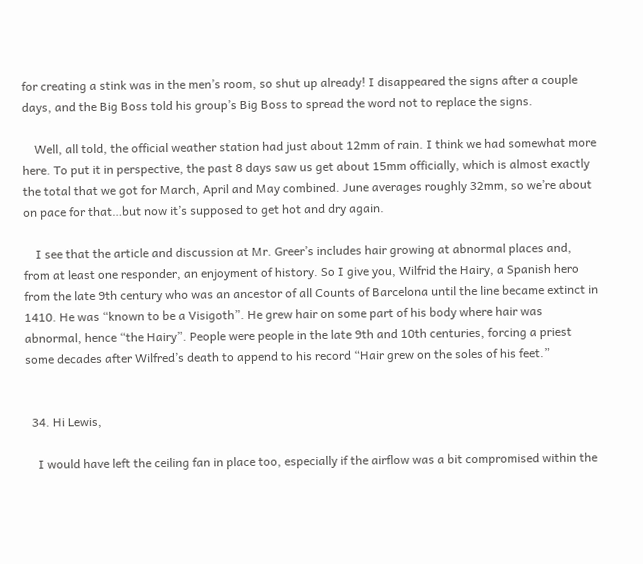for creating a stink was in the men’s room, so shut up already! I disappeared the signs after a couple days, and the Big Boss told his group’s Big Boss to spread the word not to replace the signs.

    Well, all told, the official weather station had just about 12mm of rain. I think we had somewhat more here. To put it in perspective, the past 8 days saw us get about 15mm officially, which is almost exactly the total that we got for March, April and May combined. June averages roughly 32mm, so we’re about on pace for that…but now it’s supposed to get hot and dry again.

    I see that the article and discussion at Mr. Greer’s includes hair growing at abnormal places and, from at least one responder, an enjoyment of history. So I give you, Wilfrid the Hairy, a Spanish hero from the late 9th century who was an ancestor of all Counts of Barcelona until the line became extinct in 1410. He was “known to be a Visigoth”. He grew hair on some part of his body where hair was abnormal, hence “the Hairy”. People were people in the late 9th and 10th centuries, forcing a priest some decades after Wilfred’s death to append to his record “Hair grew on the soles of his feet.”


  34. Hi Lewis,

    I would have left the ceiling fan in place too, especially if the airflow was a bit compromised within the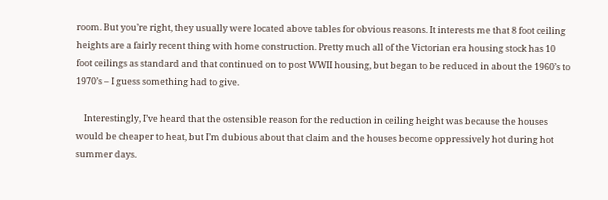room. But you’re right, they usually were located above tables for obvious reasons. It interests me that 8 foot ceiling heights are a fairly recent thing with home construction. Pretty much all of the Victorian era housing stock has 10 foot ceilings as standard and that continued on to post WWII housing, but began to be reduced in about the 1960’s to 1970’s – I guess something had to give.

    Interestingly, I’ve heard that the ostensible reason for the reduction in ceiling height was because the houses would be cheaper to heat, but I’m dubious about that claim and the houses become oppressively hot during hot summer days.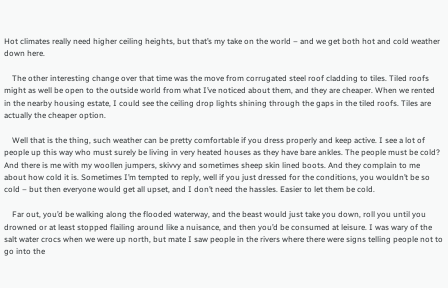Hot climates really need higher ceiling heights, but that’s my take on the world – and we get both hot and cold weather down here.

    The other interesting change over that time was the move from corrugated steel roof cladding to tiles. Tiled roofs might as well be open to the outside world from what I’ve noticed about them, and they are cheaper. When we rented in the nearby housing estate, I could see the ceiling drop lights shining through the gaps in the tiled roofs. Tiles are actually the cheaper option.

    Well that is the thing, such weather can be pretty comfortable if you dress properly and keep active. I see a lot of people up this way who must surely be living in very heated houses as they have bare ankles. The people must be cold? And there is me with my woollen jumpers, skivvy and sometimes sheep skin lined boots. And they complain to me about how cold it is. Sometimes I’m tempted to reply, well if you just dressed for the conditions, you wouldn’t be so cold – but then everyone would get all upset, and I don’t need the hassles. Easier to let them be cold.

    Far out, you’d be walking along the flooded waterway, and the beast would just take you down, roll you until you drowned or at least stopped flailing around like a nuisance, and then you’d be consumed at leisure. I was wary of the salt water crocs when we were up north, but mate I saw people in the rivers where there were signs telling people not to go into the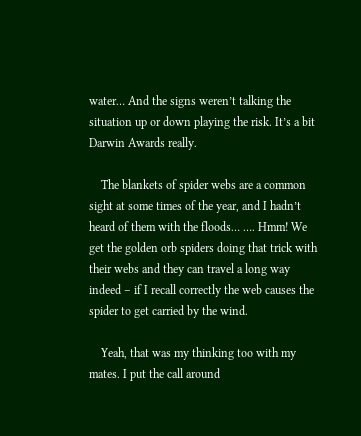water… And the signs weren’t talking the situation up or down playing the risk. It’s a bit Darwin Awards really.

    The blankets of spider webs are a common sight at some times of the year, and I hadn’t heard of them with the floods… …. Hmm! We get the golden orb spiders doing that trick with their webs and they can travel a long way indeed – if I recall correctly the web causes the spider to get carried by the wind.

    Yeah, that was my thinking too with my mates. I put the call around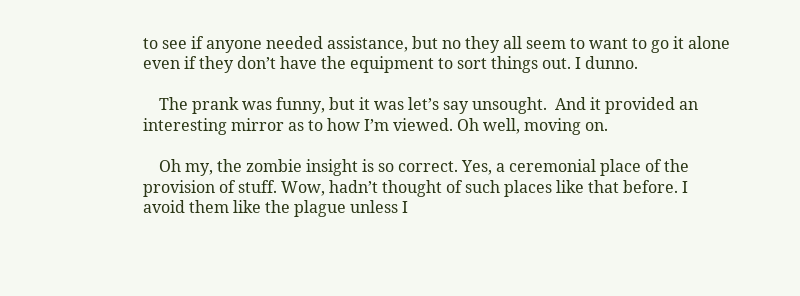to see if anyone needed assistance, but no they all seem to want to go it alone even if they don’t have the equipment to sort things out. I dunno.

    The prank was funny, but it was let’s say unsought.  And it provided an interesting mirror as to how I’m viewed. Oh well, moving on.

    Oh my, the zombie insight is so correct. Yes, a ceremonial place of the provision of stuff. Wow, hadn’t thought of such places like that before. I avoid them like the plague unless I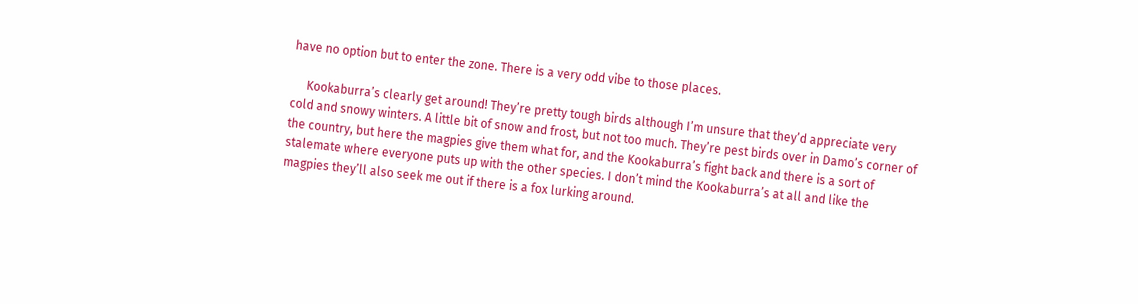have no option but to enter the zone. There is a very odd vibe to those places.

     Kookaburra’s clearly get around! They’re pretty tough birds although I’m unsure that they’d appreciate very cold and snowy winters. A little bit of snow and frost, but not too much. They’re pest birds over in Damo’s corner of the country, but here the magpies give them what for, and the Kookaburra’s fight back and there is a sort of stalemate where everyone puts up with the other species. I don’t mind the Kookaburra’s at all and like the magpies they’ll also seek me out if there is a fox lurking around.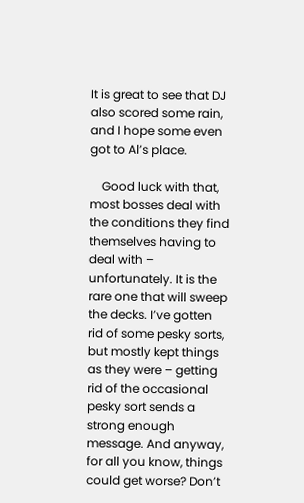It is great to see that DJ also scored some rain, and I hope some even got to Al’s place.

    Good luck with that, most bosses deal with the conditions they find themselves having to deal with – unfortunately. It is the rare one that will sweep the decks. I’ve gotten rid of some pesky sorts, but mostly kept things as they were – getting rid of the occasional pesky sort sends a strong enough message. And anyway, for all you know, things could get worse? Don’t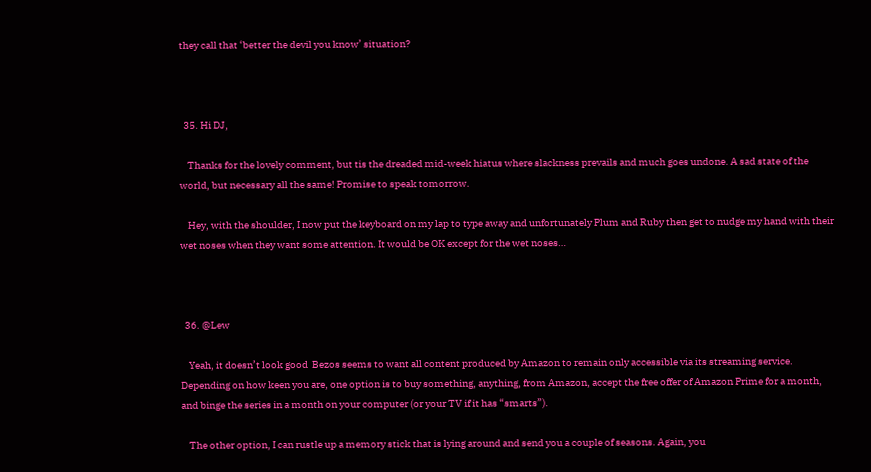they call that ‘better the devil you know’ situation?



  35. Hi DJ,

    Thanks for the lovely comment, but tis the dreaded mid-week hiatus where slackness prevails and much goes undone. A sad state of the world, but necessary all the same! Promise to speak tomorrow.

    Hey, with the shoulder, I now put the keyboard on my lap to type away and unfortunately Plum and Ruby then get to nudge my hand with their wet noses when they want some attention. It would be OK except for the wet noses…



  36. @Lew

    Yeah, it doesn’t look good  Bezos seems to want all content produced by Amazon to remain only accessible via its streaming service. Depending on how keen you are, one option is to buy something, anything, from Amazon, accept the free offer of Amazon Prime for a month, and binge the series in a month on your computer (or your TV if it has “smarts”).

    The other option, I can rustle up a memory stick that is lying around and send you a couple of seasons. Again, you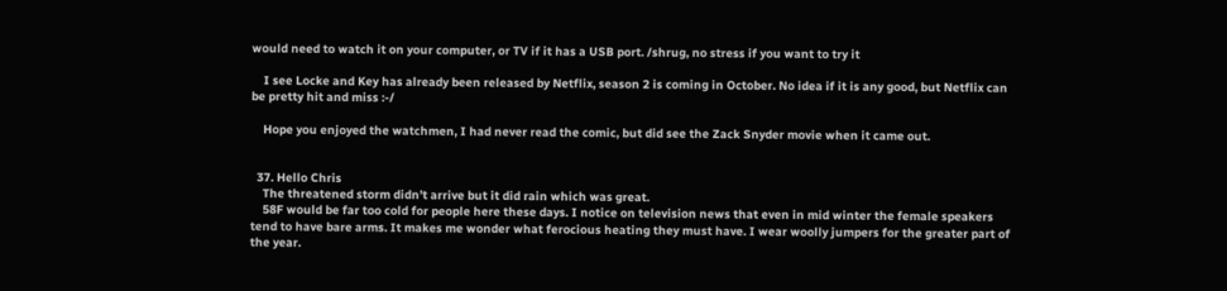would need to watch it on your computer, or TV if it has a USB port. /shrug, no stress if you want to try it

    I see Locke and Key has already been released by Netflix, season 2 is coming in October. No idea if it is any good, but Netflix can be pretty hit and miss :-/

    Hope you enjoyed the watchmen, I had never read the comic, but did see the Zack Snyder movie when it came out.


  37. Hello Chris
    The threatened storm didn’t arrive but it did rain which was great.
    58F would be far too cold for people here these days. I notice on television news that even in mid winter the female speakers tend to have bare arms. It makes me wonder what ferocious heating they must have. I wear woolly jumpers for the greater part of the year.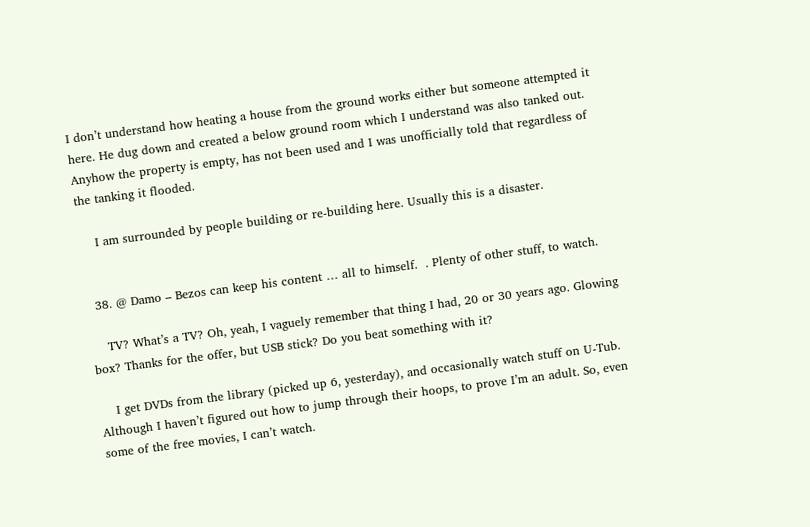I don’t understand how heating a house from the ground works either but someone attempted it here. He dug down and created a below ground room which I understand was also tanked out. Anyhow the property is empty, has not been used and I was unofficially told that regardless of the tanking it flooded.

    I am surrounded by people building or re-building here. Usually this is a disaster.


  38. @ Damo – Bezos can keep his content … all to himself.  . Plenty of other stuff, to watch.

    TV? What’s a TV? Oh, yeah, I vaguely remember that thing I had, 20 or 30 years ago. Glowing box? Thanks for the offer, but USB stick? Do you beat something with it?

    I get DVDs from the library (picked up 6, yesterday), and occasionally watch stuff on U-Tub. Although I haven’t figured out how to jump through their hoops, to prove I’m an adult. So, even some of the free movies, I can’t watch.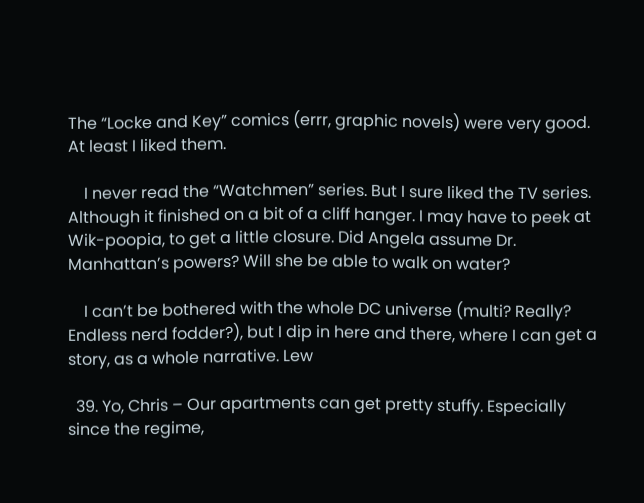The “Locke and Key” comics (errr, graphic novels) were very good. At least I liked them.

    I never read the “Watchmen” series. But I sure liked the TV series. Although it finished on a bit of a cliff hanger. I may have to peek at Wik-poopia, to get a little closure. Did Angela assume Dr. Manhattan’s powers? Will she be able to walk on water?

    I can’t be bothered with the whole DC universe (multi? Really? Endless nerd fodder?), but I dip in here and there, where I can get a story, as a whole narrative. Lew

  39. Yo, Chris – Our apartments can get pretty stuffy. Especially since the regime,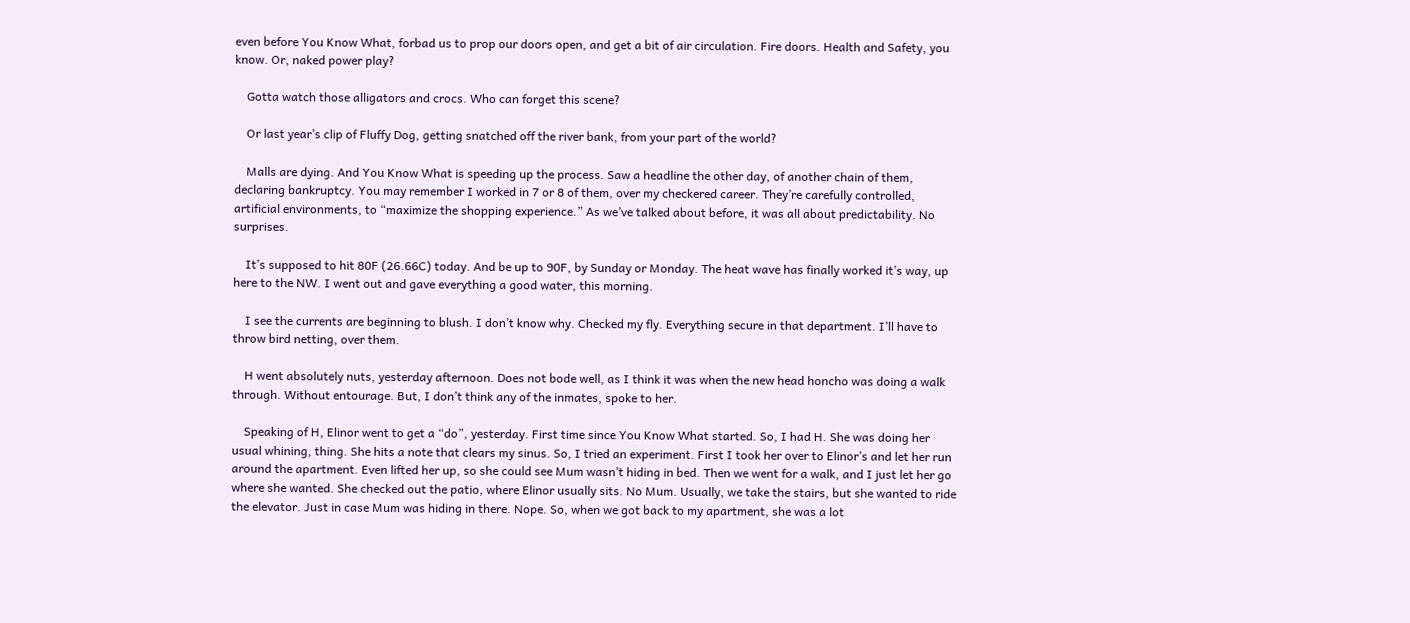even before You Know What, forbad us to prop our doors open, and get a bit of air circulation. Fire doors. Health and Safety, you know. Or, naked power play?

    Gotta watch those alligators and crocs. Who can forget this scene?

    Or last year’s clip of Fluffy Dog, getting snatched off the river bank, from your part of the world?

    Malls are dying. And You Know What is speeding up the process. Saw a headline the other day, of another chain of them, declaring bankruptcy. You may remember I worked in 7 or 8 of them, over my checkered career. They’re carefully controlled, artificial environments, to “maximize the shopping experience.” As we’ve talked about before, it was all about predictability. No surprises.

    It’s supposed to hit 80F (26.66C) today. And be up to 90F, by Sunday or Monday. The heat wave has finally worked it’s way, up here to the NW. I went out and gave everything a good water, this morning.

    I see the currents are beginning to blush. I don’t know why. Checked my fly. Everything secure in that department. I’ll have to throw bird netting, over them.

    H went absolutely nuts, yesterday afternoon. Does not bode well, as I think it was when the new head honcho was doing a walk through. Without entourage. But, I don’t think any of the inmates, spoke to her.

    Speaking of H, Elinor went to get a “do”, yesterday. First time since You Know What started. So, I had H. She was doing her usual whining, thing. She hits a note that clears my sinus. So, I tried an experiment. First I took her over to Elinor’s and let her run around the apartment. Even lifted her up, so she could see Mum wasn’t hiding in bed. Then we went for a walk, and I just let her go where she wanted. She checked out the patio, where Elinor usually sits. No Mum. Usually, we take the stairs, but she wanted to ride the elevator. Just in case Mum was hiding in there. Nope. So, when we got back to my apartment, she was a lot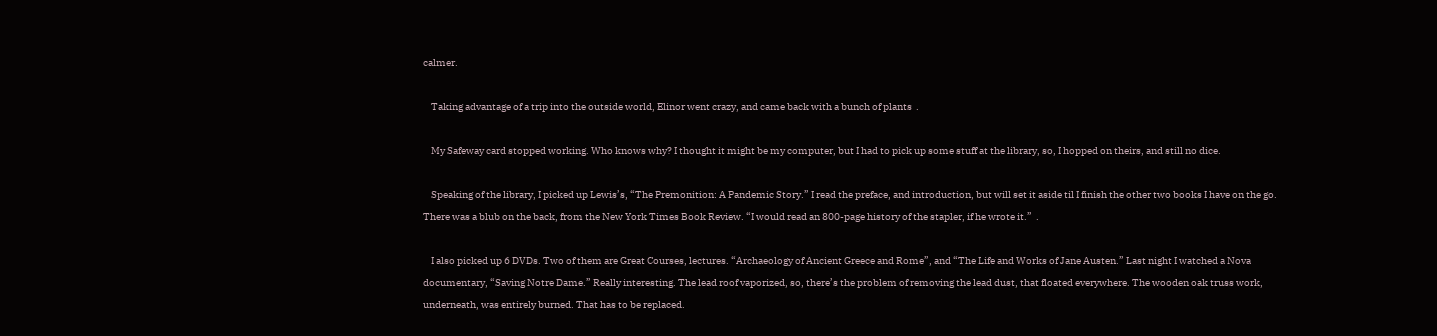calmer.

    Taking advantage of a trip into the outside world, Elinor went crazy, and came back with a bunch of plants  .

    My Safeway card stopped working. Who knows why? I thought it might be my computer, but I had to pick up some stuff at the library, so, I hopped on theirs, and still no dice.

    Speaking of the library, I picked up Lewis’s, “The Premonition: A Pandemic Story.” I read the preface, and introduction, but will set it aside til I finish the other two books I have on the go. There was a blub on the back, from the New York Times Book Review. “I would read an 800-page history of the stapler, if he wrote it.”  .

    I also picked up 6 DVDs. Two of them are Great Courses, lectures. “Archaeology of Ancient Greece and Rome”, and “The Life and Works of Jane Austen.” Last night I watched a Nova documentary, “Saving Notre Dame.” Really interesting. The lead roof vaporized, so, there’s the problem of removing the lead dust, that floated everywhere. The wooden oak truss work, underneath, was entirely burned. That has to be replaced.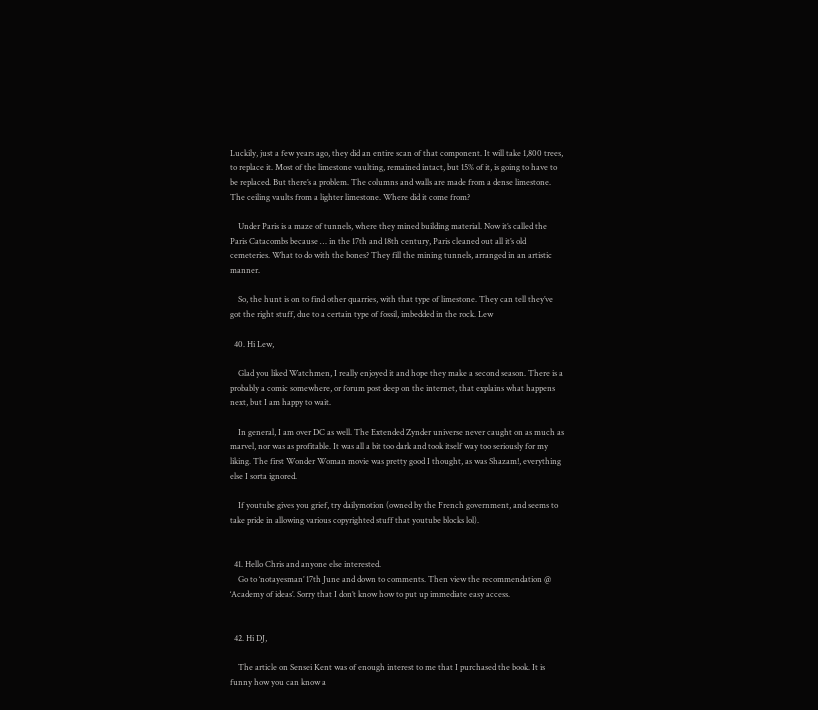Luckily, just a few years ago, they did an entire scan of that component. It will take 1,800 trees, to replace it. Most of the limestone vaulting, remained intact, but 15% of it, is going to have to be replaced. But there’s a problem. The columns and walls are made from a dense limestone. The ceiling vaults from a lighter limestone. Where did it come from?

    Under Paris is a maze of tunnels, where they mined building material. Now it’s called the Paris Catacombs because … in the 17th and 18th century, Paris cleaned out all it’s old cemeteries. What to do with the bones? They fill the mining tunnels, arranged in an artistic manner.

    So, the hunt is on to find other quarries, with that type of limestone. They can tell they’ve got the right stuff, due to a certain type of fossil, imbedded in the rock. Lew

  40. Hi Lew,

    Glad you liked Watchmen, I really enjoyed it and hope they make a second season. There is a probably a comic somewhere, or forum post deep on the internet, that explains what happens next, but I am happy to wait.

    In general, I am over DC as well. The Extended Zynder universe never caught on as much as marvel, nor was as profitable. It was all a bit too dark and took itself way too seriously for my liking. The first Wonder Woman movie was pretty good I thought, as was Shazam!, everything else I sorta ignored.

    If youtube gives you grief, try dailymotion (owned by the French government, and seems to take pride in allowing various copyrighted stuff that youtube blocks lol).


  41. Hello Chris and anyone else interested.
    Go to ‘notayesman’ 17th June and down to comments. Then view the recommendation @ ‘Academy of ideas’. Sorry that I don’t know how to put up immediate easy access.


  42. Hi DJ,

    The article on Sensei Kent was of enough interest to me that I purchased the book. It is funny how you can know a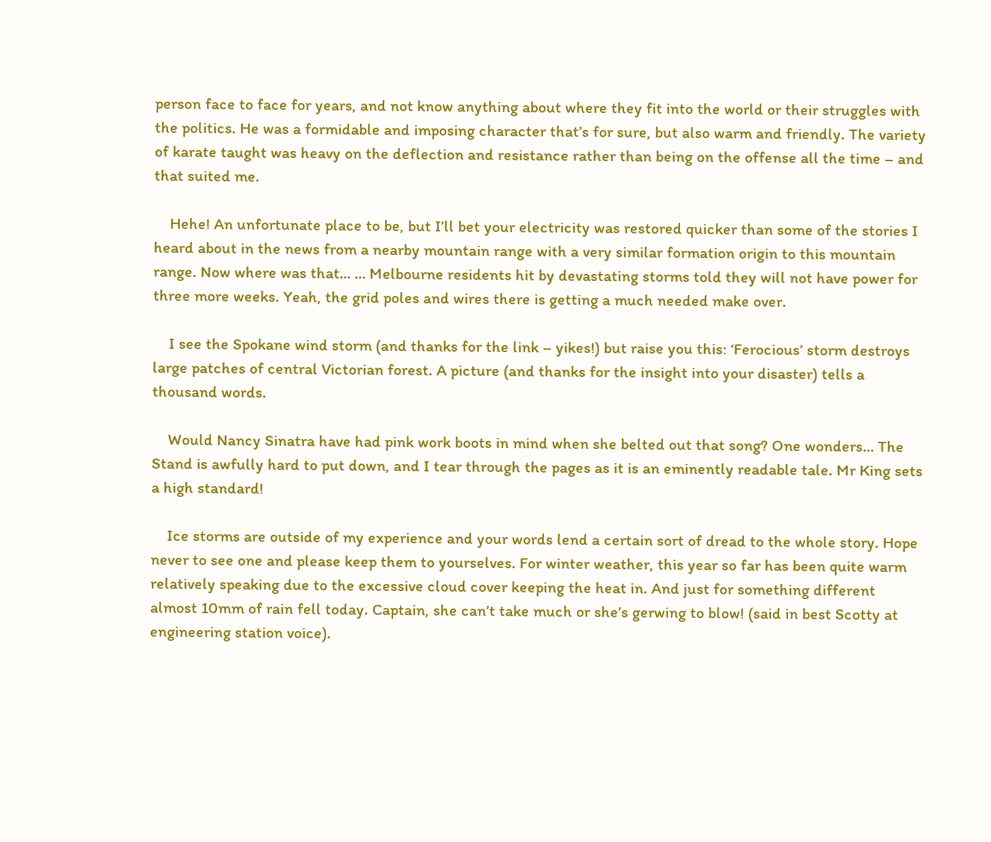person face to face for years, and not know anything about where they fit into the world or their struggles with the politics. He was a formidable and imposing character that’s for sure, but also warm and friendly. The variety of karate taught was heavy on the deflection and resistance rather than being on the offense all the time – and that suited me.

    Hehe! An unfortunate place to be, but I’ll bet your electricity was restored quicker than some of the stories I heard about in the news from a nearby mountain range with a very similar formation origin to this mountain range. Now where was that… … Melbourne residents hit by devastating storms told they will not have power for three more weeks. Yeah, the grid poles and wires there is getting a much needed make over.

    I see the Spokane wind storm (and thanks for the link – yikes!) but raise you this: ‘Ferocious’ storm destroys large patches of central Victorian forest. A picture (and thanks for the insight into your disaster) tells a thousand words.

    Would Nancy Sinatra have had pink work boots in mind when she belted out that song? One wonders… The Stand is awfully hard to put down, and I tear through the pages as it is an eminently readable tale. Mr King sets a high standard!

    Ice storms are outside of my experience and your words lend a certain sort of dread to the whole story. Hope never to see one and please keep them to yourselves. For winter weather, this year so far has been quite warm relatively speaking due to the excessive cloud cover keeping the heat in. And just for something different almost 10mm of rain fell today. Captain, she can’t take much or she’s gerwing to blow! (said in best Scotty at engineering station voice).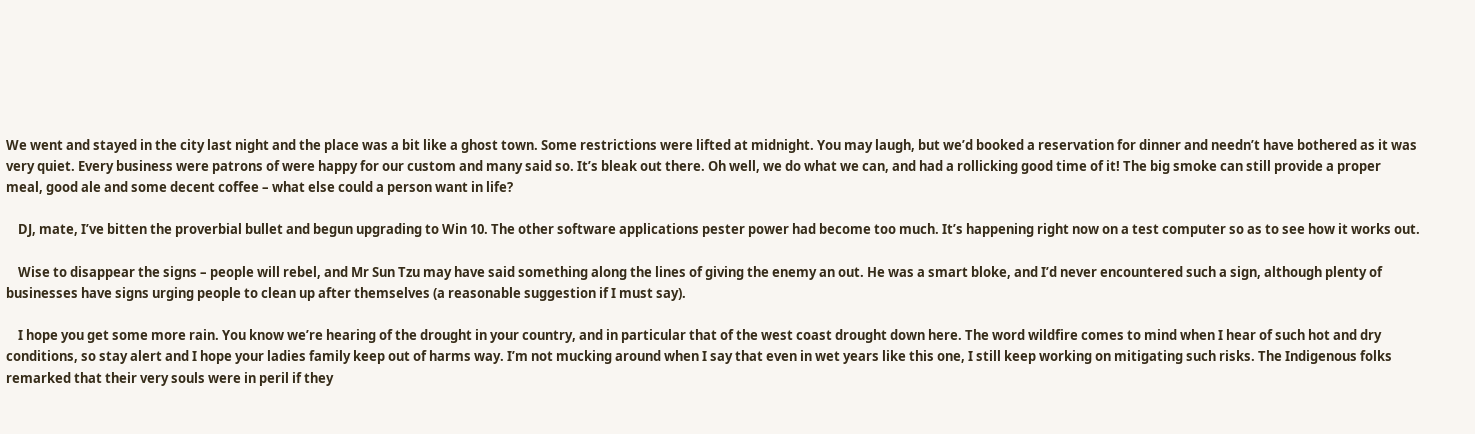We went and stayed in the city last night and the place was a bit like a ghost town. Some restrictions were lifted at midnight. You may laugh, but we’d booked a reservation for dinner and needn’t have bothered as it was very quiet. Every business were patrons of were happy for our custom and many said so. It’s bleak out there. Oh well, we do what we can, and had a rollicking good time of it! The big smoke can still provide a proper meal, good ale and some decent coffee – what else could a person want in life?

    DJ, mate, I’ve bitten the proverbial bullet and begun upgrading to Win 10. The other software applications pester power had become too much. It’s happening right now on a test computer so as to see how it works out.

    Wise to disappear the signs – people will rebel, and Mr Sun Tzu may have said something along the lines of giving the enemy an out. He was a smart bloke, and I’d never encountered such a sign, although plenty of businesses have signs urging people to clean up after themselves (a reasonable suggestion if I must say).

    I hope you get some more rain. You know we’re hearing of the drought in your country, and in particular that of the west coast drought down here. The word wildfire comes to mind when I hear of such hot and dry conditions, so stay alert and I hope your ladies family keep out of harms way. I’m not mucking around when I say that even in wet years like this one, I still keep working on mitigating such risks. The Indigenous folks remarked that their very souls were in peril if they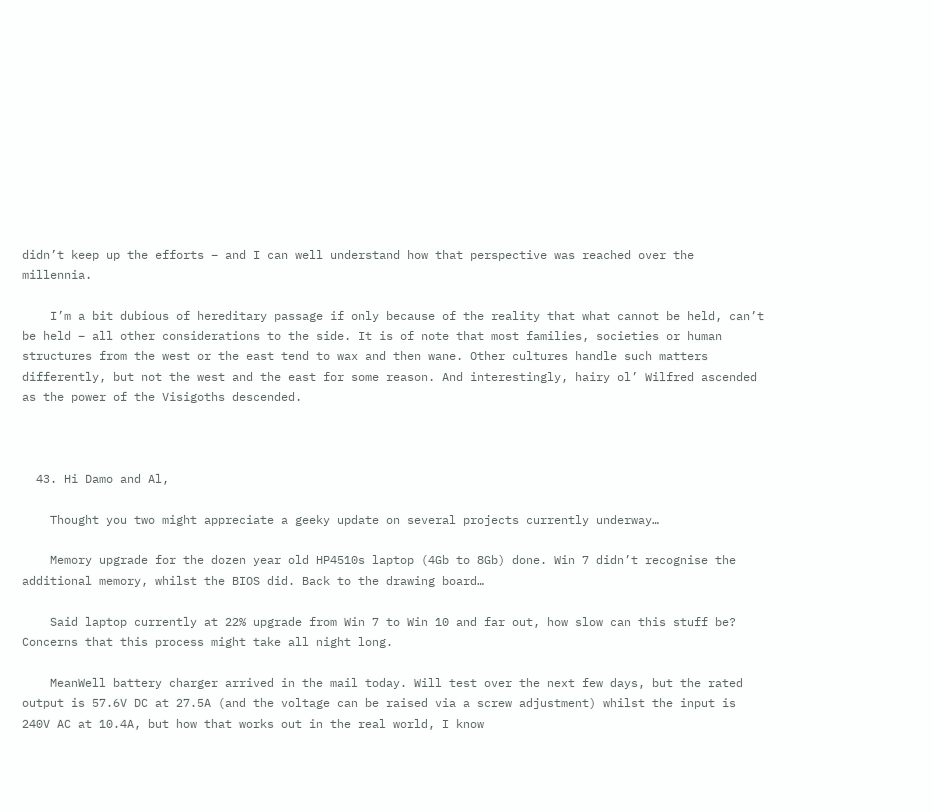didn’t keep up the efforts – and I can well understand how that perspective was reached over the millennia.

    I’m a bit dubious of hereditary passage if only because of the reality that what cannot be held, can’t be held – all other considerations to the side. It is of note that most families, societies or human structures from the west or the east tend to wax and then wane. Other cultures handle such matters differently, but not the west and the east for some reason. And interestingly, hairy ol’ Wilfred ascended as the power of the Visigoths descended.



  43. Hi Damo and Al,

    Thought you two might appreciate a geeky update on several projects currently underway…

    Memory upgrade for the dozen year old HP4510s laptop (4Gb to 8Gb) done. Win 7 didn’t recognise the additional memory, whilst the BIOS did. Back to the drawing board…

    Said laptop currently at 22% upgrade from Win 7 to Win 10 and far out, how slow can this stuff be? Concerns that this process might take all night long.

    MeanWell battery charger arrived in the mail today. Will test over the next few days, but the rated output is 57.6V DC at 27.5A (and the voltage can be raised via a screw adjustment) whilst the input is 240V AC at 10.4A, but how that works out in the real world, I know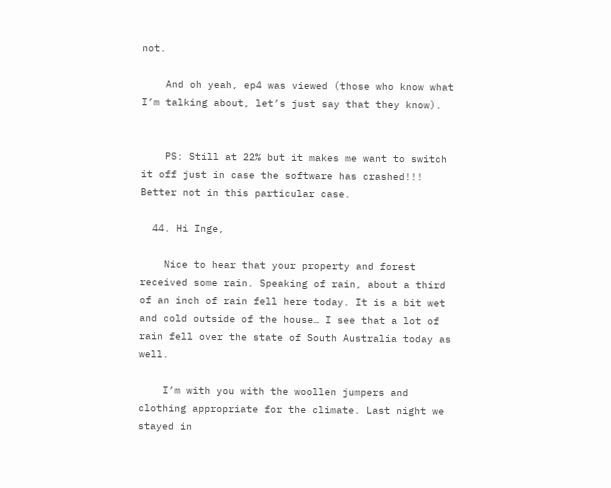not.

    And oh yeah, ep4 was viewed (those who know what I’m talking about, let’s just say that they know).


    PS: Still at 22% but it makes me want to switch it off just in case the software has crashed!!! Better not in this particular case.

  44. Hi Inge,

    Nice to hear that your property and forest received some rain. Speaking of rain, about a third of an inch of rain fell here today. It is a bit wet and cold outside of the house… I see that a lot of rain fell over the state of South Australia today as well.

    I’m with you with the woollen jumpers and clothing appropriate for the climate. Last night we stayed in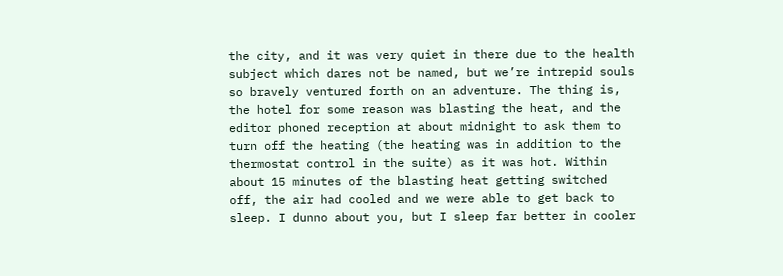the city, and it was very quiet in there due to the health subject which dares not be named, but we’re intrepid souls so bravely ventured forth on an adventure. The thing is, the hotel for some reason was blasting the heat, and the editor phoned reception at about midnight to ask them to turn off the heating (the heating was in addition to the thermostat control in the suite) as it was hot. Within about 15 minutes of the blasting heat getting switched off, the air had cooled and we were able to get back to sleep. I dunno about you, but I sleep far better in cooler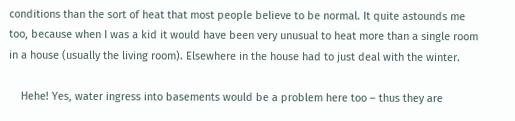conditions than the sort of heat that most people believe to be normal. It quite astounds me too, because when I was a kid it would have been very unusual to heat more than a single room in a house (usually the living room). Elsewhere in the house had to just deal with the winter.

    Hehe! Yes, water ingress into basements would be a problem here too – thus they are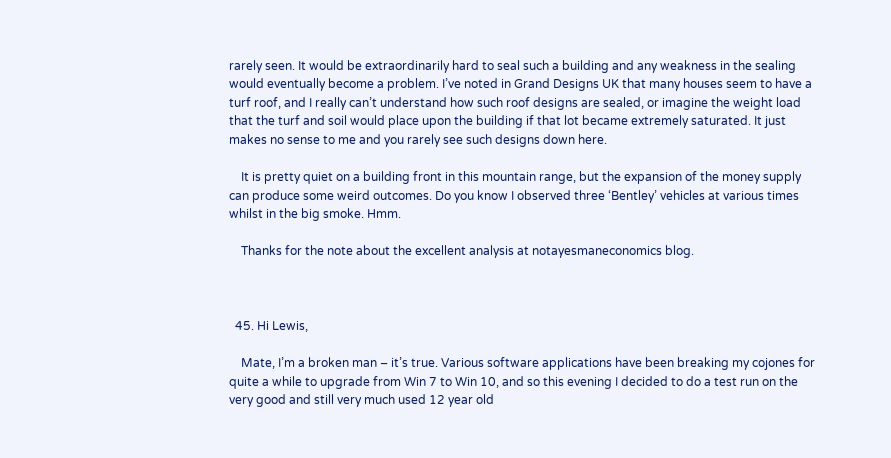rarely seen. It would be extraordinarily hard to seal such a building and any weakness in the sealing would eventually become a problem. I’ve noted in Grand Designs UK that many houses seem to have a turf roof, and I really can’t understand how such roof designs are sealed, or imagine the weight load that the turf and soil would place upon the building if that lot became extremely saturated. It just makes no sense to me and you rarely see such designs down here.

    It is pretty quiet on a building front in this mountain range, but the expansion of the money supply can produce some weird outcomes. Do you know I observed three ‘Bentley’ vehicles at various times whilst in the big smoke. Hmm.

    Thanks for the note about the excellent analysis at notayesmaneconomics blog.



  45. Hi Lewis,

    Mate, I’m a broken man – it’s true. Various software applications have been breaking my cojones for quite a while to upgrade from Win 7 to Win 10, and so this evening I decided to do a test run on the very good and still very much used 12 year old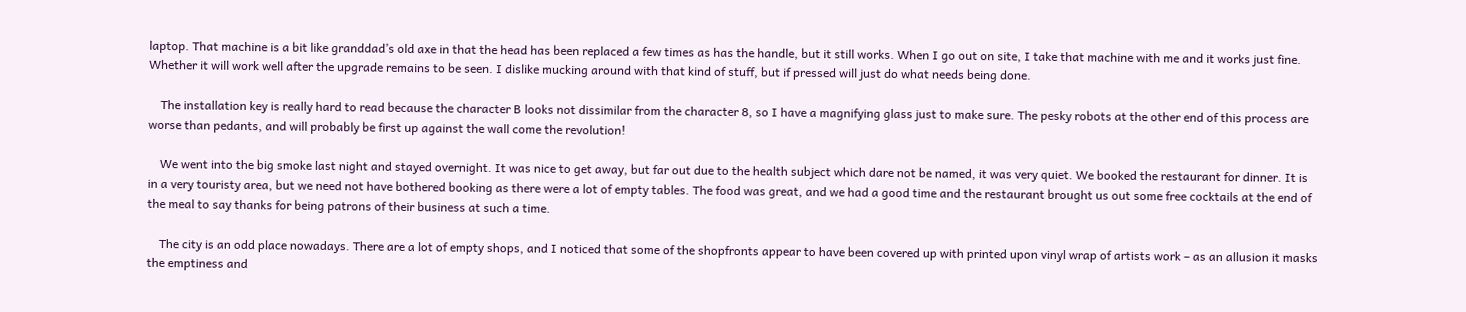laptop. That machine is a bit like granddad’s old axe in that the head has been replaced a few times as has the handle, but it still works. When I go out on site, I take that machine with me and it works just fine. Whether it will work well after the upgrade remains to be seen. I dislike mucking around with that kind of stuff, but if pressed will just do what needs being done.

    The installation key is really hard to read because the character B looks not dissimilar from the character 8, so I have a magnifying glass just to make sure. The pesky robots at the other end of this process are worse than pedants, and will probably be first up against the wall come the revolution!

    We went into the big smoke last night and stayed overnight. It was nice to get away, but far out due to the health subject which dare not be named, it was very quiet. We booked the restaurant for dinner. It is in a very touristy area, but we need not have bothered booking as there were a lot of empty tables. The food was great, and we had a good time and the restaurant brought us out some free cocktails at the end of the meal to say thanks for being patrons of their business at such a time.

    The city is an odd place nowadays. There are a lot of empty shops, and I noticed that some of the shopfronts appear to have been covered up with printed upon vinyl wrap of artists work – as an allusion it masks the emptiness and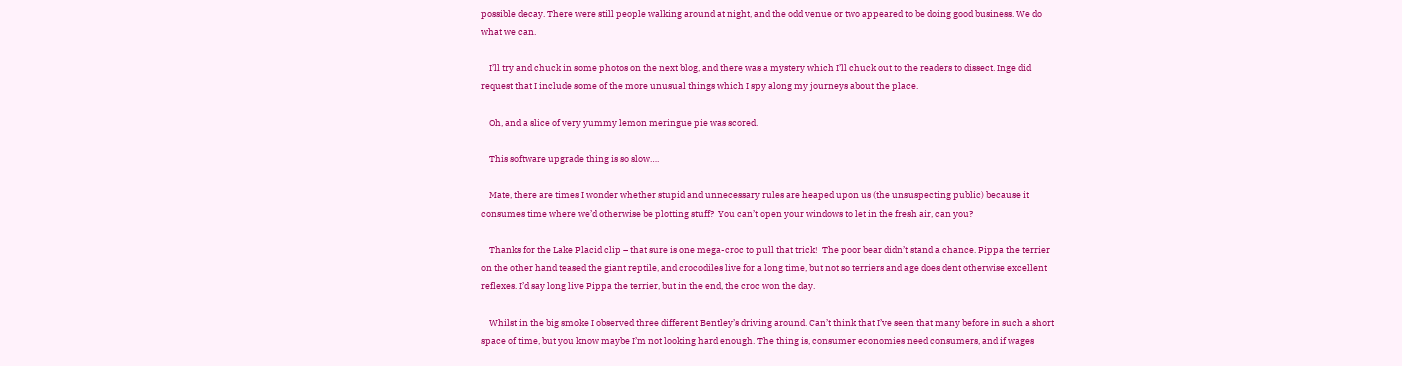possible decay. There were still people walking around at night, and the odd venue or two appeared to be doing good business. We do what we can.

    I’ll try and chuck in some photos on the next blog, and there was a mystery which I’ll chuck out to the readers to dissect. Inge did request that I include some of the more unusual things which I spy along my journeys about the place.

    Oh, and a slice of very yummy lemon meringue pie was scored.

    This software upgrade thing is so slow….

    Mate, there are times I wonder whether stupid and unnecessary rules are heaped upon us (the unsuspecting public) because it consumes time where we’d otherwise be plotting stuff?  You can’t open your windows to let in the fresh air, can you?

    Thanks for the Lake Placid clip – that sure is one mega-croc to pull that trick!  The poor bear didn’t stand a chance. Pippa the terrier on the other hand teased the giant reptile, and crocodiles live for a long time, but not so terriers and age does dent otherwise excellent reflexes. I’d say long live Pippa the terrier, but in the end, the croc won the day.

    Whilst in the big smoke I observed three different Bentley’s driving around. Can’t think that I’ve seen that many before in such a short space of time, but you know maybe I’m not looking hard enough. The thing is, consumer economies need consumers, and if wages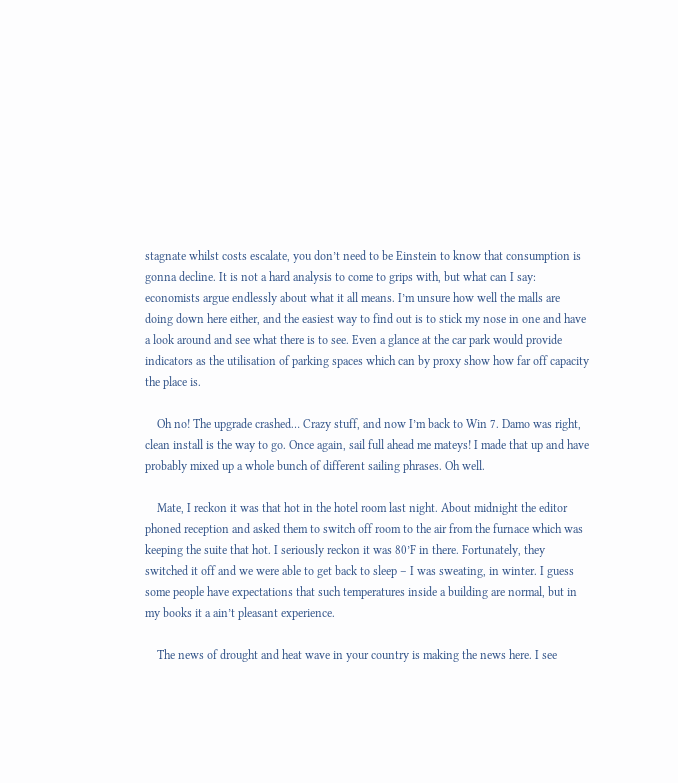stagnate whilst costs escalate, you don’t need to be Einstein to know that consumption is gonna decline. It is not a hard analysis to come to grips with, but what can I say: economists argue endlessly about what it all means. I’m unsure how well the malls are doing down here either, and the easiest way to find out is to stick my nose in one and have a look around and see what there is to see. Even a glance at the car park would provide indicators as the utilisation of parking spaces which can by proxy show how far off capacity the place is.

    Oh no! The upgrade crashed… Crazy stuff, and now I’m back to Win 7. Damo was right, clean install is the way to go. Once again, sail full ahead me mateys! I made that up and have probably mixed up a whole bunch of different sailing phrases. Oh well.

    Mate, I reckon it was that hot in the hotel room last night. About midnight the editor phoned reception and asked them to switch off room to the air from the furnace which was keeping the suite that hot. I seriously reckon it was 80’F in there. Fortunately, they switched it off and we were able to get back to sleep – I was sweating, in winter. I guess some people have expectations that such temperatures inside a building are normal, but in my books it a ain’t pleasant experience.

    The news of drought and heat wave in your country is making the news here. I see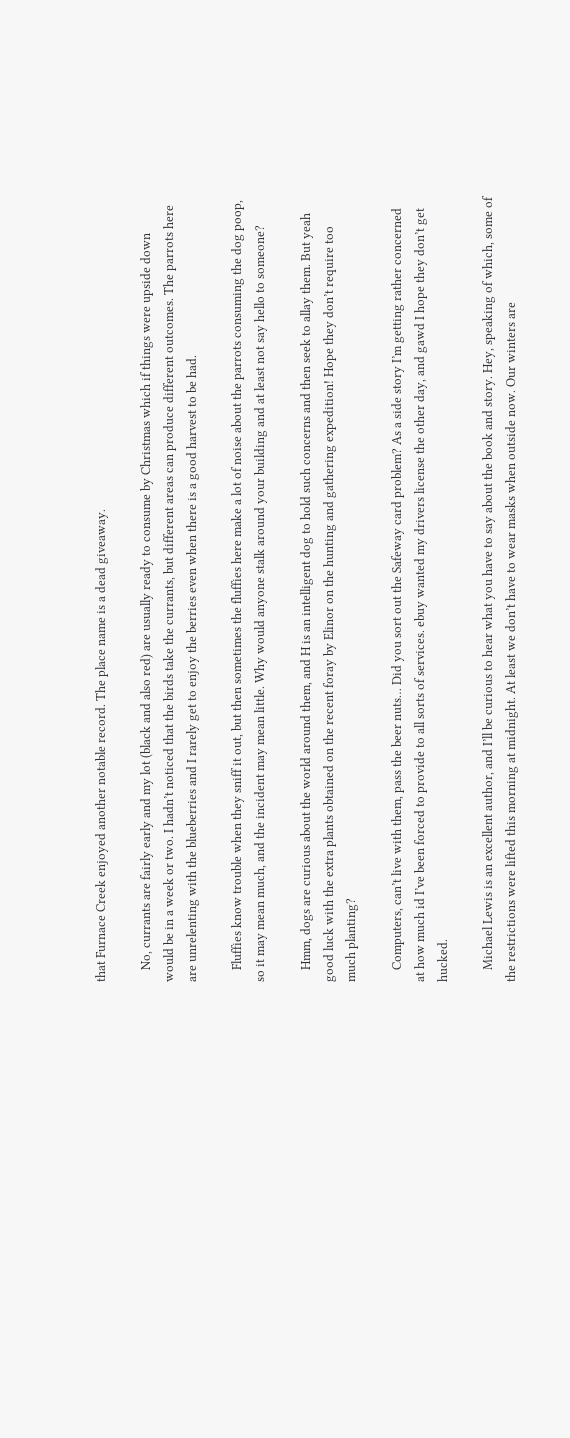that Furnace Creek enjoyed another notable record. The place name is a dead giveaway.

    No, currants are fairly early and my lot (black and also red) are usually ready to consume by Christmas which if things were upside down would be in a week or two. I hadn’t noticed that the birds take the currants, but different areas can produce different outcomes. The parrots here are unrelenting with the blueberries and I rarely get to enjoy the berries even when there is a good harvest to be had.

    Fluffies know trouble when they sniff it out, but then sometimes the fluffies here make a lot of noise about the parrots consuming the dog poop, so it may mean much, and the incident may mean little. Why would anyone stalk around your building and at least not say hello to someone?

    Hmm, dogs are curious about the world around them, and H is an intelligent dog to hold such concerns and then seek to allay them. But yeah good luck with the extra plants obtained on the recent foray by Elinor on the hunting and gathering expedition! Hope they don’t require too much planting?

    Computers, can’t live with them, pass the beer nuts… Did you sort out the Safeway card problem? As a side story I’m getting rather concerned at how much id I’ve been forced to provide to all sorts of services. ebuy wanted my drivers license the other day, and gawd I hope they don’t get hucked.

    Michael Lewis is an excellent author, and I’ll be curious to hear what you have to say about the book and story. Hey, speaking of which, some of the restrictions were lifted this morning at midnight. At least we don’t have to wear masks when outside now. Our winters are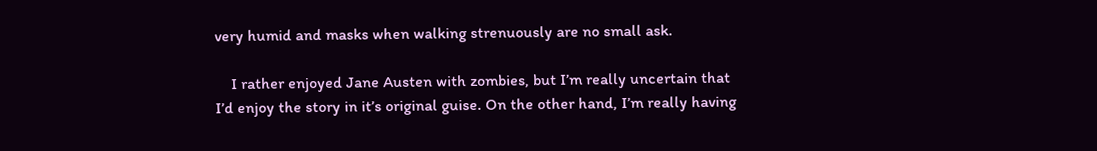very humid and masks when walking strenuously are no small ask.

    I rather enjoyed Jane Austen with zombies, but I’m really uncertain that I’d enjoy the story in it’s original guise. On the other hand, I’m really having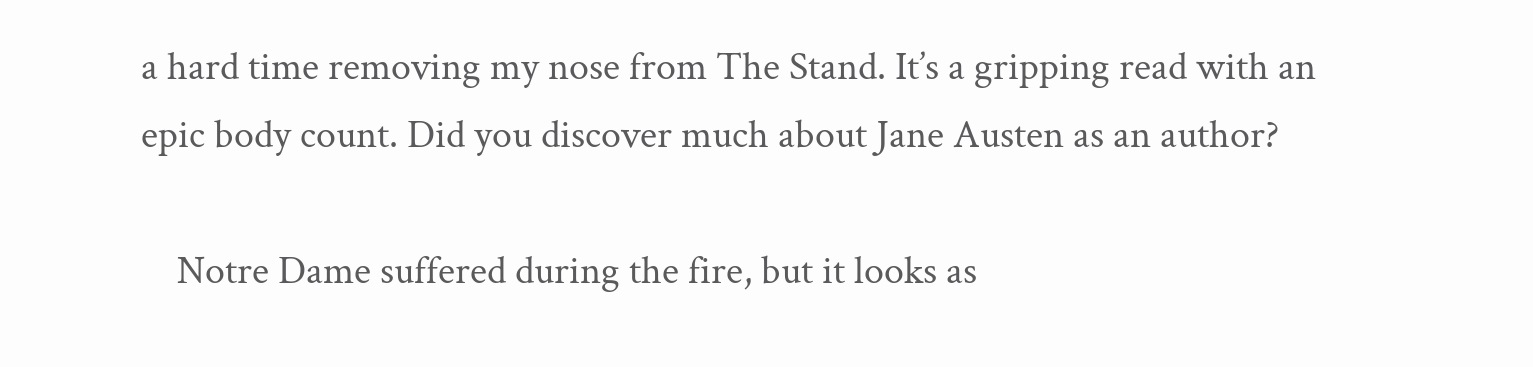a hard time removing my nose from The Stand. It’s a gripping read with an epic body count. Did you discover much about Jane Austen as an author?

    Notre Dame suffered during the fire, but it looks as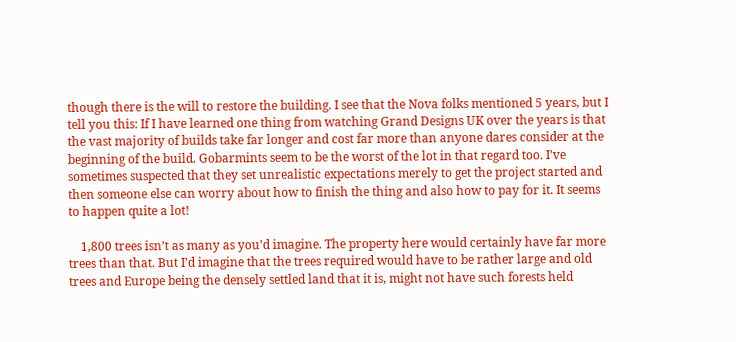though there is the will to restore the building. I see that the Nova folks mentioned 5 years, but I tell you this: If I have learned one thing from watching Grand Designs UK over the years is that the vast majority of builds take far longer and cost far more than anyone dares consider at the beginning of the build. Gobarmints seem to be the worst of the lot in that regard too. I’ve sometimes suspected that they set unrealistic expectations merely to get the project started and then someone else can worry about how to finish the thing and also how to pay for it. It seems to happen quite a lot!

    1,800 trees isn’t as many as you’d imagine. The property here would certainly have far more trees than that. But I’d imagine that the trees required would have to be rather large and old trees and Europe being the densely settled land that it is, might not have such forests held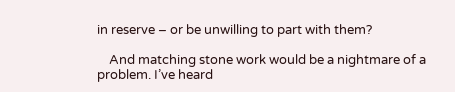in reserve – or be unwilling to part with them?

    And matching stone work would be a nightmare of a problem. I’ve heard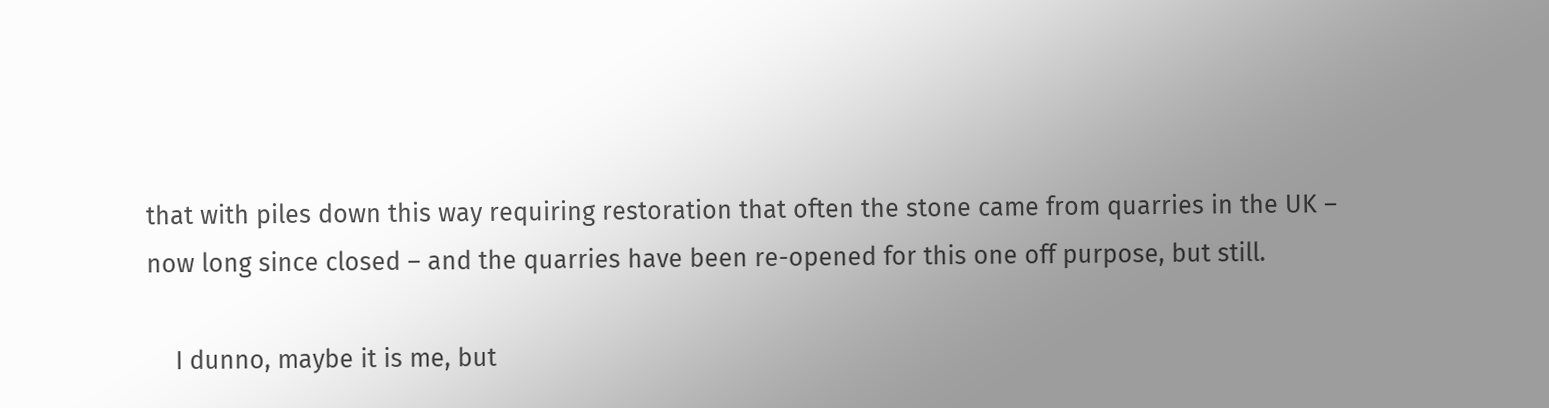that with piles down this way requiring restoration that often the stone came from quarries in the UK – now long since closed – and the quarries have been re-opened for this one off purpose, but still.

    I dunno, maybe it is me, but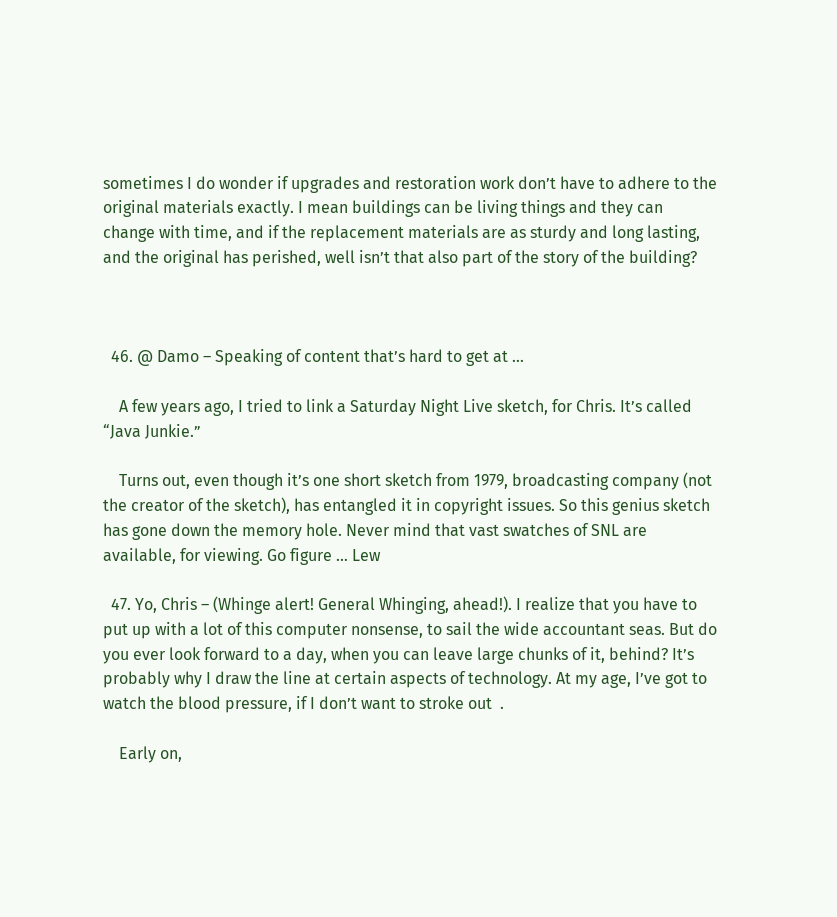sometimes I do wonder if upgrades and restoration work don’t have to adhere to the original materials exactly. I mean buildings can be living things and they can change with time, and if the replacement materials are as sturdy and long lasting, and the original has perished, well isn’t that also part of the story of the building?



  46. @ Damo – Speaking of content that’s hard to get at …

    A few years ago, I tried to link a Saturday Night Live sketch, for Chris. It’s called “Java Junkie.”

    Turns out, even though it’s one short sketch from 1979, broadcasting company (not the creator of the sketch), has entangled it in copyright issues. So this genius sketch has gone down the memory hole. Never mind that vast swatches of SNL are available, for viewing. Go figure … Lew

  47. Yo, Chris – (Whinge alert! General Whinging, ahead!). I realize that you have to put up with a lot of this computer nonsense, to sail the wide accountant seas. But do you ever look forward to a day, when you can leave large chunks of it, behind? It’s probably why I draw the line at certain aspects of technology. At my age, I’ve got to watch the blood pressure, if I don’t want to stroke out  .

    Early on,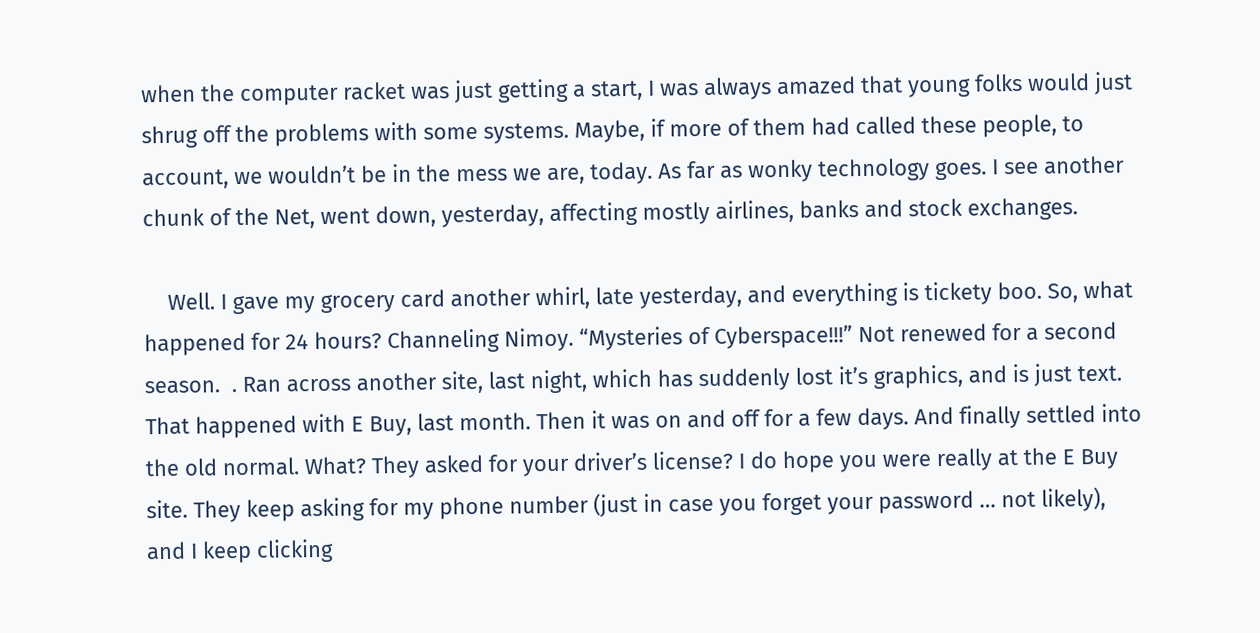when the computer racket was just getting a start, I was always amazed that young folks would just shrug off the problems with some systems. Maybe, if more of them had called these people, to account, we wouldn’t be in the mess we are, today. As far as wonky technology goes. I see another chunk of the Net, went down, yesterday, affecting mostly airlines, banks and stock exchanges.

    Well. I gave my grocery card another whirl, late yesterday, and everything is tickety boo. So, what happened for 24 hours? Channeling Nimoy. “Mysteries of Cyberspace!!!” Not renewed for a second season.  . Ran across another site, last night, which has suddenly lost it’s graphics, and is just text. That happened with E Buy, last month. Then it was on and off for a few days. And finally settled into the old normal. What? They asked for your driver’s license? I do hope you were really at the E Buy site. They keep asking for my phone number (just in case you forget your password … not likely), and I keep clicking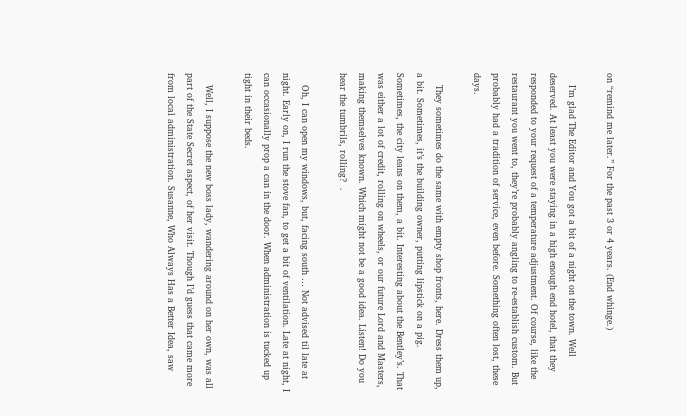on “remind me later.” For the past 3 or 4 years. (End whinge.)

    I’m glad The Editor and You got a bit of a night on the town. Well deserved. At least you were staying in a high enough end hotel, that they responded to your request of a temperature adjustment. Of course, like the restaurant you went to, they’re probably angling to re-establish custom. But probably had a tradition of service, even before. Something often lost, these days.

    They sometimes do the same with empty shop fronts, here. Dress them up, a bit. Sometimes, it’s the building owner, putting lipstick on a pig. Sometimes, the city leans on them, a bit. Interesting about the Bentley’s. That was either a lot of credit, rolling on wheels, or our future Lord and Masters, making themselves known. Which might not be a good idea. Listen! Do you hear the tumbrils, rolling?  .

    Oh, I can open my windows, but, facing south … Not advised til late at night. Early on, I run the stove fan, to get a bit of ventilation. Late at night, I can occasionally prop a can in the door. When administration is tucked up tight in their beds.

    Well, I suppose the new boss lady, wandering around on her own, was all part of the State Secret aspect, of her visit. Though I’d guess that came more from local administration. Susanne, Who Always Has a Better Idea, saw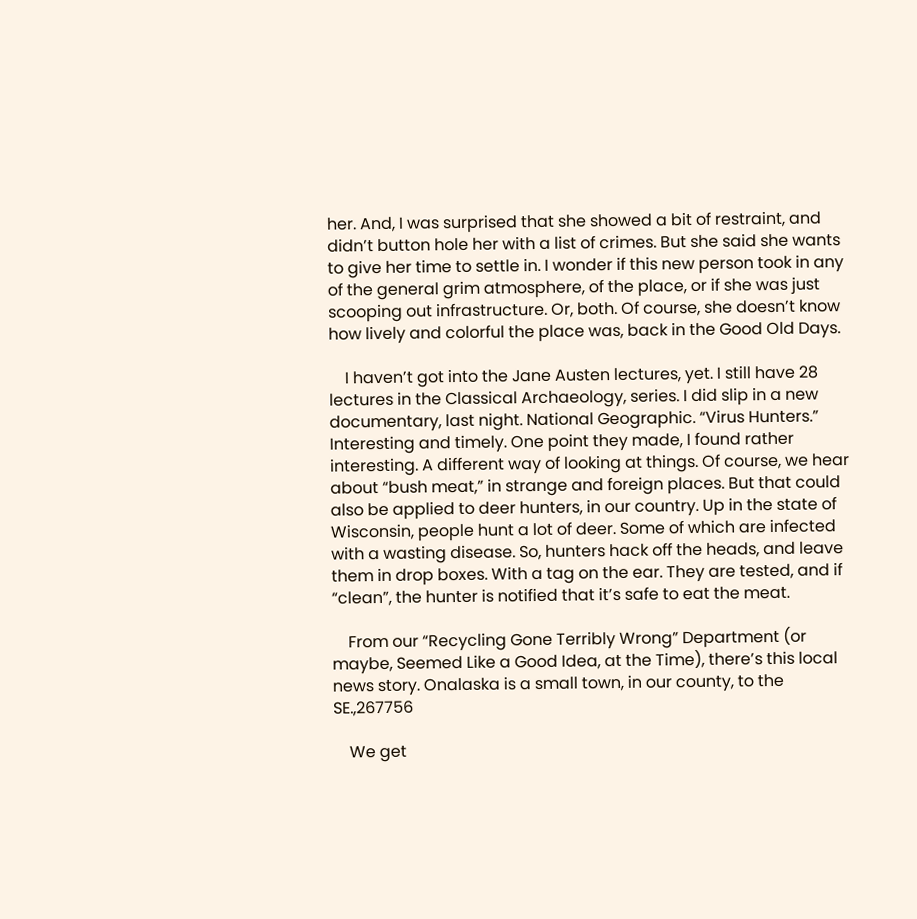her. And, I was surprised that she showed a bit of restraint, and didn’t button hole her with a list of crimes. But she said she wants to give her time to settle in. I wonder if this new person took in any of the general grim atmosphere, of the place, or if she was just scooping out infrastructure. Or, both. Of course, she doesn’t know how lively and colorful the place was, back in the Good Old Days.

    I haven’t got into the Jane Austen lectures, yet. I still have 28 lectures in the Classical Archaeology, series. I did slip in a new documentary, last night. National Geographic. “Virus Hunters.” Interesting and timely. One point they made, I found rather interesting. A different way of looking at things. Of course, we hear about “bush meat,” in strange and foreign places. But that could also be applied to deer hunters, in our country. Up in the state of Wisconsin, people hunt a lot of deer. Some of which are infected with a wasting disease. So, hunters hack off the heads, and leave them in drop boxes. With a tag on the ear. They are tested, and if “clean”, the hunter is notified that it’s safe to eat the meat.

    From our “Recycling Gone Terribly Wrong” Department (or maybe, Seemed Like a Good Idea, at the Time), there’s this local news story. Onalaska is a small town, in our county, to the SE.,267756

    We get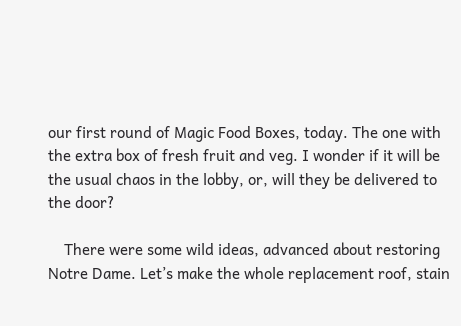our first round of Magic Food Boxes, today. The one with the extra box of fresh fruit and veg. I wonder if it will be the usual chaos in the lobby, or, will they be delivered to the door?

    There were some wild ideas, advanced about restoring Notre Dame. Let’s make the whole replacement roof, stain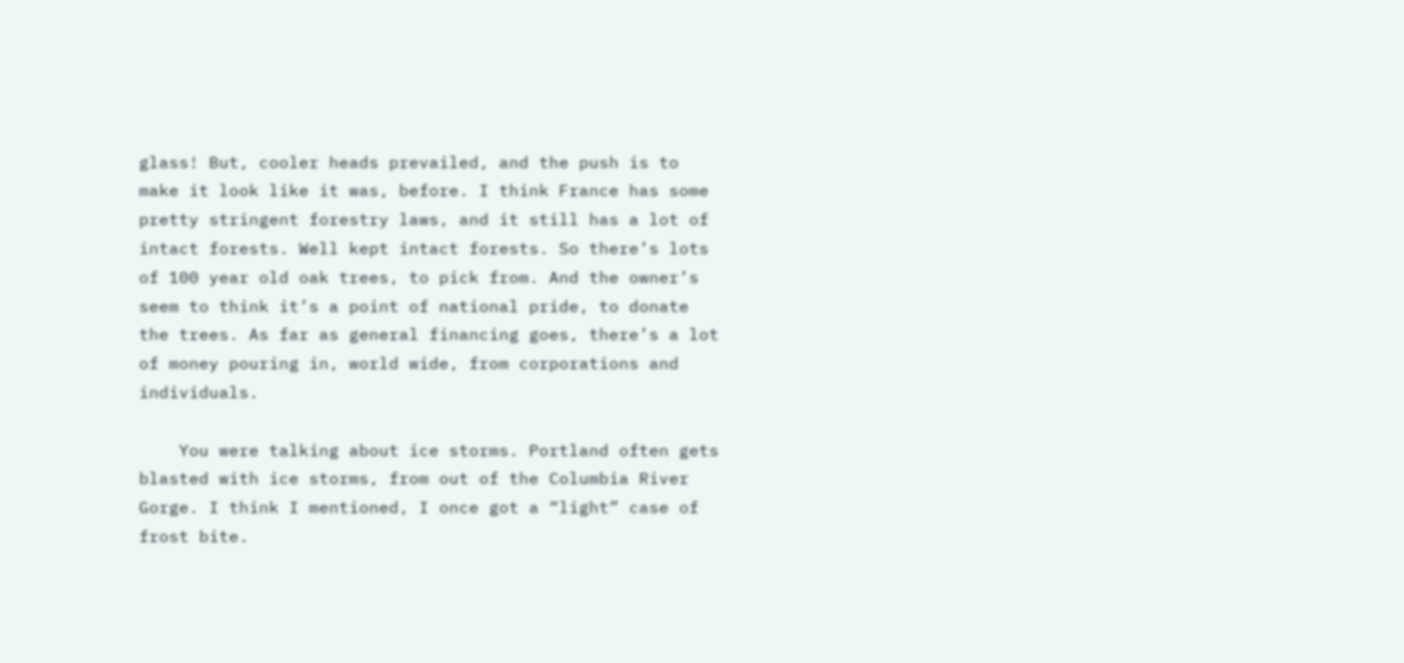glass! But, cooler heads prevailed, and the push is to make it look like it was, before. I think France has some pretty stringent forestry laws, and it still has a lot of intact forests. Well kept intact forests. So there’s lots of 100 year old oak trees, to pick from. And the owner’s seem to think it’s a point of national pride, to donate the trees. As far as general financing goes, there’s a lot of money pouring in, world wide, from corporations and individuals.

    You were talking about ice storms. Portland often gets blasted with ice storms, from out of the Columbia River Gorge. I think I mentioned, I once got a “light” case of frost bite.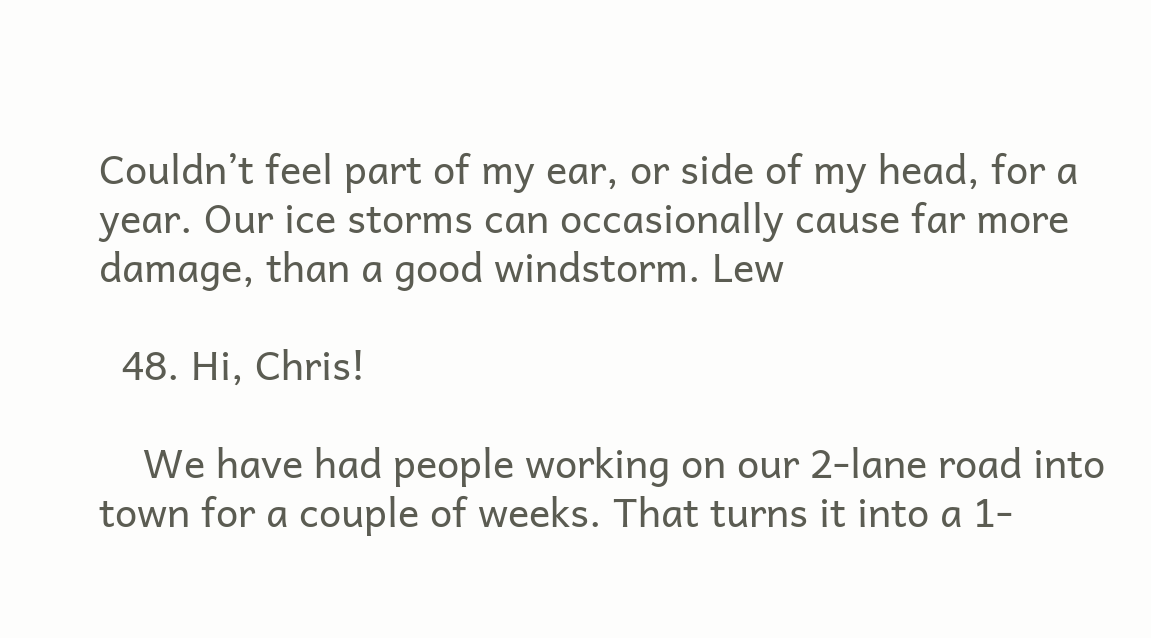Couldn’t feel part of my ear, or side of my head, for a year. Our ice storms can occasionally cause far more damage, than a good windstorm. Lew

  48. Hi, Chris!

    We have had people working on our 2-lane road into town for a couple of weeks. That turns it into a 1-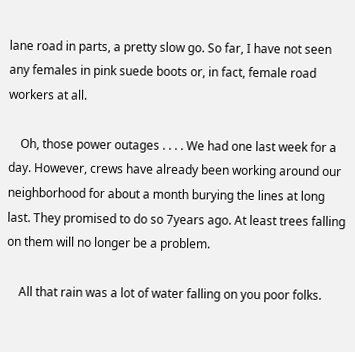lane road in parts, a pretty slow go. So far, I have not seen any females in pink suede boots or, in fact, female road workers at all.

    Oh, those power outages . . . . We had one last week for a day. However, crews have already been working around our neighborhood for about a month burying the lines at long last. They promised to do so 7years ago. At least trees falling on them will no longer be a problem.

    All that rain was a lot of water falling on you poor folks.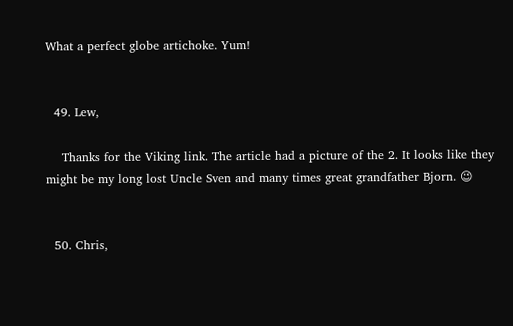What a perfect globe artichoke. Yum!


  49. Lew,

    Thanks for the Viking link. The article had a picture of the 2. It looks like they might be my long lost Uncle Sven and many times great grandfather Bjorn. 😉


  50. Chris,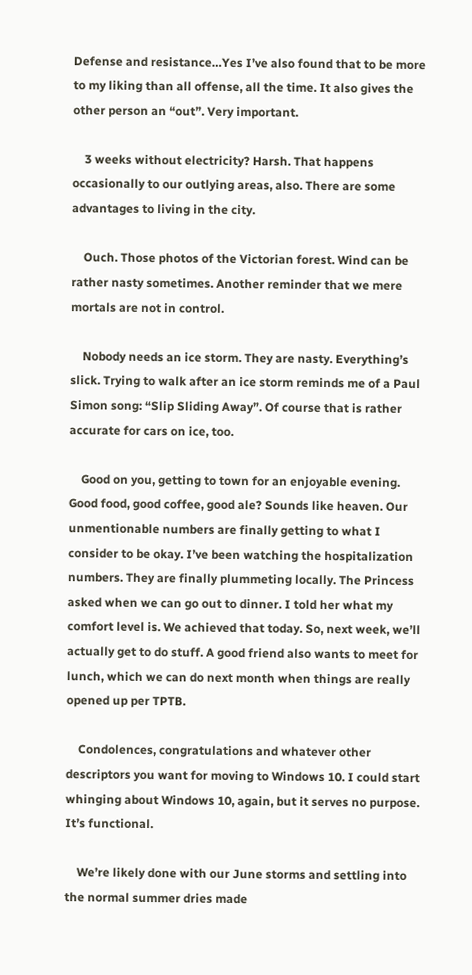Defense and resistance…Yes I’ve also found that to be more to my liking than all offense, all the time. It also gives the other person an “out”. Very important.

    3 weeks without electricity? Harsh. That happens occasionally to our outlying areas, also. There are some advantages to living in the city.

    Ouch. Those photos of the Victorian forest. Wind can be rather nasty sometimes. Another reminder that we mere mortals are not in control.

    Nobody needs an ice storm. They are nasty. Everything’s slick. Trying to walk after an ice storm reminds me of a Paul Simon song: “Slip Sliding Away”. Of course that is rather accurate for cars on ice, too.

    Good on you, getting to town for an enjoyable evening. Good food, good coffee, good ale? Sounds like heaven. Our unmentionable numbers are finally getting to what I consider to be okay. I’ve been watching the hospitalization numbers. They are finally plummeting locally. The Princess asked when we can go out to dinner. I told her what my comfort level is. We achieved that today. So, next week, we’ll actually get to do stuff. A good friend also wants to meet for lunch, which we can do next month when things are really opened up per TPTB.

    Condolences, congratulations and whatever other descriptors you want for moving to Windows 10. I could start whinging about Windows 10, again, but it serves no purpose. It’s functional.

    We’re likely done with our June storms and settling into the normal summer dries made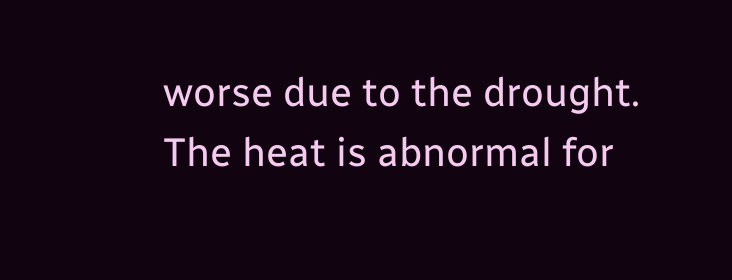worse due to the drought. The heat is abnormal for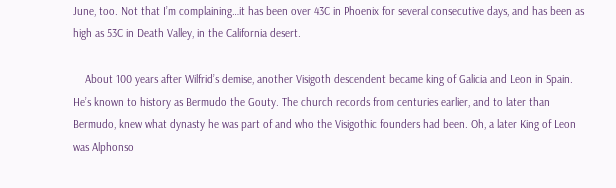June, too. Not that I’m complaining…it has been over 43C in Phoenix for several consecutive days, and has been as high as 53C in Death Valley, in the California desert.

    About 100 years after Wilfrid’s demise, another Visigoth descendent became king of Galicia and Leon in Spain. He’s known to history as Bermudo the Gouty. The church records from centuries earlier, and to later than Bermudo, knew what dynasty he was part of and who the Visigothic founders had been. Oh, a later King of Leon was Alphonso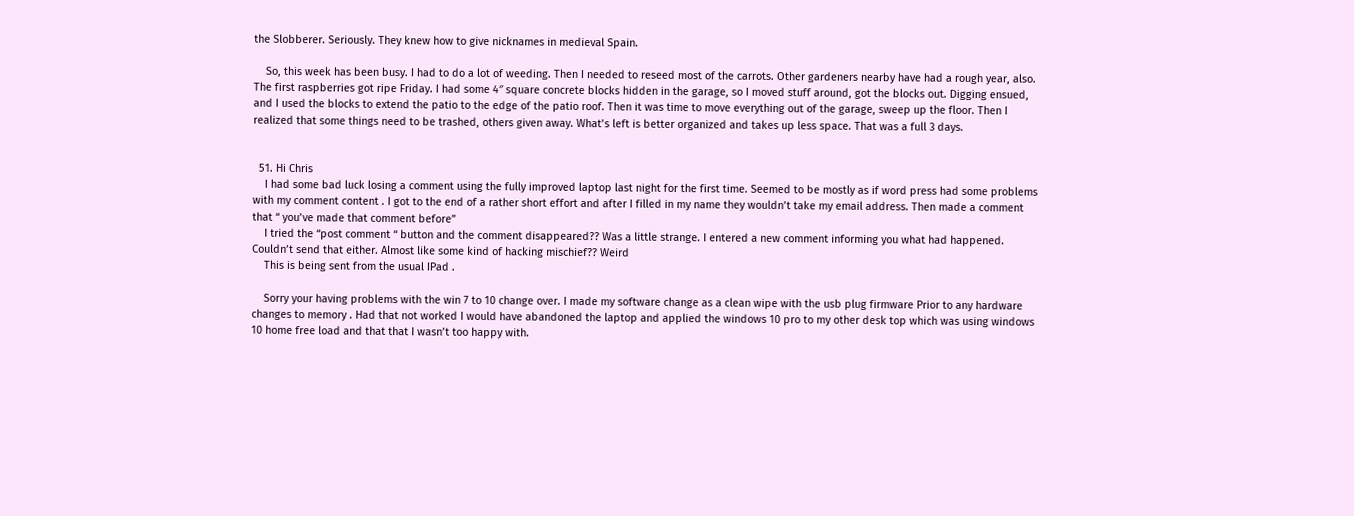the Slobberer. Seriously. They knew how to give nicknames in medieval Spain.

    So, this week has been busy. I had to do a lot of weeding. Then I needed to reseed most of the carrots. Other gardeners nearby have had a rough year, also. The first raspberries got ripe Friday. I had some 4″ square concrete blocks hidden in the garage, so I moved stuff around, got the blocks out. Digging ensued, and I used the blocks to extend the patio to the edge of the patio roof. Then it was time to move everything out of the garage, sweep up the floor. Then I realized that some things need to be trashed, others given away. What’s left is better organized and takes up less space. That was a full 3 days.


  51. Hi Chris
    I had some bad luck losing a comment using the fully improved laptop last night for the first time. Seemed to be mostly as if word press had some problems with my comment content . I got to the end of a rather short effort and after I filled in my name they wouldn’t take my email address. Then made a comment that “ you’ve made that comment before”
    I tried the “post comment “ button and the comment disappeared?? Was a little strange. I entered a new comment informing you what had happened. Couldn’t send that either. Almost like some kind of hacking mischief?? Weird
    This is being sent from the usual IPad .

    Sorry your having problems with the win 7 to 10 change over. I made my software change as a clean wipe with the usb plug firmware Prior to any hardware changes to memory . Had that not worked I would have abandoned the laptop and applied the windows 10 pro to my other desk top which was using windows 10 home free load and that that I wasn’t too happy with.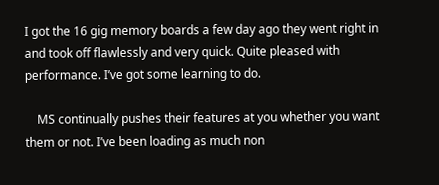I got the 16 gig memory boards a few day ago they went right in and took off flawlessly and very quick. Quite pleased with performance. I’ve got some learning to do.

    MS continually pushes their features at you whether you want them or not. I’ve been loading as much non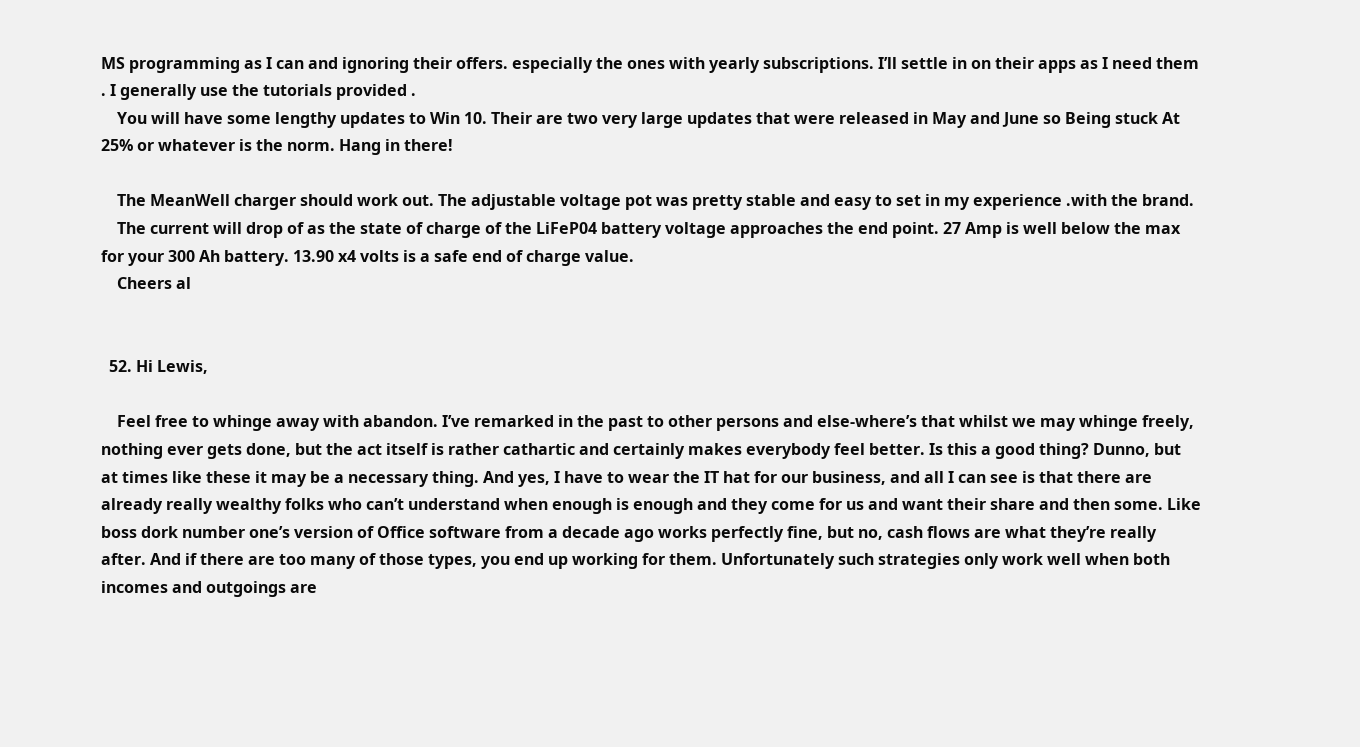MS programming as I can and ignoring their offers. especially the ones with yearly subscriptions. I’ll settle in on their apps as I need them . I generally use the tutorials provided .
    You will have some lengthy updates to Win 10. Their are two very large updates that were released in May and June so Being stuck At 25% or whatever is the norm. Hang in there!

    The MeanWell charger should work out. The adjustable voltage pot was pretty stable and easy to set in my experience .with the brand.
    The current will drop of as the state of charge of the LiFeP04 battery voltage approaches the end point. 27 Amp is well below the max for your 300 Ah battery. 13.90 x4 volts is a safe end of charge value.
    Cheers al


  52. Hi Lewis,

    Feel free to whinge away with abandon. I’ve remarked in the past to other persons and else-where’s that whilst we may whinge freely, nothing ever gets done, but the act itself is rather cathartic and certainly makes everybody feel better. Is this a good thing? Dunno, but at times like these it may be a necessary thing. And yes, I have to wear the IT hat for our business, and all I can see is that there are already really wealthy folks who can’t understand when enough is enough and they come for us and want their share and then some. Like boss dork number one’s version of Office software from a decade ago works perfectly fine, but no, cash flows are what they’re really after. And if there are too many of those types, you end up working for them. Unfortunately such strategies only work well when both incomes and outgoings are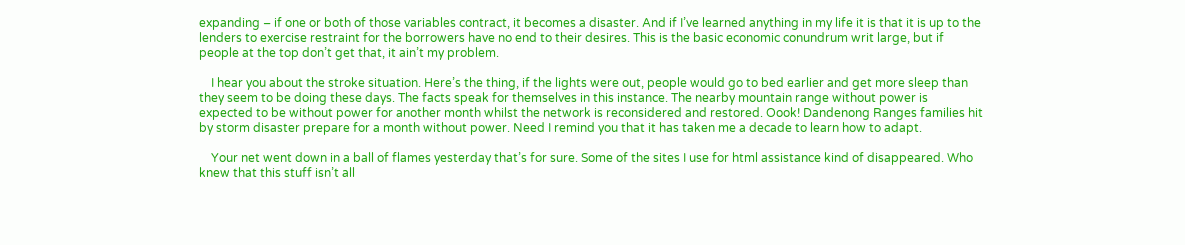expanding – if one or both of those variables contract, it becomes a disaster. And if I’ve learned anything in my life it is that it is up to the lenders to exercise restraint for the borrowers have no end to their desires. This is the basic economic conundrum writ large, but if people at the top don’t get that, it ain’t my problem.

    I hear you about the stroke situation. Here’s the thing, if the lights were out, people would go to bed earlier and get more sleep than they seem to be doing these days. The facts speak for themselves in this instance. The nearby mountain range without power is expected to be without power for another month whilst the network is reconsidered and restored. Oook! Dandenong Ranges families hit by storm disaster prepare for a month without power. Need I remind you that it has taken me a decade to learn how to adapt.

    Your net went down in a ball of flames yesterday that’s for sure. Some of the sites I use for html assistance kind of disappeared. Who knew that this stuff isn’t all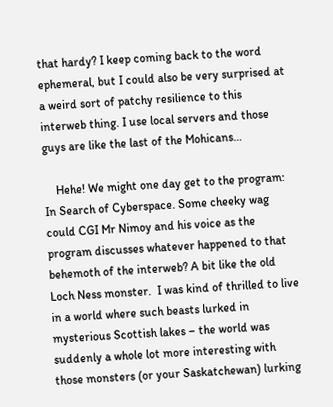that hardy? I keep coming back to the word ephemeral, but I could also be very surprised at a weird sort of patchy resilience to this interweb thing. I use local servers and those guys are like the last of the Mohicans…

    Hehe! We might one day get to the program: In Search of Cyberspace. Some cheeky wag could CGI Mr Nimoy and his voice as the program discusses whatever happened to that behemoth of the interweb? A bit like the old Loch Ness monster.  I was kind of thrilled to live in a world where such beasts lurked in mysterious Scottish lakes – the world was suddenly a whole lot more interesting with those monsters (or your Saskatchewan) lurking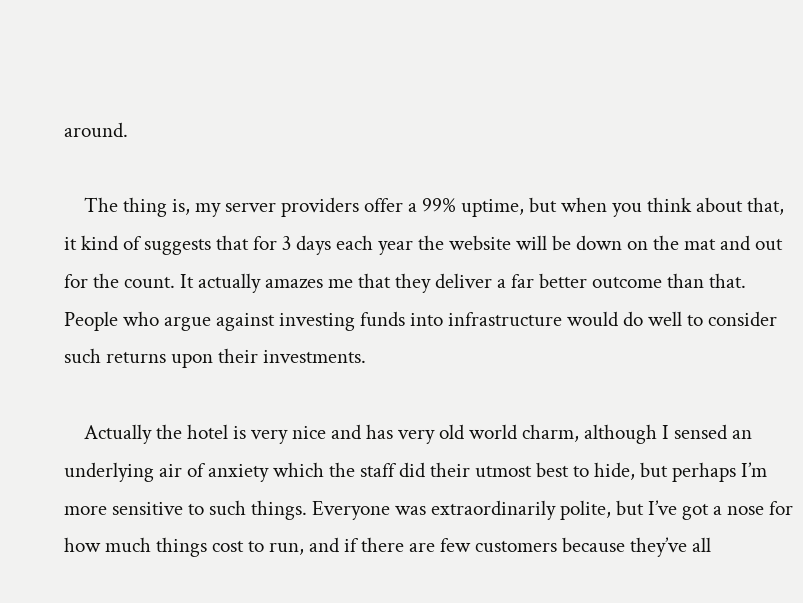around.

    The thing is, my server providers offer a 99% uptime, but when you think about that, it kind of suggests that for 3 days each year the website will be down on the mat and out for the count. It actually amazes me that they deliver a far better outcome than that. People who argue against investing funds into infrastructure would do well to consider such returns upon their investments.

    Actually the hotel is very nice and has very old world charm, although I sensed an underlying air of anxiety which the staff did their utmost best to hide, but perhaps I’m more sensitive to such things. Everyone was extraordinarily polite, but I’ve got a nose for how much things cost to run, and if there are few customers because they’ve all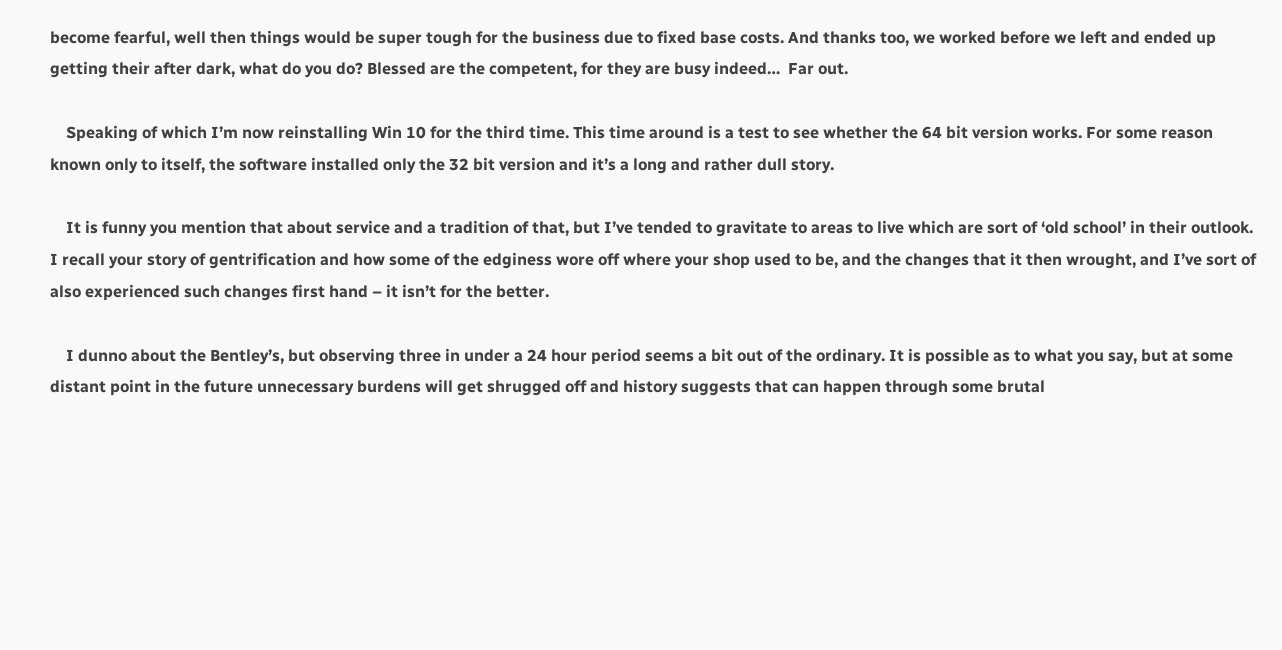become fearful, well then things would be super tough for the business due to fixed base costs. And thanks too, we worked before we left and ended up getting their after dark, what do you do? Blessed are the competent, for they are busy indeed…  Far out.

    Speaking of which I’m now reinstalling Win 10 for the third time. This time around is a test to see whether the 64 bit version works. For some reason known only to itself, the software installed only the 32 bit version and it’s a long and rather dull story.

    It is funny you mention that about service and a tradition of that, but I’ve tended to gravitate to areas to live which are sort of ‘old school’ in their outlook. I recall your story of gentrification and how some of the edginess wore off where your shop used to be, and the changes that it then wrought, and I’ve sort of also experienced such changes first hand – it isn’t for the better.

    I dunno about the Bentley’s, but observing three in under a 24 hour period seems a bit out of the ordinary. It is possible as to what you say, but at some distant point in the future unnecessary burdens will get shrugged off and history suggests that can happen through some brutal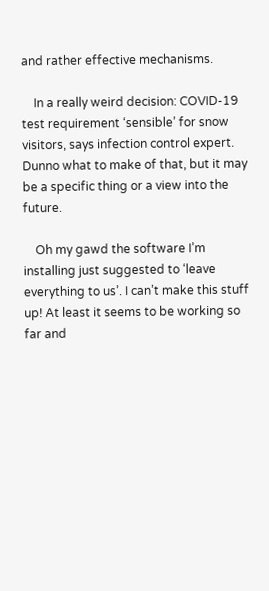and rather effective mechanisms.

    In a really weird decision: COVID-19 test requirement ‘sensible’ for snow visitors, says infection control expert. Dunno what to make of that, but it may be a specific thing or a view into the future.

    Oh my gawd the software I’m installing just suggested to ‘leave everything to us’. I can’t make this stuff up! At least it seems to be working so far and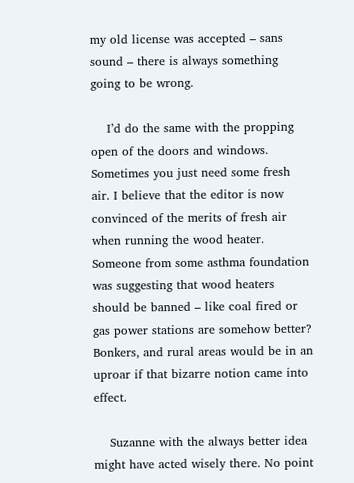my old license was accepted – sans sound – there is always something going to be wrong.

    I’d do the same with the propping open of the doors and windows. Sometimes you just need some fresh air. I believe that the editor is now convinced of the merits of fresh air when running the wood heater. Someone from some asthma foundation was suggesting that wood heaters should be banned – like coal fired or gas power stations are somehow better? Bonkers, and rural areas would be in an uproar if that bizarre notion came into effect.

    Suzanne with the always better idea might have acted wisely there. No point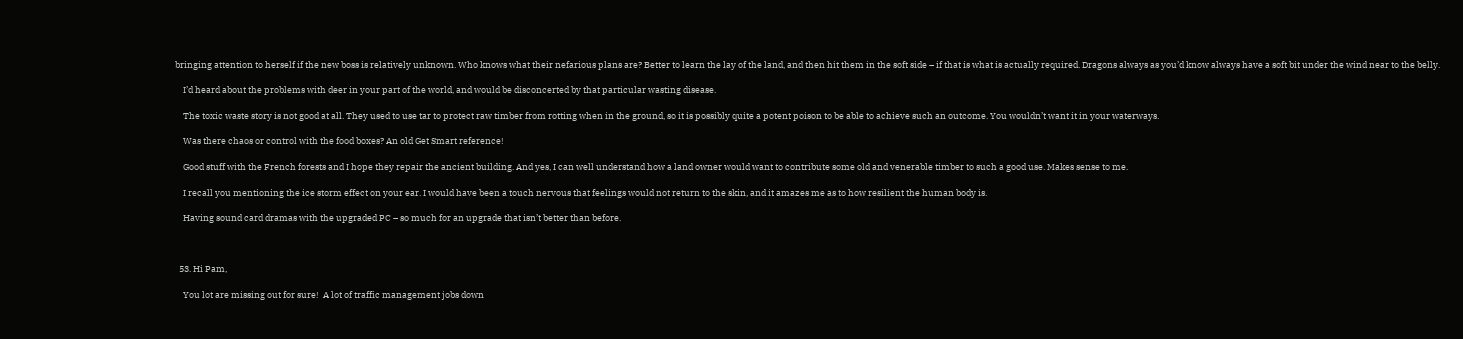bringing attention to herself if the new boss is relatively unknown. Who knows what their nefarious plans are? Better to learn the lay of the land, and then hit them in the soft side – if that is what is actually required. Dragons always as you’d know always have a soft bit under the wind near to the belly.

    I’d heard about the problems with deer in your part of the world, and would be disconcerted by that particular wasting disease.

    The toxic waste story is not good at all. They used to use tar to protect raw timber from rotting when in the ground, so it is possibly quite a potent poison to be able to achieve such an outcome. You wouldn’t want it in your waterways.

    Was there chaos or control with the food boxes? An old Get Smart reference!

    Good stuff with the French forests and I hope they repair the ancient building. And yes, I can well understand how a land owner would want to contribute some old and venerable timber to such a good use. Makes sense to me.

    I recall you mentioning the ice storm effect on your ear. I would have been a touch nervous that feelings would not return to the skin, and it amazes me as to how resilient the human body is.

    Having sound card dramas with the upgraded PC – so much for an upgrade that isn’t better than before.



  53. Hi Pam,

    You lot are missing out for sure!  A lot of traffic management jobs down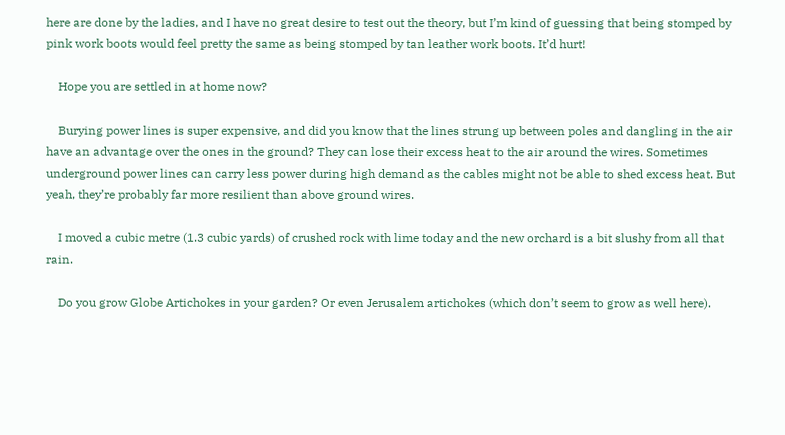here are done by the ladies, and I have no great desire to test out the theory, but I’m kind of guessing that being stomped by pink work boots would feel pretty the same as being stomped by tan leather work boots. It’d hurt!

    Hope you are settled in at home now?

    Burying power lines is super expensive, and did you know that the lines strung up between poles and dangling in the air have an advantage over the ones in the ground? They can lose their excess heat to the air around the wires. Sometimes underground power lines can carry less power during high demand as the cables might not be able to shed excess heat. But yeah, they’re probably far more resilient than above ground wires.

    I moved a cubic metre (1.3 cubic yards) of crushed rock with lime today and the new orchard is a bit slushy from all that rain.

    Do you grow Globe Artichokes in your garden? Or even Jerusalem artichokes (which don’t seem to grow as well here).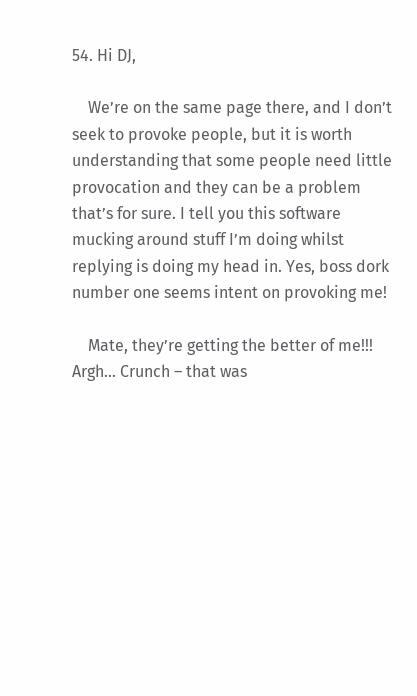54. Hi DJ,

    We’re on the same page there, and I don’t seek to provoke people, but it is worth understanding that some people need little provocation and they can be a problem that’s for sure. I tell you this software mucking around stuff I’m doing whilst replying is doing my head in. Yes, boss dork number one seems intent on provoking me!

    Mate, they’re getting the better of me!!! Argh… Crunch – that was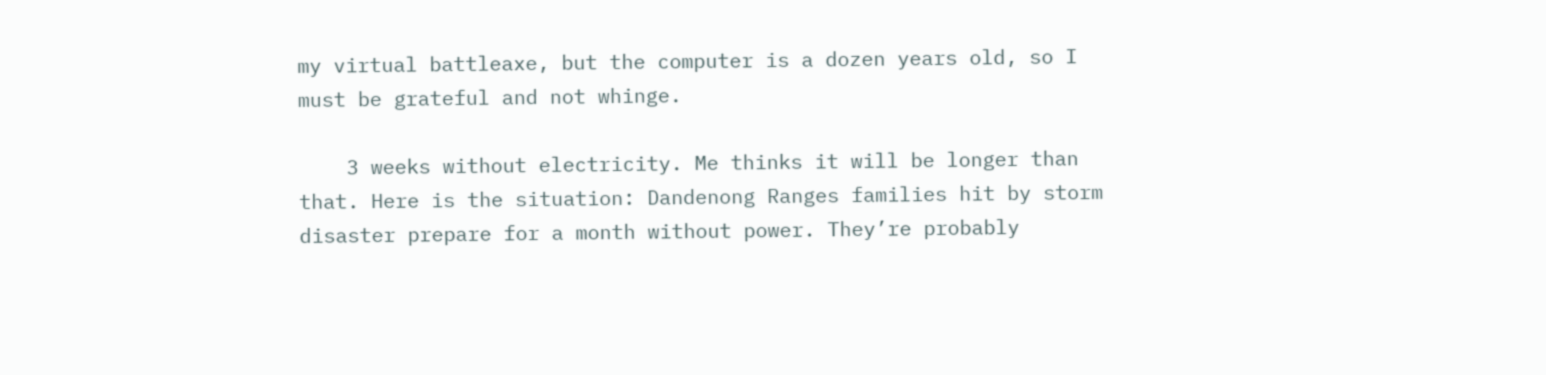my virtual battleaxe, but the computer is a dozen years old, so I must be grateful and not whinge.

    3 weeks without electricity. Me thinks it will be longer than that. Here is the situation: Dandenong Ranges families hit by storm disaster prepare for a month without power. They’re probably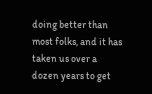doing better than most folks, and it has taken us over a dozen years to get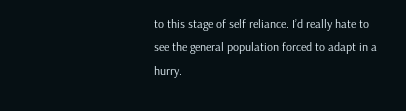to this stage of self reliance. I’d really hate to see the general population forced to adapt in a hurry.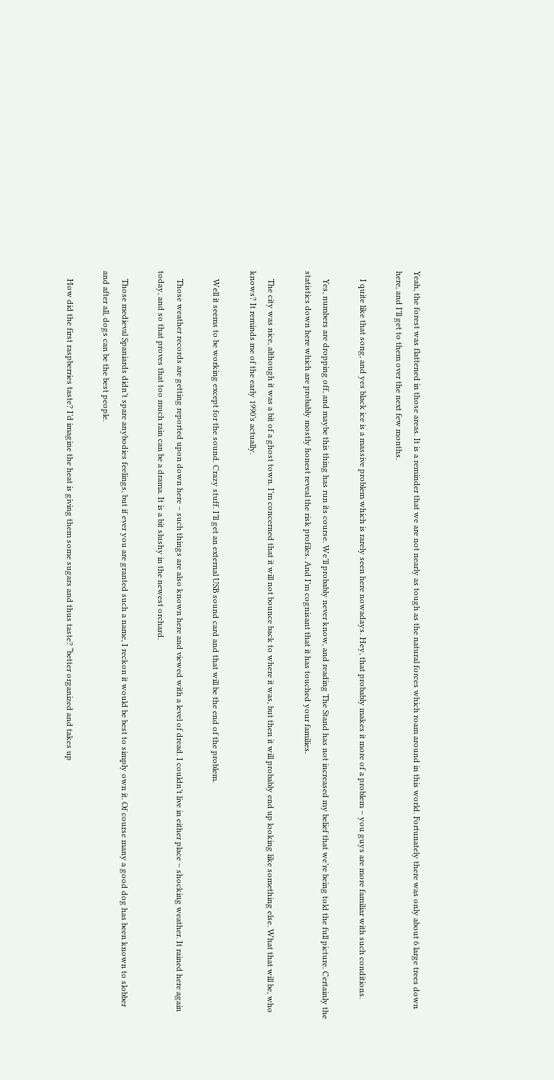Yeah, the forest was flattened in those areas. It is a reminder that we are not nearly as tough as the natural forces which roam around in this world. Fortunately there was only about 6 large trees down here, and I’ll get to them over the next few months.

    I quite like that song, and yes black ice is a massive problem which is rarely seen here nowadays. Hey, that probably makes it more of a problem – you guys are more familiar with such conditions.

    Yes, numbers are dropping off, and maybe this thing has run its course. We’ll probably never know, and reading The Stand has not increased my belief that we’re being told the full picture. Certainly the statistics down here which are probably mostly honest reveal the risk profiles. And I’m cognisant that it has touched your families.

    The city was nice, although it was a bit of a ghost town. I’m concerned that it will not bounce back to where it was, but then it will probably end up looking like something else. What that will be, who knows? It reminds me of the early 1990’s actually.

    Well it seems to be working except for the sound. Crazy stuff. I’ll get an external USB sound card and that will be the end of the problem.

    Those weather records are getting reported upon down here – such things are also known here and viewed with a level of dread. I couldn’t live in either place – shocking weather. It rained here again today, and so that proves that too much rain can be a drama. It is a bit slushy in the newest orchard.

    Those medieval Spaniards didn’t spare anybodies feelings, but if ever you are granted such a name, I reckon it would be best to simply own it. Of course many a good dog has been known to slobber and after all, dogs can be the best people.

    How did the first raspberries taste? I’d imagine the heat is giving them some sugars and thus taste? “better organized and takes up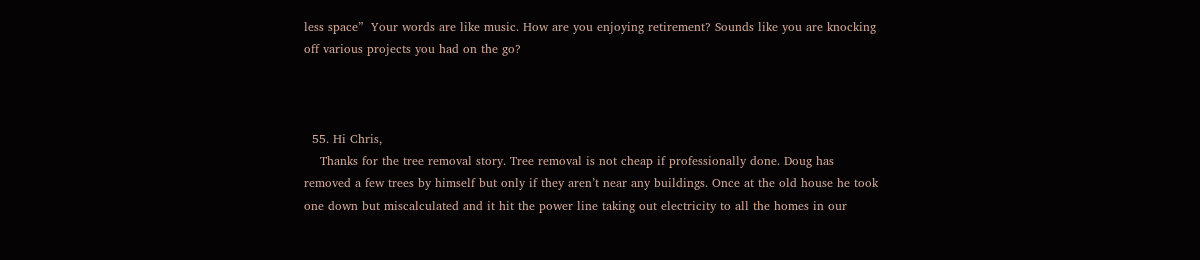less space”  Your words are like music. How are you enjoying retirement? Sounds like you are knocking off various projects you had on the go?



  55. Hi Chris,
    Thanks for the tree removal story. Tree removal is not cheap if professionally done. Doug has removed a few trees by himself but only if they aren’t near any buildings. Once at the old house he took one down but miscalculated and it hit the power line taking out electricity to all the homes in our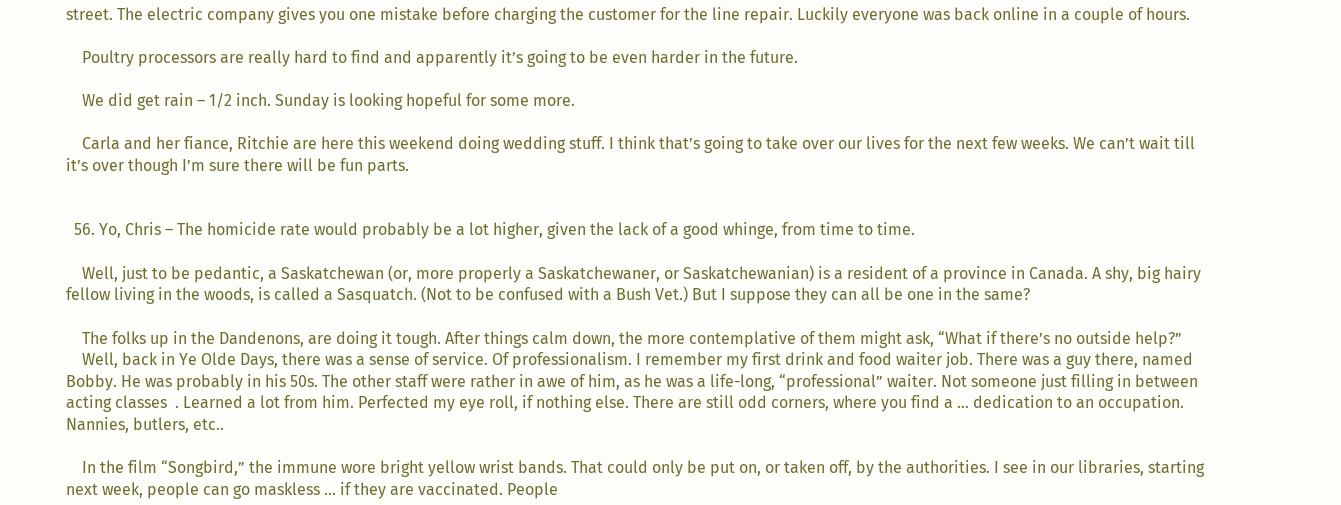street. The electric company gives you one mistake before charging the customer for the line repair. Luckily everyone was back online in a couple of hours.

    Poultry processors are really hard to find and apparently it’s going to be even harder in the future.

    We did get rain – 1/2 inch. Sunday is looking hopeful for some more.

    Carla and her fiance, Ritchie are here this weekend doing wedding stuff. I think that’s going to take over our lives for the next few weeks. We can’t wait till it’s over though I’m sure there will be fun parts.


  56. Yo, Chris – The homicide rate would probably be a lot higher, given the lack of a good whinge, from time to time.

    Well, just to be pedantic, a Saskatchewan (or, more properly a Saskatchewaner, or Saskatchewanian) is a resident of a province in Canada. A shy, big hairy fellow living in the woods, is called a Sasquatch. (Not to be confused with a Bush Vet.) But I suppose they can all be one in the same?

    The folks up in the Dandenons, are doing it tough. After things calm down, the more contemplative of them might ask, “What if there’s no outside help?”
    Well, back in Ye Olde Days, there was a sense of service. Of professionalism. I remember my first drink and food waiter job. There was a guy there, named Bobby. He was probably in his 50s. The other staff were rather in awe of him, as he was a life-long, “professional” waiter. Not someone just filling in between acting classes  . Learned a lot from him. Perfected my eye roll, if nothing else. There are still odd corners, where you find a … dedication to an occupation. Nannies, butlers, etc..

    In the film “Songbird,” the immune wore bright yellow wrist bands. That could only be put on, or taken off, by the authorities. I see in our libraries, starting next week, people can go maskless … if they are vaccinated. People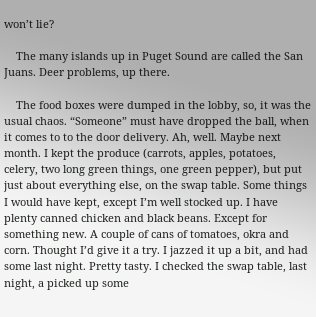won’t lie?

    The many islands up in Puget Sound are called the San Juans. Deer problems, up there.

    The food boxes were dumped in the lobby, so, it was the usual chaos. “Someone” must have dropped the ball, when it comes to to the door delivery. Ah, well. Maybe next month. I kept the produce (carrots, apples, potatoes, celery, two long green things, one green pepper), but put just about everything else, on the swap table. Some things I would have kept, except I’m well stocked up. I have plenty canned chicken and black beans. Except for something new. A couple of cans of tomatoes, okra and corn. Thought I’d give it a try. I jazzed it up a bit, and had some last night. Pretty tasty. I checked the swap table, last night, a picked up some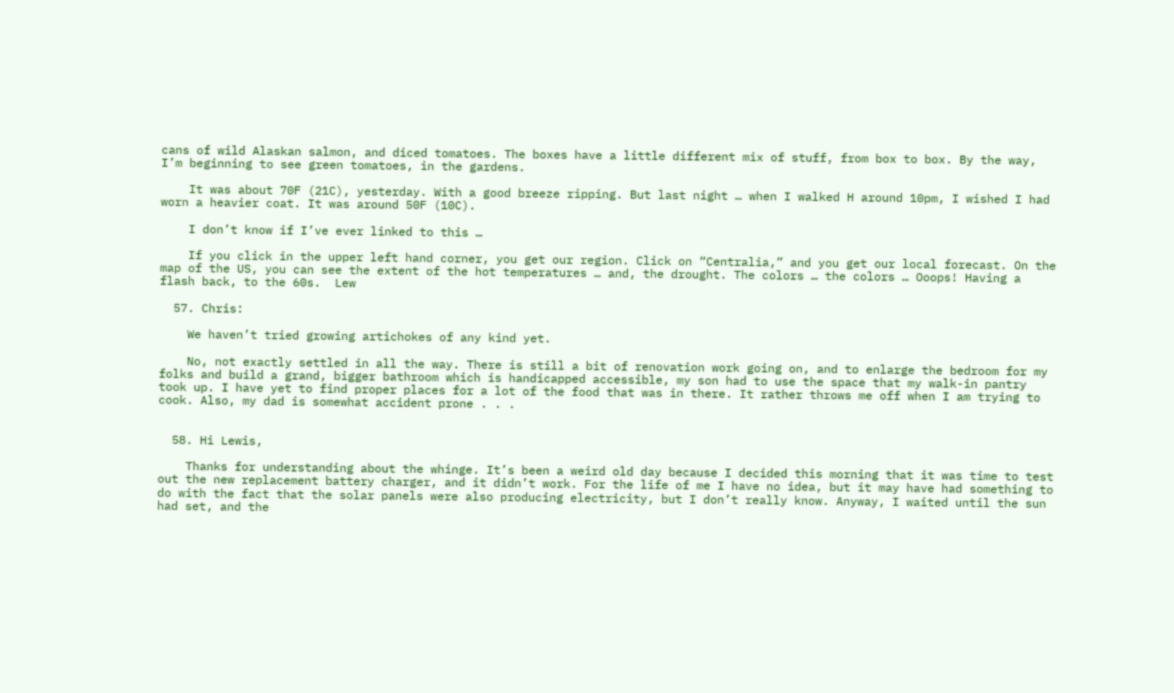cans of wild Alaskan salmon, and diced tomatoes. The boxes have a little different mix of stuff, from box to box. By the way, I’m beginning to see green tomatoes, in the gardens.

    It was about 70F (21C), yesterday. With a good breeze ripping. But last night … when I walked H around 10pm, I wished I had worn a heavier coat. It was around 50F (10C).

    I don’t know if I’ve ever linked to this …

    If you click in the upper left hand corner, you get our region. Click on “Centralia,” and you get our local forecast. On the map of the US, you can see the extent of the hot temperatures … and, the drought. The colors … the colors … Ooops! Having a flash back, to the 60s.  Lew

  57. Chris:

    We haven’t tried growing artichokes of any kind yet.

    No, not exactly settled in all the way. There is still a bit of renovation work going on, and to enlarge the bedroom for my folks and build a grand, bigger bathroom which is handicapped accessible, my son had to use the space that my walk-in pantry took up. I have yet to find proper places for a lot of the food that was in there. It rather throws me off when I am trying to cook. Also, my dad is somewhat accident prone . . .


  58. Hi Lewis,

    Thanks for understanding about the whinge. It’s been a weird old day because I decided this morning that it was time to test out the new replacement battery charger, and it didn’t work. For the life of me I have no idea, but it may have had something to do with the fact that the solar panels were also producing electricity, but I don’t really know. Anyway, I waited until the sun had set, and the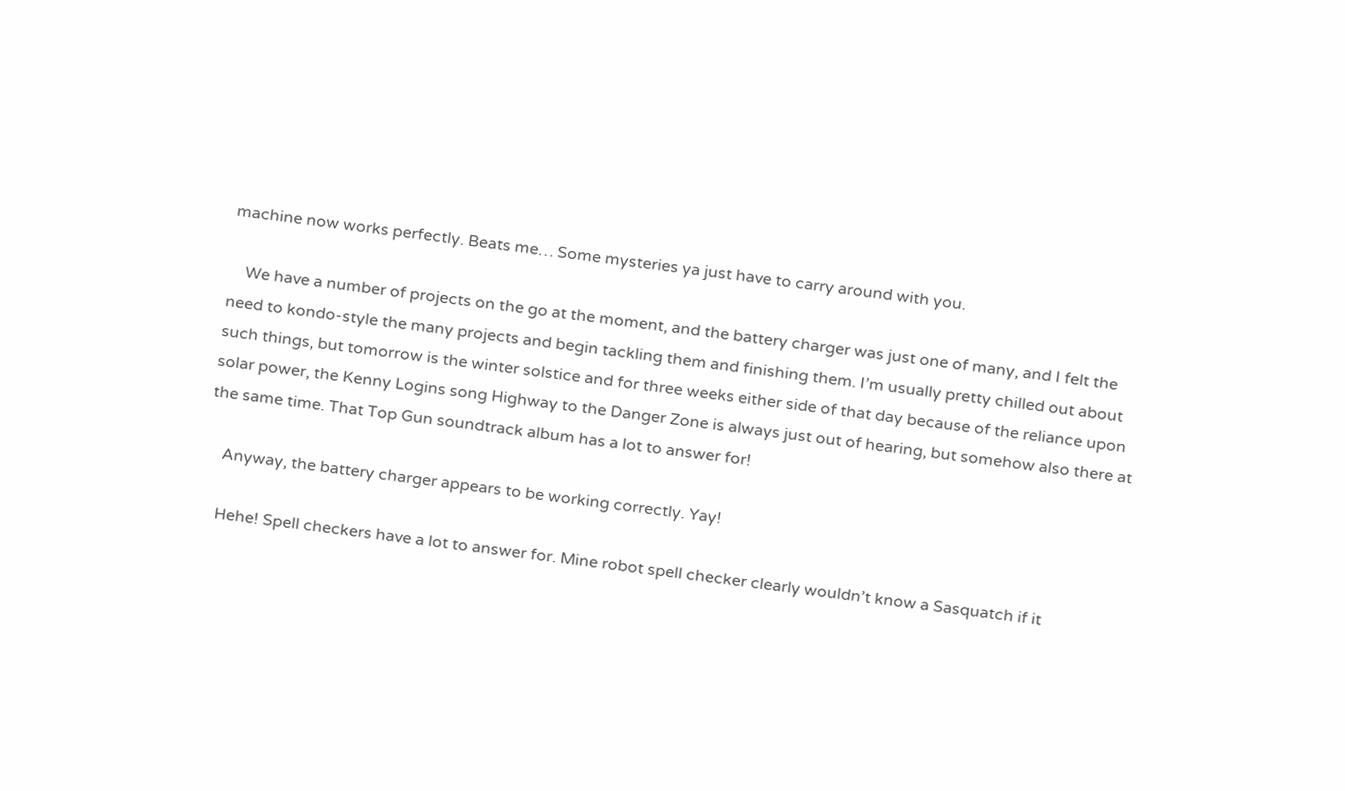machine now works perfectly. Beats me… Some mysteries ya just have to carry around with you.

    We have a number of projects on the go at the moment, and the battery charger was just one of many, and I felt the need to kondo-style the many projects and begin tackling them and finishing them. I’m usually pretty chilled out about such things, but tomorrow is the winter solstice and for three weeks either side of that day because of the reliance upon solar power, the Kenny Logins song Highway to the Danger Zone is always just out of hearing, but somehow also there at the same time. That Top Gun soundtrack album has a lot to answer for!

    Anyway, the battery charger appears to be working correctly. Yay!

    Hehe! Spell checkers have a lot to answer for. Mine robot spell checker clearly wouldn’t know a Sasquatch if it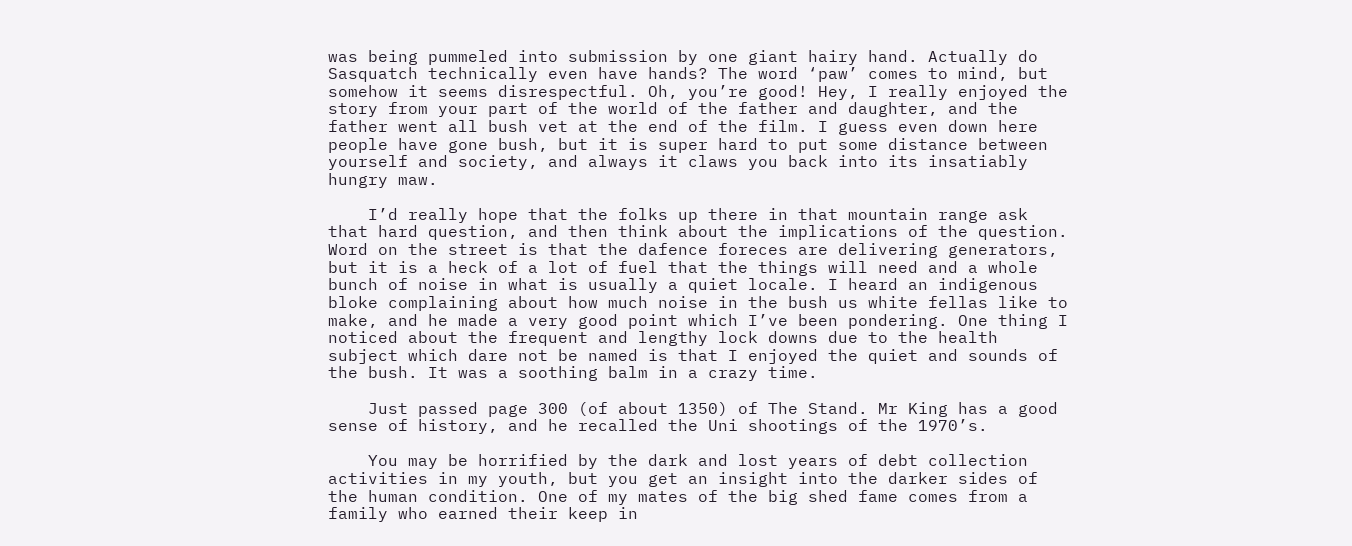was being pummeled into submission by one giant hairy hand. Actually do Sasquatch technically even have hands? The word ‘paw’ comes to mind, but somehow it seems disrespectful. Oh, you’re good! Hey, I really enjoyed the story from your part of the world of the father and daughter, and the father went all bush vet at the end of the film. I guess even down here people have gone bush, but it is super hard to put some distance between yourself and society, and always it claws you back into its insatiably hungry maw.

    I’d really hope that the folks up there in that mountain range ask that hard question, and then think about the implications of the question. Word on the street is that the dafence foreces are delivering generators, but it is a heck of a lot of fuel that the things will need and a whole bunch of noise in what is usually a quiet locale. I heard an indigenous bloke complaining about how much noise in the bush us white fellas like to make, and he made a very good point which I’ve been pondering. One thing I noticed about the frequent and lengthy lock downs due to the health subject which dare not be named is that I enjoyed the quiet and sounds of the bush. It was a soothing balm in a crazy time.

    Just passed page 300 (of about 1350) of The Stand. Mr King has a good sense of history, and he recalled the Uni shootings of the 1970’s.

    You may be horrified by the dark and lost years of debt collection activities in my youth, but you get an insight into the darker sides of the human condition. One of my mates of the big shed fame comes from a family who earned their keep in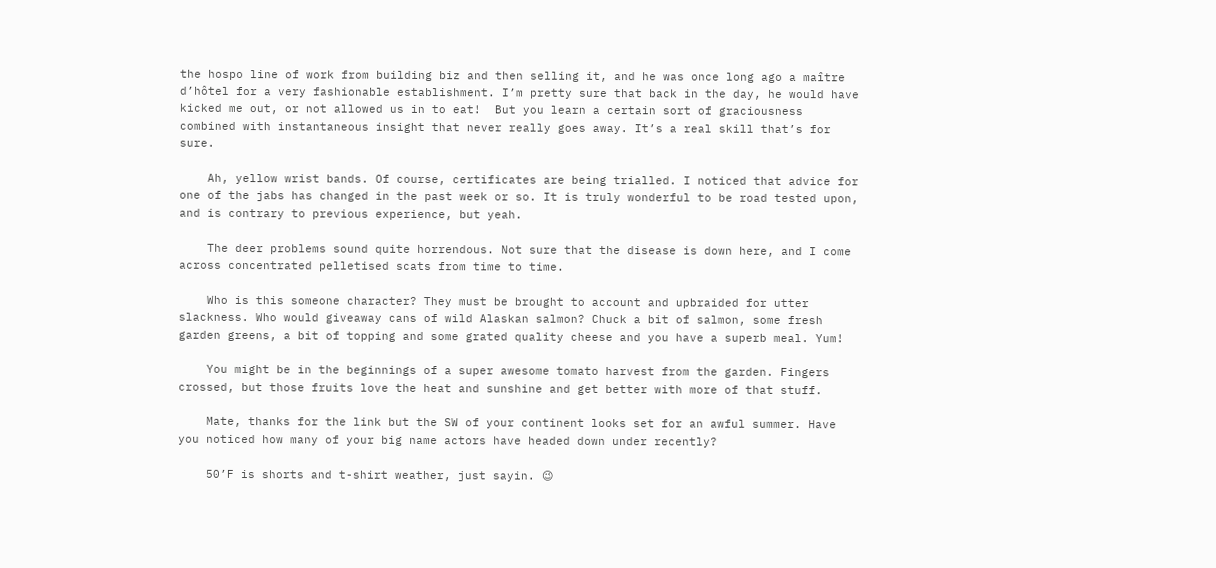the hospo line of work from building biz and then selling it, and he was once long ago a maître d’hôtel for a very fashionable establishment. I’m pretty sure that back in the day, he would have kicked me out, or not allowed us in to eat!  But you learn a certain sort of graciousness combined with instantaneous insight that never really goes away. It’s a real skill that’s for sure.

    Ah, yellow wrist bands. Of course, certificates are being trialled. I noticed that advice for one of the jabs has changed in the past week or so. It is truly wonderful to be road tested upon, and is contrary to previous experience, but yeah.

    The deer problems sound quite horrendous. Not sure that the disease is down here, and I come across concentrated pelletised scats from time to time.

    Who is this someone character? They must be brought to account and upbraided for utter slackness. Who would giveaway cans of wild Alaskan salmon? Chuck a bit of salmon, some fresh garden greens, a bit of topping and some grated quality cheese and you have a superb meal. Yum!

    You might be in the beginnings of a super awesome tomato harvest from the garden. Fingers crossed, but those fruits love the heat and sunshine and get better with more of that stuff.

    Mate, thanks for the link but the SW of your continent looks set for an awful summer. Have you noticed how many of your big name actors have headed down under recently?

    50’F is shorts and t-shirt weather, just sayin. 😉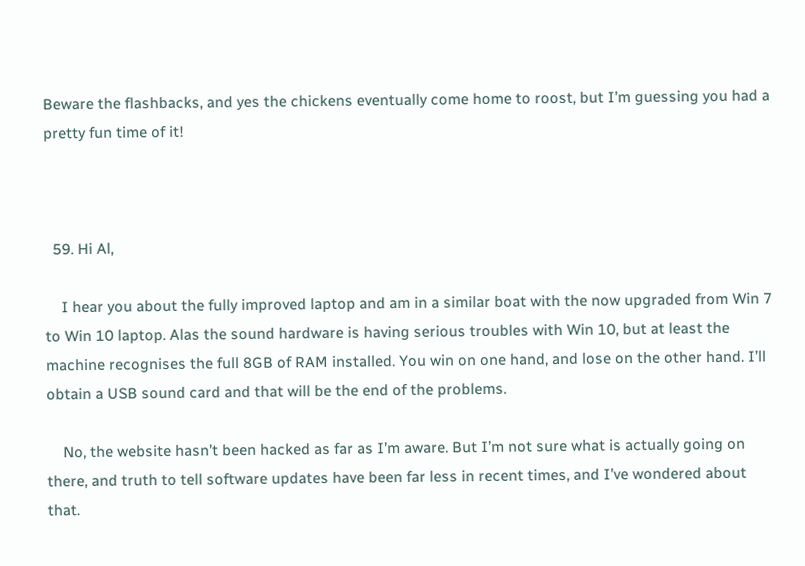Beware the flashbacks, and yes the chickens eventually come home to roost, but I’m guessing you had a pretty fun time of it!



  59. Hi Al,

    I hear you about the fully improved laptop and am in a similar boat with the now upgraded from Win 7 to Win 10 laptop. Alas the sound hardware is having serious troubles with Win 10, but at least the machine recognises the full 8GB of RAM installed. You win on one hand, and lose on the other hand. I’ll obtain a USB sound card and that will be the end of the problems.

    No, the website hasn’t been hacked as far as I’m aware. But I’m not sure what is actually going on there, and truth to tell software updates have been far less in recent times, and I’ve wondered about that.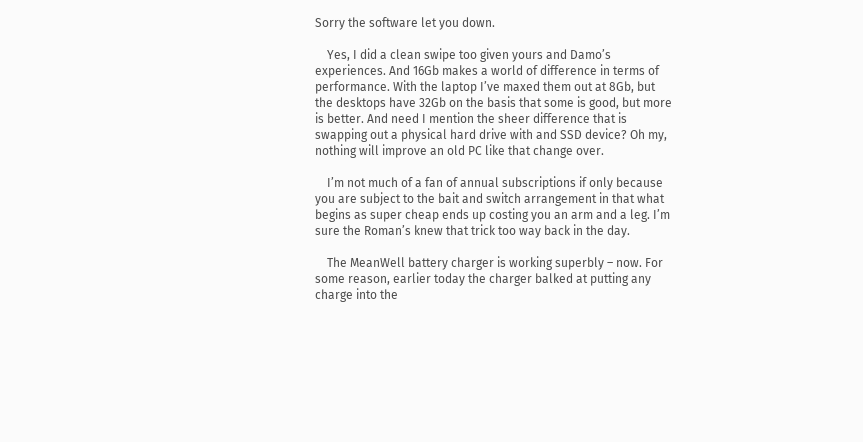Sorry the software let you down.

    Yes, I did a clean swipe too given yours and Damo’s experiences. And 16Gb makes a world of difference in terms of performance. With the laptop I’ve maxed them out at 8Gb, but the desktops have 32Gb on the basis that some is good, but more is better. And need I mention the sheer difference that is swapping out a physical hard drive with and SSD device? Oh my, nothing will improve an old PC like that change over.

    I’m not much of a fan of annual subscriptions if only because you are subject to the bait and switch arrangement in that what begins as super cheap ends up costing you an arm and a leg. I’m sure the Roman’s knew that trick too way back in the day.

    The MeanWell battery charger is working superbly – now. For some reason, earlier today the charger balked at putting any charge into the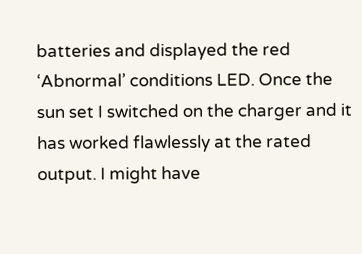batteries and displayed the red ‘Abnormal’ conditions LED. Once the sun set I switched on the charger and it has worked flawlessly at the rated output. I might have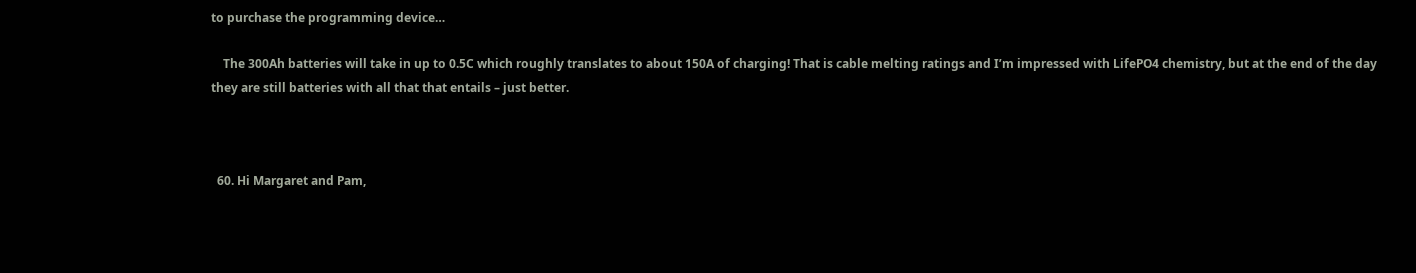to purchase the programming device…

    The 300Ah batteries will take in up to 0.5C which roughly translates to about 150A of charging! That is cable melting ratings and I’m impressed with LifePO4 chemistry, but at the end of the day they are still batteries with all that that entails – just better.



  60. Hi Margaret and Pam,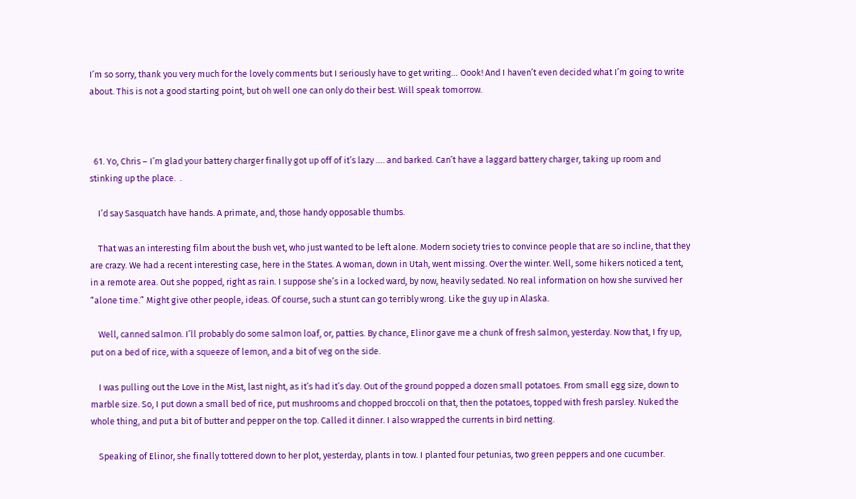I’m so sorry, thank you very much for the lovely comments but I seriously have to get writing… Oook! And I haven’t even decided what I’m going to write about. This is not a good starting point, but oh well one can only do their best. Will speak tomorrow.



  61. Yo, Chris – I’m glad your battery charger finally got up off of it’s lazy …. and barked. Can’t have a laggard battery charger, taking up room and stinking up the place.  .

    I’d say Sasquatch have hands. A primate, and, those handy opposable thumbs.

    That was an interesting film about the bush vet, who just wanted to be left alone. Modern society tries to convince people that are so incline, that they are crazy. We had a recent interesting case, here in the States. A woman, down in Utah, went missing. Over the winter. Well, some hikers noticed a tent, in a remote area. Out she popped, right as rain. I suppose she’s in a locked ward, by now, heavily sedated. No real information on how she survived her “alone time.” Might give other people, ideas. Of course, such a stunt can go terribly wrong. Like the guy up in Alaska.

    Well, canned salmon. I’ll probably do some salmon loaf, or, patties. By chance, Elinor gave me a chunk of fresh salmon, yesterday. Now that, I fry up, put on a bed of rice, with a squeeze of lemon, and a bit of veg on the side.

    I was pulling out the Love in the Mist, last night, as it’s had it’s day. Out of the ground popped a dozen small potatoes. From small egg size, down to marble size. So, I put down a small bed of rice, put mushrooms and chopped broccoli on that, then the potatoes, topped with fresh parsley. Nuked the whole thing, and put a bit of butter and pepper on the top. Called it dinner. I also wrapped the currents in bird netting.

    Speaking of Elinor, she finally tottered down to her plot, yesterday, plants in tow. I planted four petunias, two green peppers and one cucumber.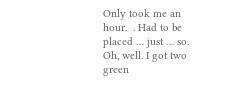Only took me an hour.  . Had to be placed … just … so. Oh, well. I got two green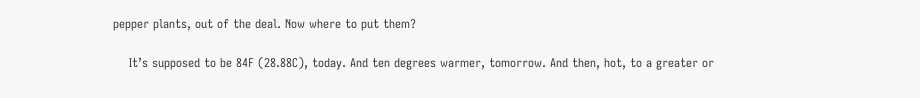pepper plants, out of the deal. Now where to put them?

    It’s supposed to be 84F (28.88C), today. And ten degrees warmer, tomorrow. And then, hot, to a greater or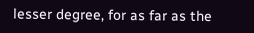lesser degree, for as far as the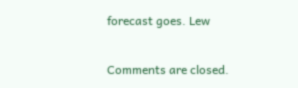forecast goes. Lew

Comments are closed.